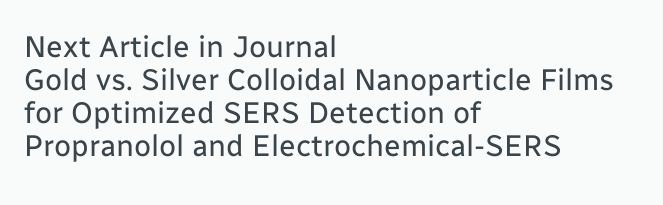Next Article in Journal
Gold vs. Silver Colloidal Nanoparticle Films for Optimized SERS Detection of Propranolol and Electrochemical-SERS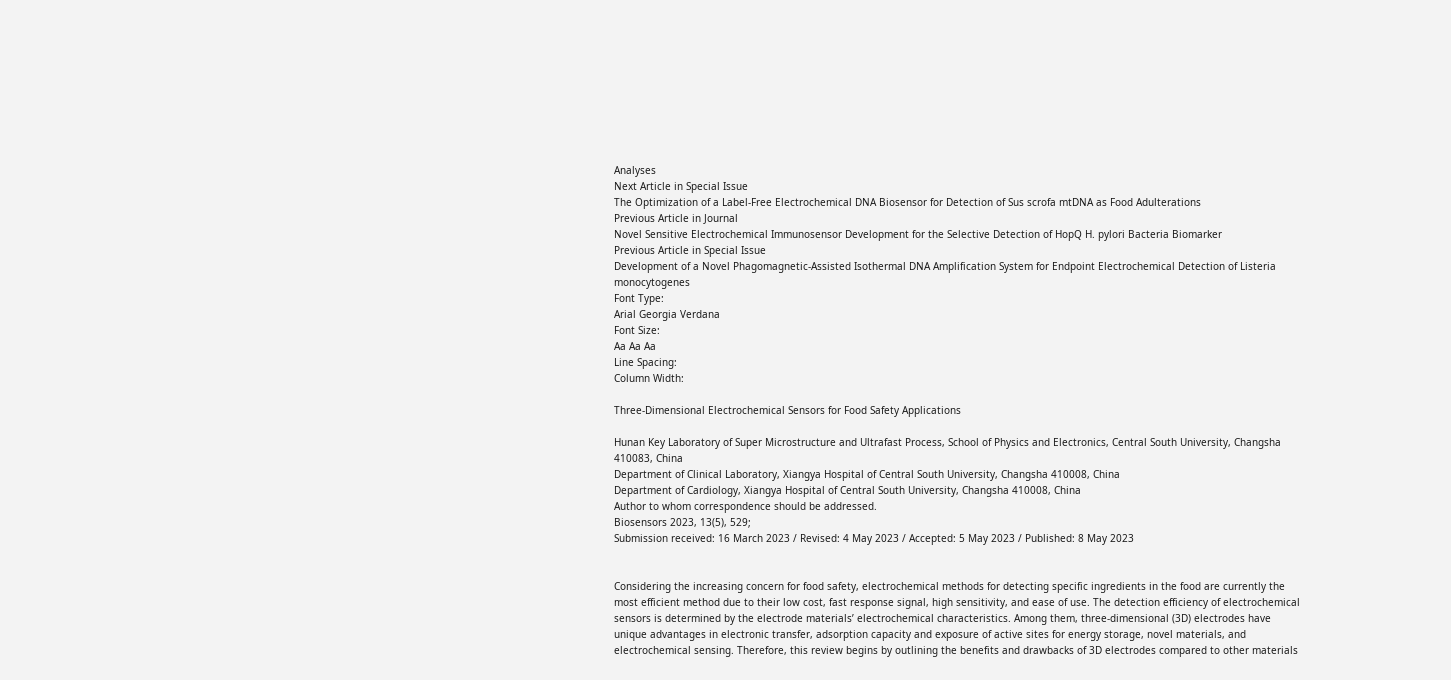Analyses
Next Article in Special Issue
The Optimization of a Label-Free Electrochemical DNA Biosensor for Detection of Sus scrofa mtDNA as Food Adulterations
Previous Article in Journal
Novel Sensitive Electrochemical Immunosensor Development for the Selective Detection of HopQ H. pylori Bacteria Biomarker
Previous Article in Special Issue
Development of a Novel Phagomagnetic-Assisted Isothermal DNA Amplification System for Endpoint Electrochemical Detection of Listeria monocytogenes
Font Type:
Arial Georgia Verdana
Font Size:
Aa Aa Aa
Line Spacing:
Column Width:

Three-Dimensional Electrochemical Sensors for Food Safety Applications

Hunan Key Laboratory of Super Microstructure and Ultrafast Process, School of Physics and Electronics, Central South University, Changsha 410083, China
Department of Clinical Laboratory, Xiangya Hospital of Central South University, Changsha 410008, China
Department of Cardiology, Xiangya Hospital of Central South University, Changsha 410008, China
Author to whom correspondence should be addressed.
Biosensors 2023, 13(5), 529;
Submission received: 16 March 2023 / Revised: 4 May 2023 / Accepted: 5 May 2023 / Published: 8 May 2023


Considering the increasing concern for food safety, electrochemical methods for detecting specific ingredients in the food are currently the most efficient method due to their low cost, fast response signal, high sensitivity, and ease of use. The detection efficiency of electrochemical sensors is determined by the electrode materials’ electrochemical characteristics. Among them, three-dimensional (3D) electrodes have unique advantages in electronic transfer, adsorption capacity and exposure of active sites for energy storage, novel materials, and electrochemical sensing. Therefore, this review begins by outlining the benefits and drawbacks of 3D electrodes compared to other materials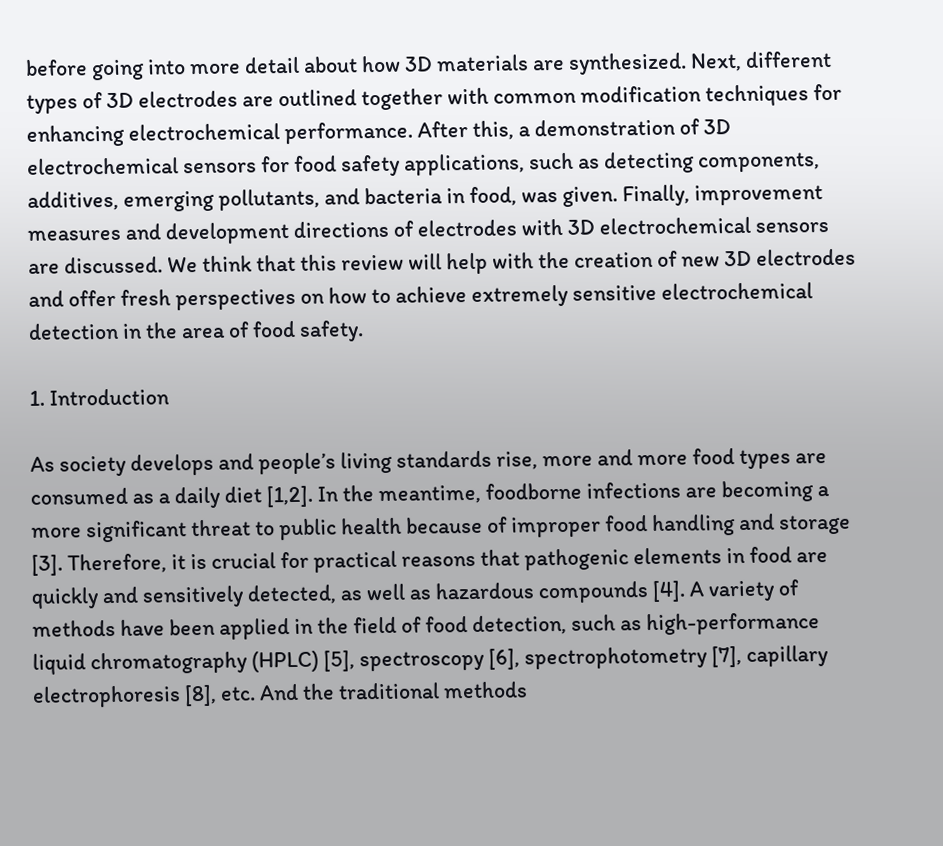before going into more detail about how 3D materials are synthesized. Next, different types of 3D electrodes are outlined together with common modification techniques for enhancing electrochemical performance. After this, a demonstration of 3D electrochemical sensors for food safety applications, such as detecting components, additives, emerging pollutants, and bacteria in food, was given. Finally, improvement measures and development directions of electrodes with 3D electrochemical sensors are discussed. We think that this review will help with the creation of new 3D electrodes and offer fresh perspectives on how to achieve extremely sensitive electrochemical detection in the area of food safety.

1. Introduction

As society develops and people’s living standards rise, more and more food types are consumed as a daily diet [1,2]. In the meantime, foodborne infections are becoming a more significant threat to public health because of improper food handling and storage [3]. Therefore, it is crucial for practical reasons that pathogenic elements in food are quickly and sensitively detected, as well as hazardous compounds [4]. A variety of methods have been applied in the field of food detection, such as high-performance liquid chromatography (HPLC) [5], spectroscopy [6], spectrophotometry [7], capillary electrophoresis [8], etc. And the traditional methods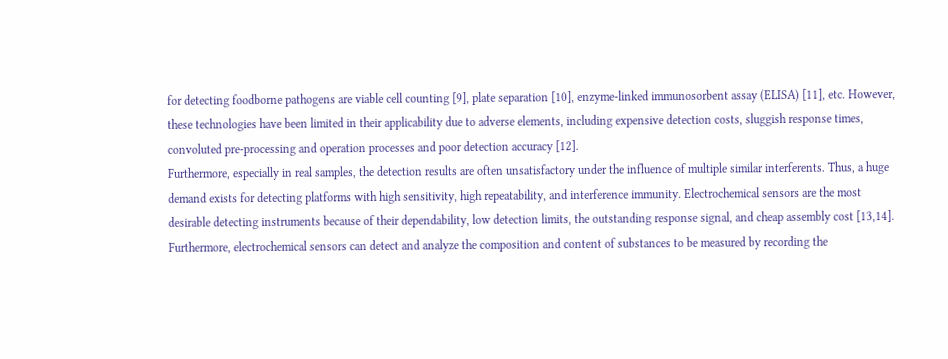for detecting foodborne pathogens are viable cell counting [9], plate separation [10], enzyme-linked immunosorbent assay (ELISA) [11], etc. However, these technologies have been limited in their applicability due to adverse elements, including expensive detection costs, sluggish response times, convoluted pre-processing and operation processes and poor detection accuracy [12].
Furthermore, especially in real samples, the detection results are often unsatisfactory under the influence of multiple similar interferents. Thus, a huge demand exists for detecting platforms with high sensitivity, high repeatability, and interference immunity. Electrochemical sensors are the most desirable detecting instruments because of their dependability, low detection limits, the outstanding response signal, and cheap assembly cost [13,14]. Furthermore, electrochemical sensors can detect and analyze the composition and content of substances to be measured by recording the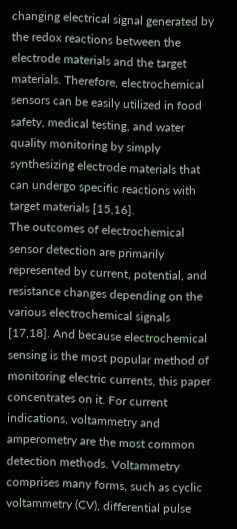changing electrical signal generated by the redox reactions between the electrode materials and the target materials. Therefore, electrochemical sensors can be easily utilized in food safety, medical testing, and water quality monitoring by simply synthesizing electrode materials that can undergo specific reactions with target materials [15,16].
The outcomes of electrochemical sensor detection are primarily represented by current, potential, and resistance changes depending on the various electrochemical signals [17,18]. And because electrochemical sensing is the most popular method of monitoring electric currents, this paper concentrates on it. For current indications, voltammetry and amperometry are the most common detection methods. Voltammetry comprises many forms, such as cyclic voltammetry (CV), differential pulse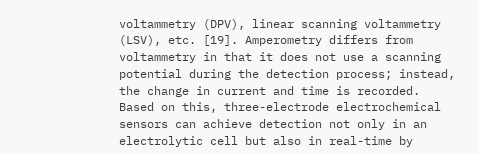voltammetry (DPV), linear scanning voltammetry (LSV), etc. [19]. Amperometry differs from voltammetry in that it does not use a scanning potential during the detection process; instead, the change in current and time is recorded. Based on this, three-electrode electrochemical sensors can achieve detection not only in an electrolytic cell but also in real-time by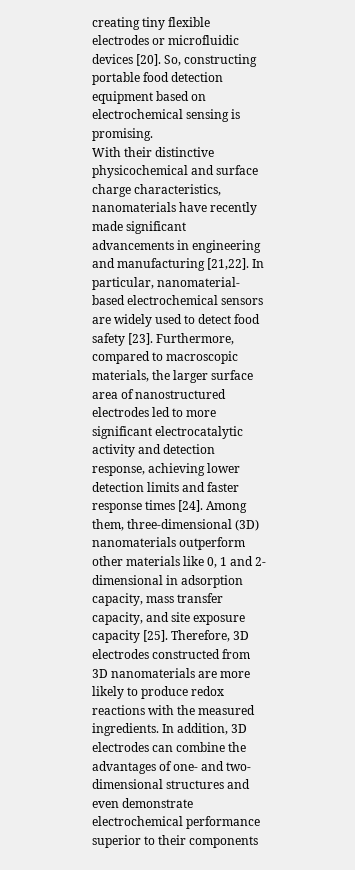creating tiny flexible electrodes or microfluidic devices [20]. So, constructing portable food detection equipment based on electrochemical sensing is promising.
With their distinctive physicochemical and surface charge characteristics, nanomaterials have recently made significant advancements in engineering and manufacturing [21,22]. In particular, nanomaterial-based electrochemical sensors are widely used to detect food safety [23]. Furthermore, compared to macroscopic materials, the larger surface area of nanostructured electrodes led to more significant electrocatalytic activity and detection response, achieving lower detection limits and faster response times [24]. Among them, three-dimensional (3D) nanomaterials outperform other materials like 0, 1 and 2-dimensional in adsorption capacity, mass transfer capacity, and site exposure capacity [25]. Therefore, 3D electrodes constructed from 3D nanomaterials are more likely to produce redox reactions with the measured ingredients. In addition, 3D electrodes can combine the advantages of one- and two-dimensional structures and even demonstrate electrochemical performance superior to their components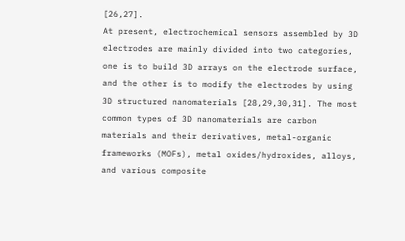[26,27].
At present, electrochemical sensors assembled by 3D electrodes are mainly divided into two categories, one is to build 3D arrays on the electrode surface, and the other is to modify the electrodes by using 3D structured nanomaterials [28,29,30,31]. The most common types of 3D nanomaterials are carbon materials and their derivatives, metal-organic frameworks (MOFs), metal oxides/hydroxides, alloys, and various composite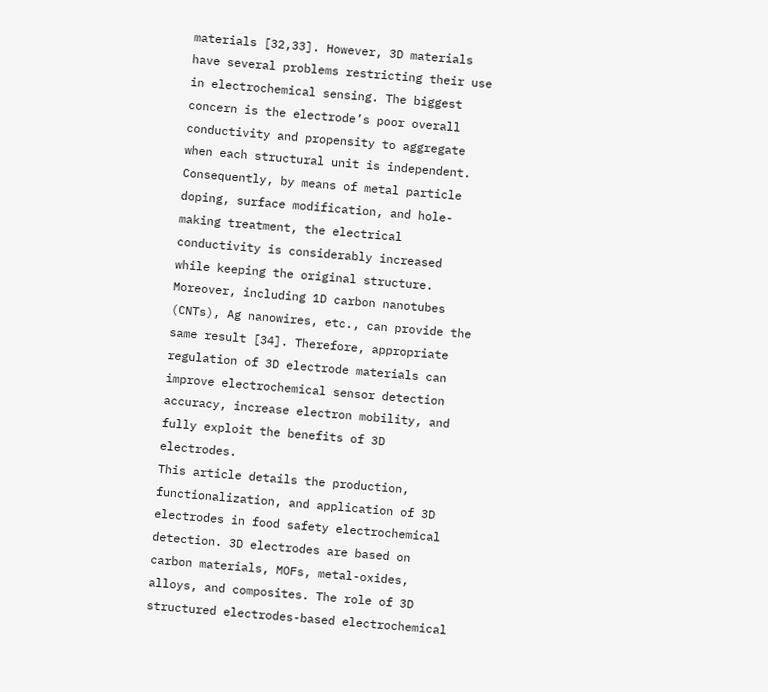materials [32,33]. However, 3D materials have several problems restricting their use in electrochemical sensing. The biggest concern is the electrode’s poor overall conductivity and propensity to aggregate when each structural unit is independent. Consequently, by means of metal particle doping, surface modification, and hole-making treatment, the electrical conductivity is considerably increased while keeping the original structure. Moreover, including 1D carbon nanotubes (CNTs), Ag nanowires, etc., can provide the same result [34]. Therefore, appropriate regulation of 3D electrode materials can improve electrochemical sensor detection accuracy, increase electron mobility, and fully exploit the benefits of 3D electrodes.
This article details the production, functionalization, and application of 3D electrodes in food safety electrochemical detection. 3D electrodes are based on carbon materials, MOFs, metal-oxides, alloys, and composites. The role of 3D structured electrodes-based electrochemical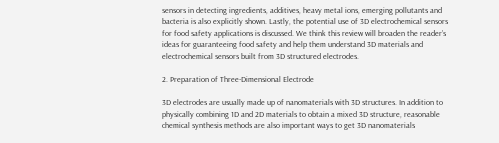sensors in detecting ingredients, additives, heavy metal ions, emerging pollutants and bacteria is also explicitly shown. Lastly, the potential use of 3D electrochemical sensors for food safety applications is discussed. We think this review will broaden the reader’s ideas for guaranteeing food safety and help them understand 3D materials and electrochemical sensors built from 3D structured electrodes.

2. Preparation of Three-Dimensional Electrode

3D electrodes are usually made up of nanomaterials with 3D structures. In addition to physically combining 1D and 2D materials to obtain a mixed 3D structure, reasonable chemical synthesis methods are also important ways to get 3D nanomaterials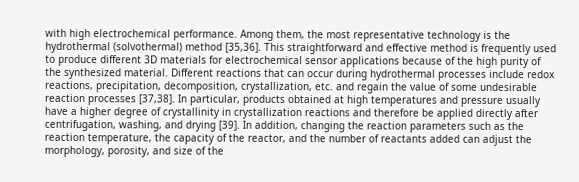with high electrochemical performance. Among them, the most representative technology is the hydrothermal (solvothermal) method [35,36]. This straightforward and effective method is frequently used to produce different 3D materials for electrochemical sensor applications because of the high purity of the synthesized material. Different reactions that can occur during hydrothermal processes include redox reactions, precipitation, decomposition, crystallization, etc. and regain the value of some undesirable reaction processes [37,38]. In particular, products obtained at high temperatures and pressure usually have a higher degree of crystallinity in crystallization reactions and therefore be applied directly after centrifugation, washing, and drying [39]. In addition, changing the reaction parameters such as the reaction temperature, the capacity of the reactor, and the number of reactants added can adjust the morphology, porosity, and size of the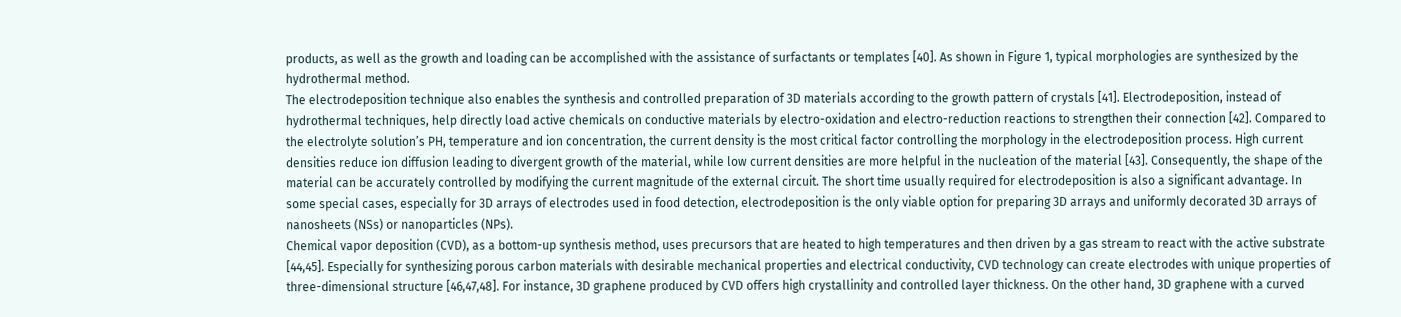products, as well as the growth and loading can be accomplished with the assistance of surfactants or templates [40]. As shown in Figure 1, typical morphologies are synthesized by the hydrothermal method.
The electrodeposition technique also enables the synthesis and controlled preparation of 3D materials according to the growth pattern of crystals [41]. Electrodeposition, instead of hydrothermal techniques, help directly load active chemicals on conductive materials by electro-oxidation and electro-reduction reactions to strengthen their connection [42]. Compared to the electrolyte solution’s PH, temperature and ion concentration, the current density is the most critical factor controlling the morphology in the electrodeposition process. High current densities reduce ion diffusion leading to divergent growth of the material, while low current densities are more helpful in the nucleation of the material [43]. Consequently, the shape of the material can be accurately controlled by modifying the current magnitude of the external circuit. The short time usually required for electrodeposition is also a significant advantage. In some special cases, especially for 3D arrays of electrodes used in food detection, electrodeposition is the only viable option for preparing 3D arrays and uniformly decorated 3D arrays of nanosheets (NSs) or nanoparticles (NPs).
Chemical vapor deposition (CVD), as a bottom-up synthesis method, uses precursors that are heated to high temperatures and then driven by a gas stream to react with the active substrate [44,45]. Especially for synthesizing porous carbon materials with desirable mechanical properties and electrical conductivity, CVD technology can create electrodes with unique properties of three-dimensional structure [46,47,48]. For instance, 3D graphene produced by CVD offers high crystallinity and controlled layer thickness. On the other hand, 3D graphene with a curved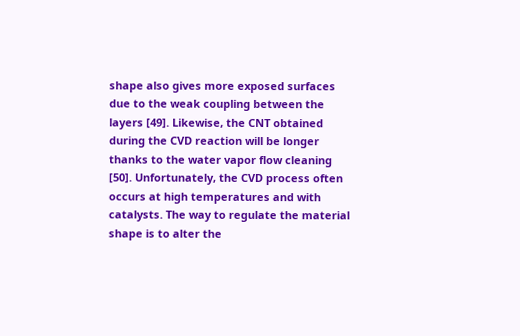shape also gives more exposed surfaces due to the weak coupling between the layers [49]. Likewise, the CNT obtained during the CVD reaction will be longer thanks to the water vapor flow cleaning [50]. Unfortunately, the CVD process often occurs at high temperatures and with catalysts. The way to regulate the material shape is to alter the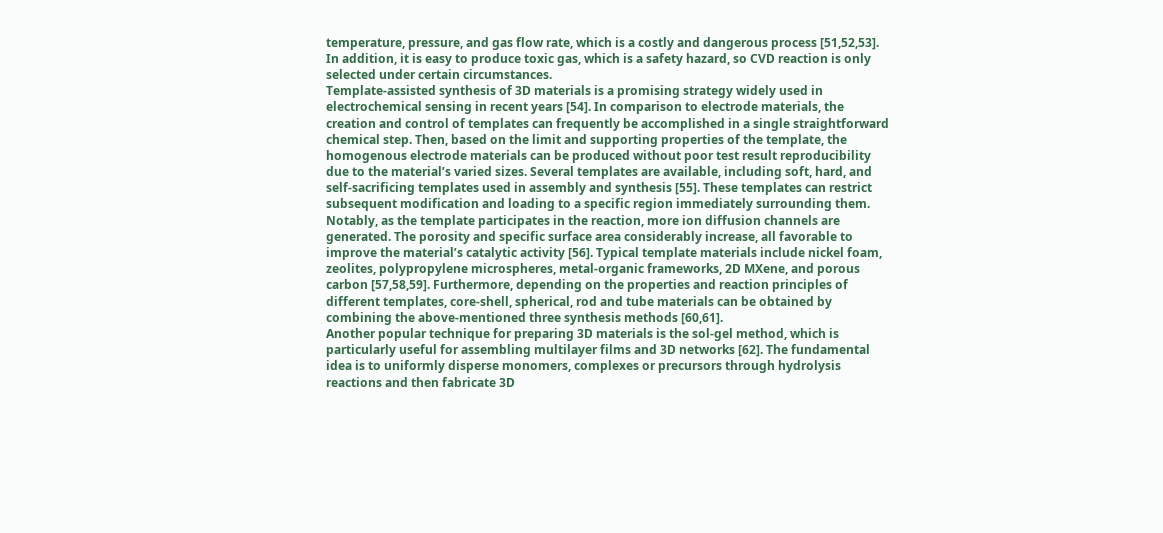temperature, pressure, and gas flow rate, which is a costly and dangerous process [51,52,53]. In addition, it is easy to produce toxic gas, which is a safety hazard, so CVD reaction is only selected under certain circumstances.
Template-assisted synthesis of 3D materials is a promising strategy widely used in electrochemical sensing in recent years [54]. In comparison to electrode materials, the creation and control of templates can frequently be accomplished in a single straightforward chemical step. Then, based on the limit and supporting properties of the template, the homogenous electrode materials can be produced without poor test result reproducibility due to the material’s varied sizes. Several templates are available, including soft, hard, and self-sacrificing templates used in assembly and synthesis [55]. These templates can restrict subsequent modification and loading to a specific region immediately surrounding them. Notably, as the template participates in the reaction, more ion diffusion channels are generated. The porosity and specific surface area considerably increase, all favorable to improve the material’s catalytic activity [56]. Typical template materials include nickel foam, zeolites, polypropylene microspheres, metal-organic frameworks, 2D MXene, and porous carbon [57,58,59]. Furthermore, depending on the properties and reaction principles of different templates, core-shell, spherical, rod and tube materials can be obtained by combining the above-mentioned three synthesis methods [60,61].
Another popular technique for preparing 3D materials is the sol-gel method, which is particularly useful for assembling multilayer films and 3D networks [62]. The fundamental idea is to uniformly disperse monomers, complexes or precursors through hydrolysis reactions and then fabricate 3D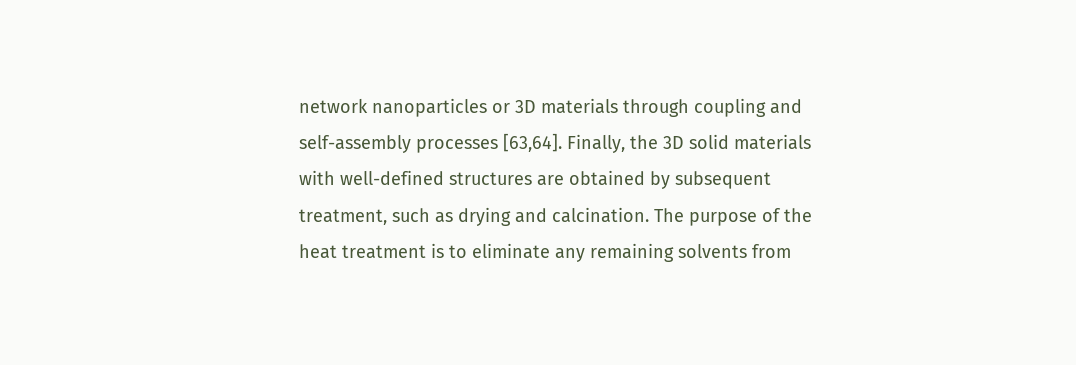network nanoparticles or 3D materials through coupling and self-assembly processes [63,64]. Finally, the 3D solid materials with well-defined structures are obtained by subsequent treatment, such as drying and calcination. The purpose of the heat treatment is to eliminate any remaining solvents from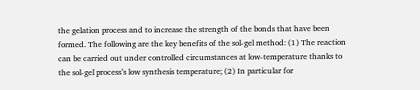the gelation process and to increase the strength of the bonds that have been formed. The following are the key benefits of the sol-gel method: (1) The reaction can be carried out under controlled circumstances at low-temperature thanks to the sol-gel process’s low synthesis temperature; (2) In particular for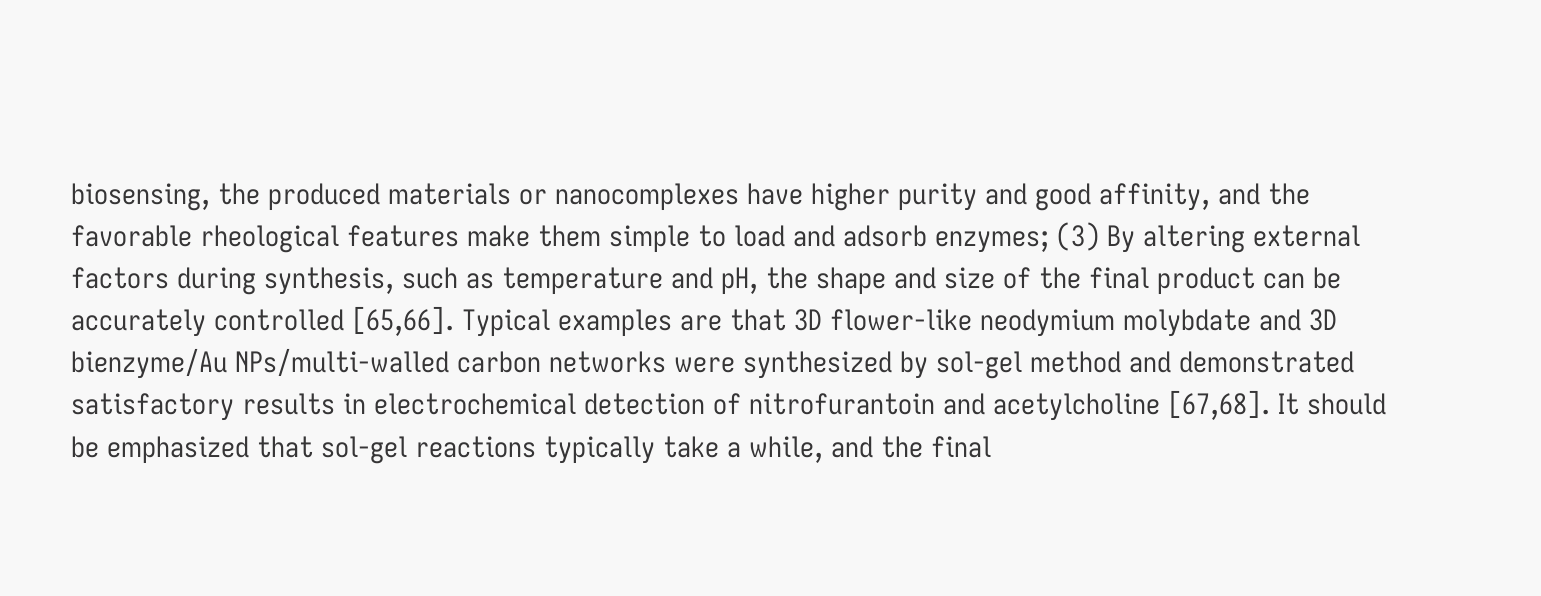biosensing, the produced materials or nanocomplexes have higher purity and good affinity, and the favorable rheological features make them simple to load and adsorb enzymes; (3) By altering external factors during synthesis, such as temperature and pH, the shape and size of the final product can be accurately controlled [65,66]. Typical examples are that 3D flower-like neodymium molybdate and 3D bienzyme/Au NPs/multi-walled carbon networks were synthesized by sol-gel method and demonstrated satisfactory results in electrochemical detection of nitrofurantoin and acetylcholine [67,68]. It should be emphasized that sol-gel reactions typically take a while, and the final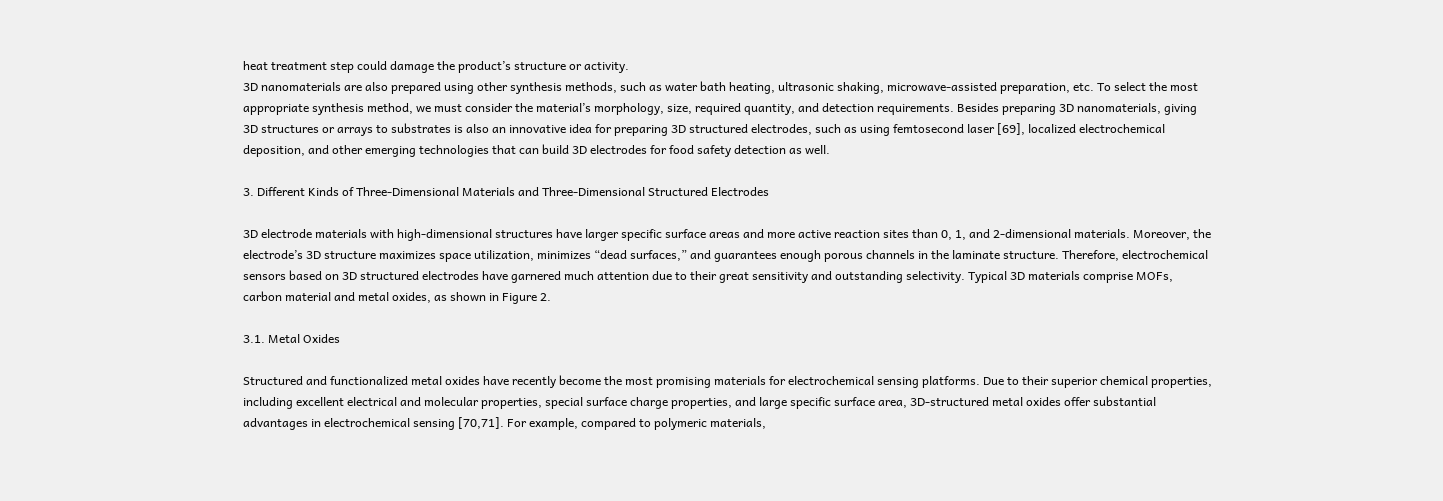heat treatment step could damage the product’s structure or activity.
3D nanomaterials are also prepared using other synthesis methods, such as water bath heating, ultrasonic shaking, microwave-assisted preparation, etc. To select the most appropriate synthesis method, we must consider the material’s morphology, size, required quantity, and detection requirements. Besides preparing 3D nanomaterials, giving 3D structures or arrays to substrates is also an innovative idea for preparing 3D structured electrodes, such as using femtosecond laser [69], localized electrochemical deposition, and other emerging technologies that can build 3D electrodes for food safety detection as well.

3. Different Kinds of Three-Dimensional Materials and Three-Dimensional Structured Electrodes

3D electrode materials with high-dimensional structures have larger specific surface areas and more active reaction sites than 0, 1, and 2-dimensional materials. Moreover, the electrode’s 3D structure maximizes space utilization, minimizes “dead surfaces,” and guarantees enough porous channels in the laminate structure. Therefore, electrochemical sensors based on 3D structured electrodes have garnered much attention due to their great sensitivity and outstanding selectivity. Typical 3D materials comprise MOFs, carbon material and metal oxides, as shown in Figure 2.

3.1. Metal Oxides

Structured and functionalized metal oxides have recently become the most promising materials for electrochemical sensing platforms. Due to their superior chemical properties, including excellent electrical and molecular properties, special surface charge properties, and large specific surface area, 3D-structured metal oxides offer substantial advantages in electrochemical sensing [70,71]. For example, compared to polymeric materials,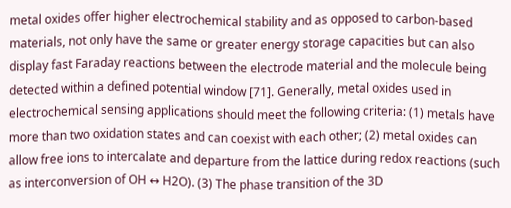metal oxides offer higher electrochemical stability and as opposed to carbon-based materials, not only have the same or greater energy storage capacities but can also display fast Faraday reactions between the electrode material and the molecule being detected within a defined potential window [71]. Generally, metal oxides used in electrochemical sensing applications should meet the following criteria: (1) metals have more than two oxidation states and can coexist with each other; (2) metal oxides can allow free ions to intercalate and departure from the lattice during redox reactions (such as interconversion of OH ↔ H2O). (3) The phase transition of the 3D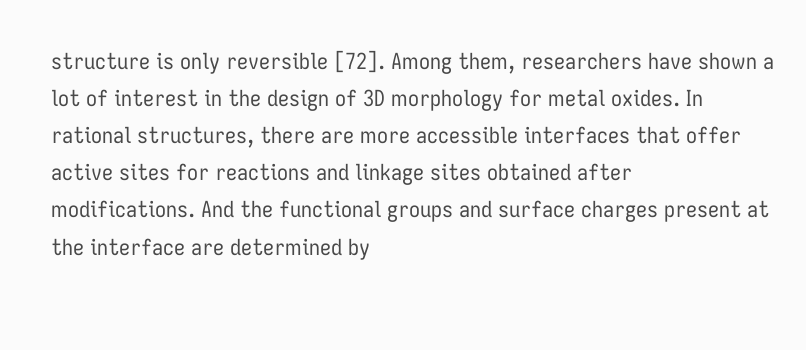structure is only reversible [72]. Among them, researchers have shown a lot of interest in the design of 3D morphology for metal oxides. In rational structures, there are more accessible interfaces that offer active sites for reactions and linkage sites obtained after modifications. And the functional groups and surface charges present at the interface are determined by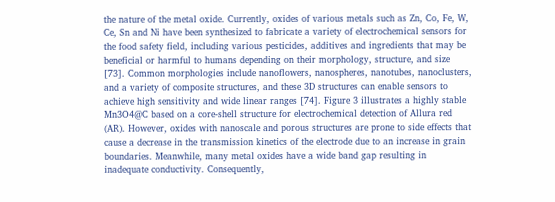the nature of the metal oxide. Currently, oxides of various metals such as Zn, Co, Fe, W, Ce, Sn and Ni have been synthesized to fabricate a variety of electrochemical sensors for the food safety field, including various pesticides, additives and ingredients that may be beneficial or harmful to humans depending on their morphology, structure, and size [73]. Common morphologies include nanoflowers, nanospheres, nanotubes, nanoclusters, and a variety of composite structures, and these 3D structures can enable sensors to achieve high sensitivity and wide linear ranges [74]. Figure 3 illustrates a highly stable Mn3O4@C based on a core-shell structure for electrochemical detection of Allura red (AR). However, oxides with nanoscale and porous structures are prone to side effects that cause a decrease in the transmission kinetics of the electrode due to an increase in grain boundaries. Meanwhile, many metal oxides have a wide band gap resulting in inadequate conductivity. Consequently,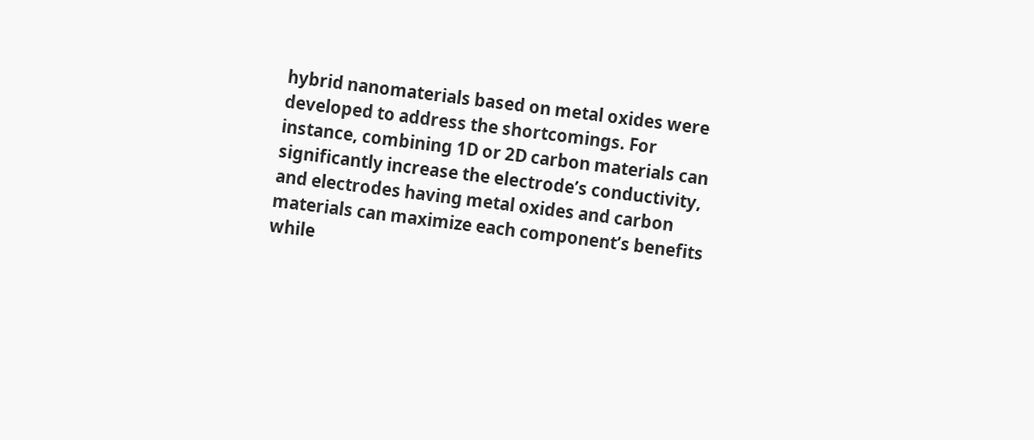hybrid nanomaterials based on metal oxides were developed to address the shortcomings. For instance, combining 1D or 2D carbon materials can significantly increase the electrode’s conductivity, and electrodes having metal oxides and carbon materials can maximize each component’s benefits while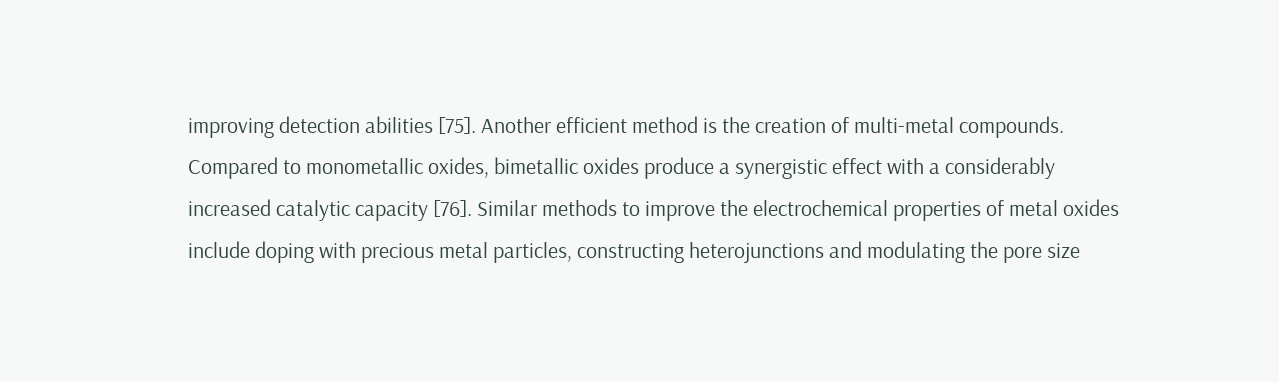improving detection abilities [75]. Another efficient method is the creation of multi-metal compounds. Compared to monometallic oxides, bimetallic oxides produce a synergistic effect with a considerably increased catalytic capacity [76]. Similar methods to improve the electrochemical properties of metal oxides include doping with precious metal particles, constructing heterojunctions and modulating the pore size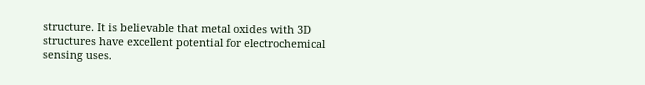structure. It is believable that metal oxides with 3D structures have excellent potential for electrochemical sensing uses.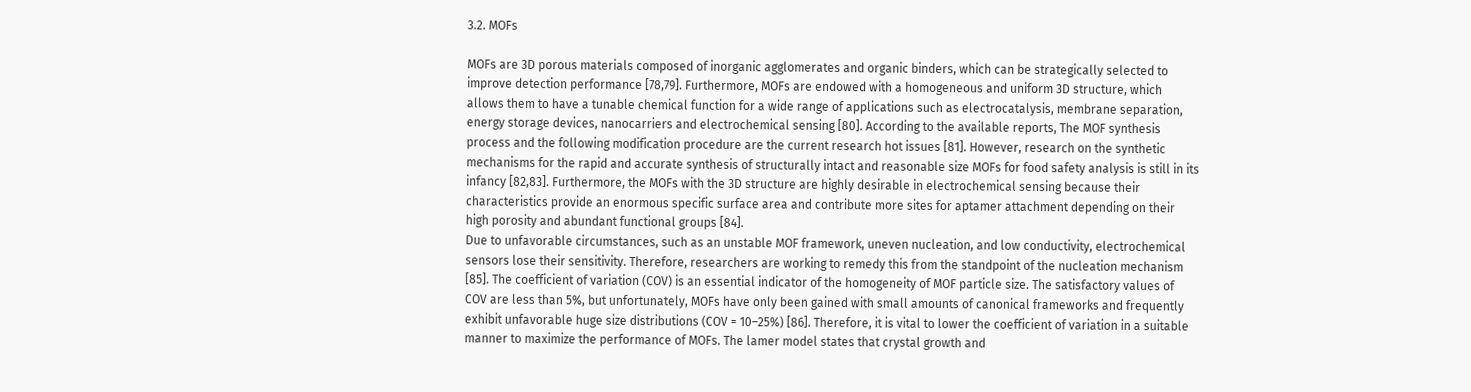3.2. MOFs

MOFs are 3D porous materials composed of inorganic agglomerates and organic binders, which can be strategically selected to improve detection performance [78,79]. Furthermore, MOFs are endowed with a homogeneous and uniform 3D structure, which allows them to have a tunable chemical function for a wide range of applications such as electrocatalysis, membrane separation, energy storage devices, nanocarriers and electrochemical sensing [80]. According to the available reports, The MOF synthesis process and the following modification procedure are the current research hot issues [81]. However, research on the synthetic mechanisms for the rapid and accurate synthesis of structurally intact and reasonable size MOFs for food safety analysis is still in its infancy [82,83]. Furthermore, the MOFs with the 3D structure are highly desirable in electrochemical sensing because their characteristics provide an enormous specific surface area and contribute more sites for aptamer attachment depending on their high porosity and abundant functional groups [84].
Due to unfavorable circumstances, such as an unstable MOF framework, uneven nucleation, and low conductivity, electrochemical sensors lose their sensitivity. Therefore, researchers are working to remedy this from the standpoint of the nucleation mechanism [85]. The coefficient of variation (COV) is an essential indicator of the homogeneity of MOF particle size. The satisfactory values of COV are less than 5%, but unfortunately, MOFs have only been gained with small amounts of canonical frameworks and frequently exhibit unfavorable huge size distributions (COV = 10–25%) [86]. Therefore, it is vital to lower the coefficient of variation in a suitable manner to maximize the performance of MOFs. The lamer model states that crystal growth and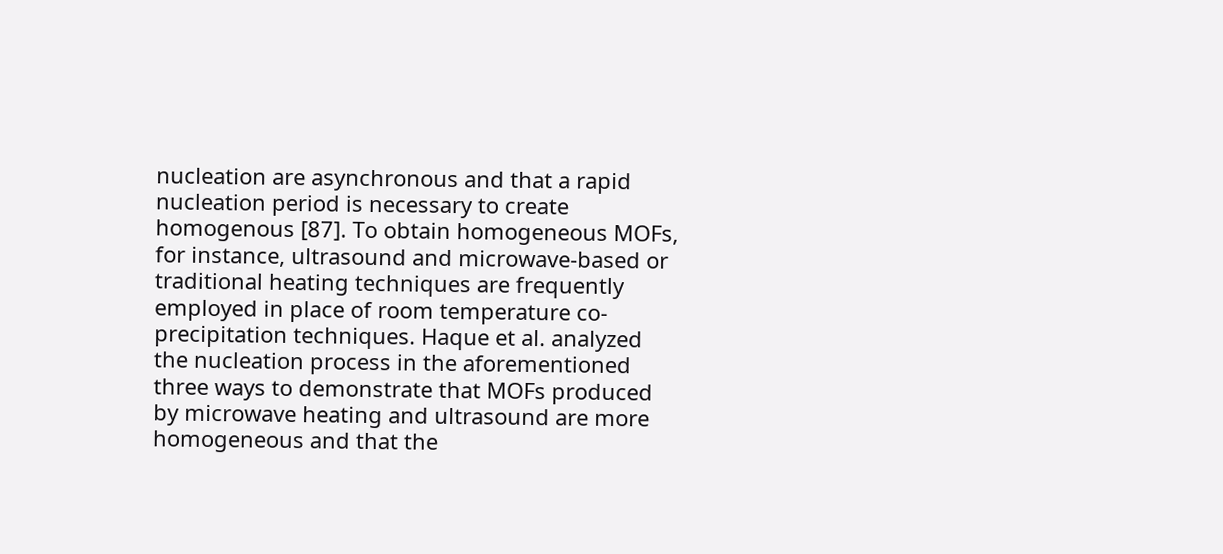nucleation are asynchronous and that a rapid nucleation period is necessary to create homogenous [87]. To obtain homogeneous MOFs, for instance, ultrasound and microwave-based or traditional heating techniques are frequently employed in place of room temperature co-precipitation techniques. Haque et al. analyzed the nucleation process in the aforementioned three ways to demonstrate that MOFs produced by microwave heating and ultrasound are more homogeneous and that the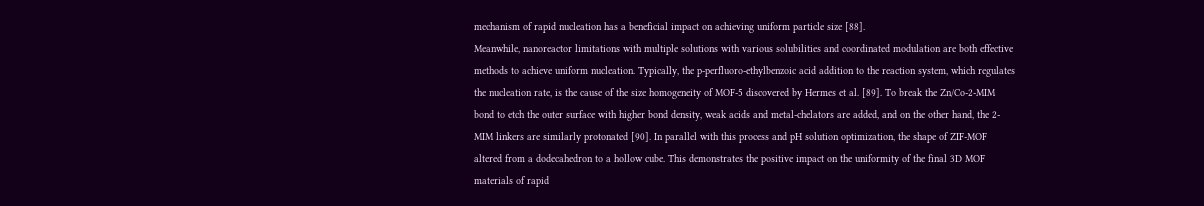mechanism of rapid nucleation has a beneficial impact on achieving uniform particle size [88].
Meanwhile, nanoreactor limitations with multiple solutions with various solubilities and coordinated modulation are both effective methods to achieve uniform nucleation. Typically, the p-perfluoro-ethylbenzoic acid addition to the reaction system, which regulates the nucleation rate, is the cause of the size homogeneity of MOF-5 discovered by Hermes et al. [89]. To break the Zn/Co-2-MIM bond to etch the outer surface with higher bond density, weak acids and metal-chelators are added, and on the other hand, the 2-MIM linkers are similarly protonated [90]. In parallel with this process and pH solution optimization, the shape of ZIF-MOF altered from a dodecahedron to a hollow cube. This demonstrates the positive impact on the uniformity of the final 3D MOF materials of rapid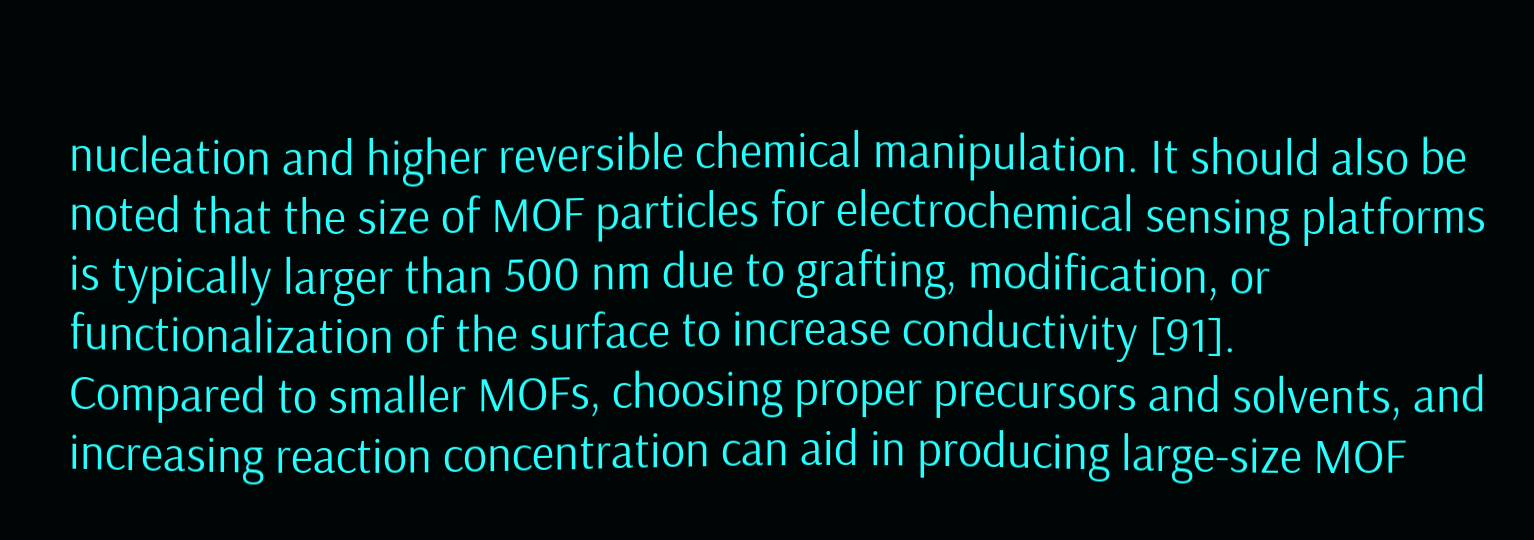nucleation and higher reversible chemical manipulation. It should also be noted that the size of MOF particles for electrochemical sensing platforms is typically larger than 500 nm due to grafting, modification, or functionalization of the surface to increase conductivity [91].
Compared to smaller MOFs, choosing proper precursors and solvents, and increasing reaction concentration can aid in producing large-size MOF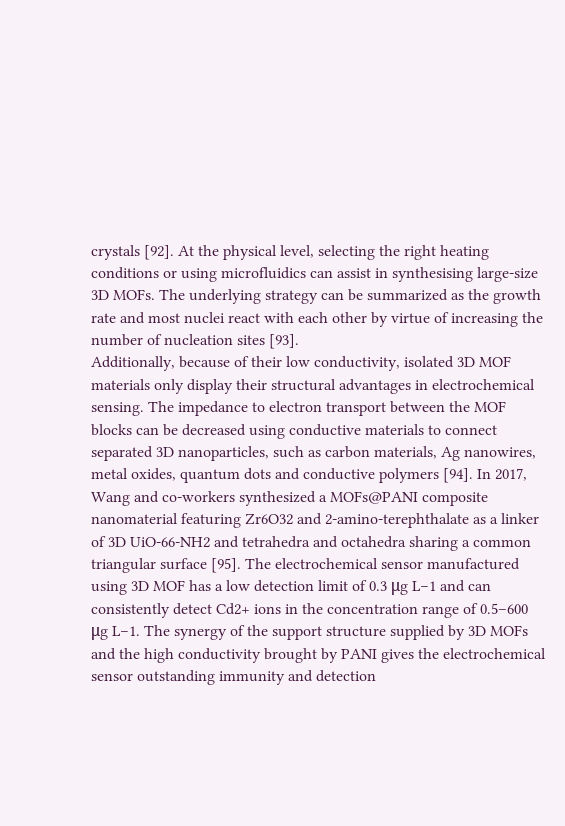crystals [92]. At the physical level, selecting the right heating conditions or using microfluidics can assist in synthesising large-size 3D MOFs. The underlying strategy can be summarized as the growth rate and most nuclei react with each other by virtue of increasing the number of nucleation sites [93].
Additionally, because of their low conductivity, isolated 3D MOF materials only display their structural advantages in electrochemical sensing. The impedance to electron transport between the MOF blocks can be decreased using conductive materials to connect separated 3D nanoparticles, such as carbon materials, Ag nanowires, metal oxides, quantum dots and conductive polymers [94]. In 2017, Wang and co-workers synthesized a MOFs@PANI composite nanomaterial featuring Zr6O32 and 2-amino-terephthalate as a linker of 3D UiO-66-NH2 and tetrahedra and octahedra sharing a common triangular surface [95]. The electrochemical sensor manufactured using 3D MOF has a low detection limit of 0.3 μg L−1 and can consistently detect Cd2+ ions in the concentration range of 0.5–600 μg L−1. The synergy of the support structure supplied by 3D MOFs and the high conductivity brought by PANI gives the electrochemical sensor outstanding immunity and detection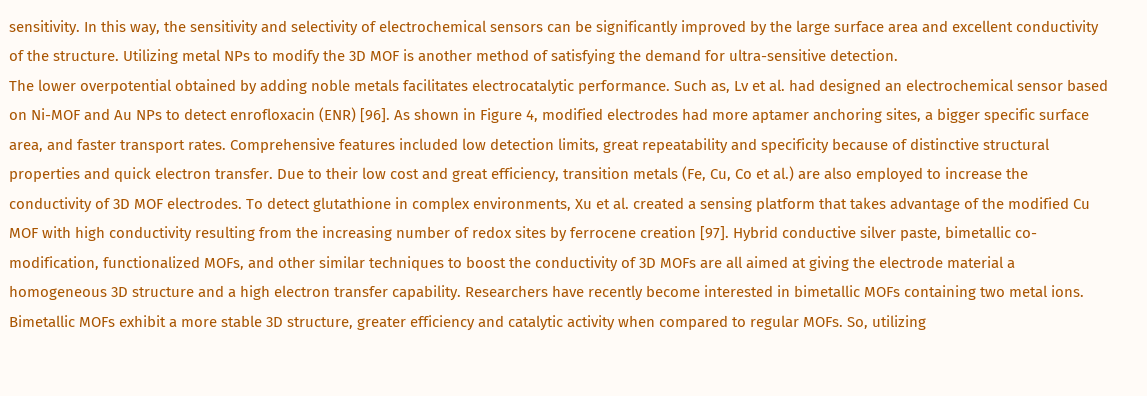sensitivity. In this way, the sensitivity and selectivity of electrochemical sensors can be significantly improved by the large surface area and excellent conductivity of the structure. Utilizing metal NPs to modify the 3D MOF is another method of satisfying the demand for ultra-sensitive detection.
The lower overpotential obtained by adding noble metals facilitates electrocatalytic performance. Such as, Lv et al. had designed an electrochemical sensor based on Ni-MOF and Au NPs to detect enrofloxacin (ENR) [96]. As shown in Figure 4, modified electrodes had more aptamer anchoring sites, a bigger specific surface area, and faster transport rates. Comprehensive features included low detection limits, great repeatability and specificity because of distinctive structural properties and quick electron transfer. Due to their low cost and great efficiency, transition metals (Fe, Cu, Co et al.) are also employed to increase the conductivity of 3D MOF electrodes. To detect glutathione in complex environments, Xu et al. created a sensing platform that takes advantage of the modified Cu MOF with high conductivity resulting from the increasing number of redox sites by ferrocene creation [97]. Hybrid conductive silver paste, bimetallic co-modification, functionalized MOFs, and other similar techniques to boost the conductivity of 3D MOFs are all aimed at giving the electrode material a homogeneous 3D structure and a high electron transfer capability. Researchers have recently become interested in bimetallic MOFs containing two metal ions. Bimetallic MOFs exhibit a more stable 3D structure, greater efficiency and catalytic activity when compared to regular MOFs. So, utilizing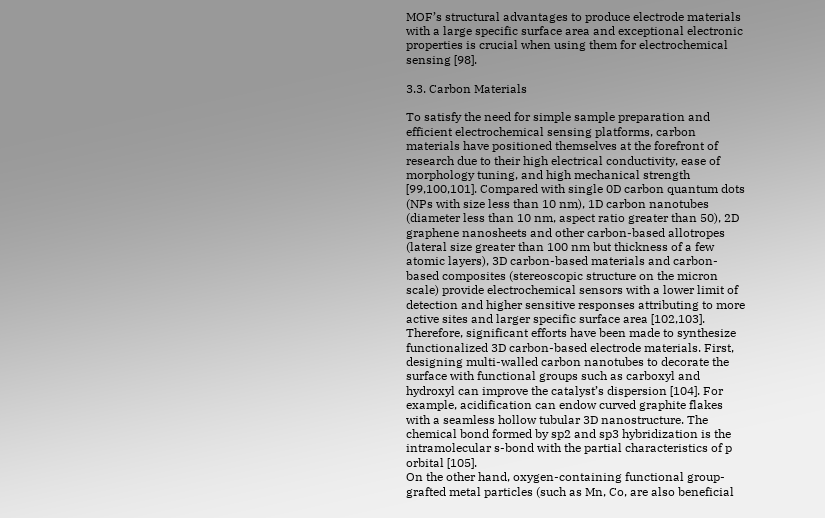MOF’s structural advantages to produce electrode materials with a large specific surface area and exceptional electronic properties is crucial when using them for electrochemical sensing [98].

3.3. Carbon Materials

To satisfy the need for simple sample preparation and efficient electrochemical sensing platforms, carbon materials have positioned themselves at the forefront of research due to their high electrical conductivity, ease of morphology tuning, and high mechanical strength [99,100,101]. Compared with single 0D carbon quantum dots (NPs with size less than 10 nm), 1D carbon nanotubes (diameter less than 10 nm, aspect ratio greater than 50), 2D graphene nanosheets and other carbon-based allotropes (lateral size greater than 100 nm but thickness of a few atomic layers), 3D carbon-based materials and carbon-based composites (stereoscopic structure on the micron scale) provide electrochemical sensors with a lower limit of detection and higher sensitive responses attributing to more active sites and larger specific surface area [102,103]. Therefore, significant efforts have been made to synthesize functionalized 3D carbon-based electrode materials. First, designing multi-walled carbon nanotubes to decorate the surface with functional groups such as carboxyl and hydroxyl can improve the catalyst’s dispersion [104]. For example, acidification can endow curved graphite flakes with a seamless hollow tubular 3D nanostructure. The chemical bond formed by sp2 and sp3 hybridization is the intramolecular s-bond with the partial characteristics of p orbital [105].
On the other hand, oxygen-containing functional group-grafted metal particles (such as Mn, Co, are also beneficial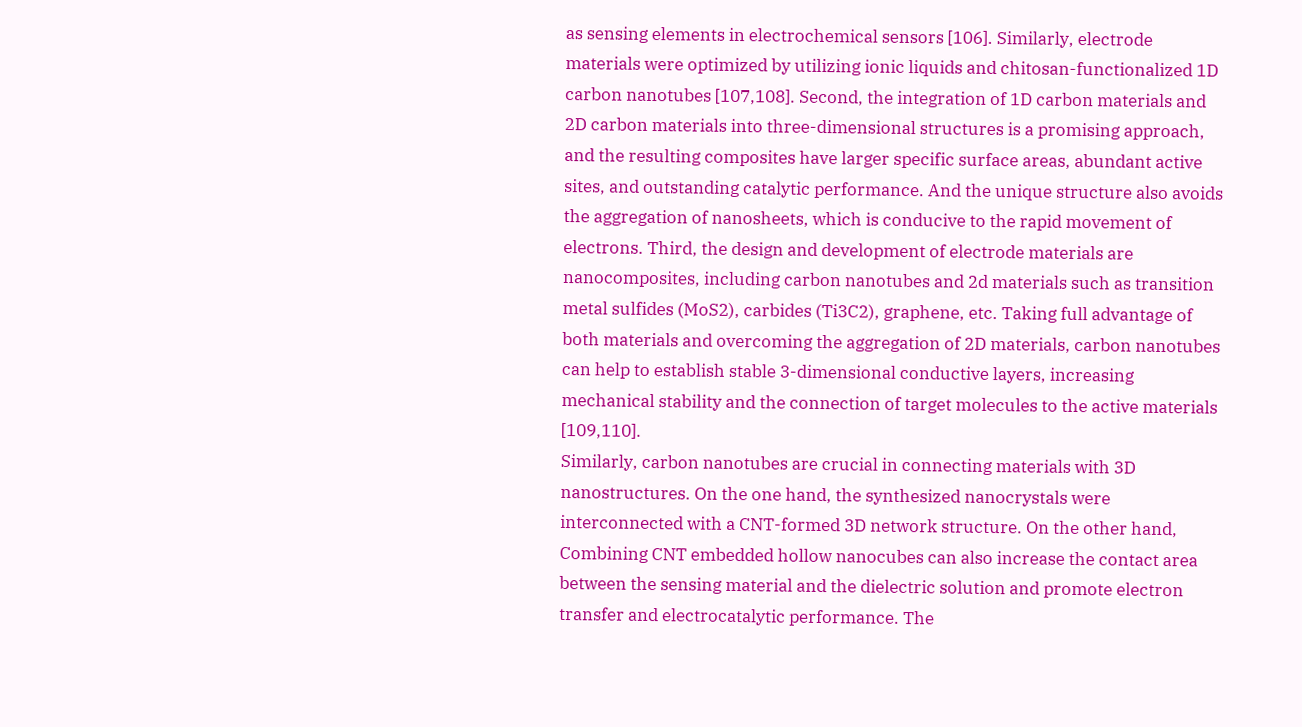as sensing elements in electrochemical sensors [106]. Similarly, electrode materials were optimized by utilizing ionic liquids and chitosan-functionalized 1D carbon nanotubes [107,108]. Second, the integration of 1D carbon materials and 2D carbon materials into three-dimensional structures is a promising approach, and the resulting composites have larger specific surface areas, abundant active sites, and outstanding catalytic performance. And the unique structure also avoids the aggregation of nanosheets, which is conducive to the rapid movement of electrons. Third, the design and development of electrode materials are nanocomposites, including carbon nanotubes and 2d materials such as transition metal sulfides (MoS2), carbides (Ti3C2), graphene, etc. Taking full advantage of both materials and overcoming the aggregation of 2D materials, carbon nanotubes can help to establish stable 3-dimensional conductive layers, increasing mechanical stability and the connection of target molecules to the active materials [109,110].
Similarly, carbon nanotubes are crucial in connecting materials with 3D nanostructures. On the one hand, the synthesized nanocrystals were interconnected with a CNT-formed 3D network structure. On the other hand, Combining CNT embedded hollow nanocubes can also increase the contact area between the sensing material and the dielectric solution and promote electron transfer and electrocatalytic performance. The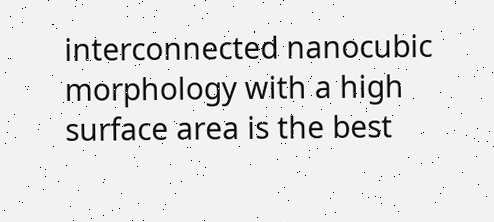interconnected nanocubic morphology with a high surface area is the best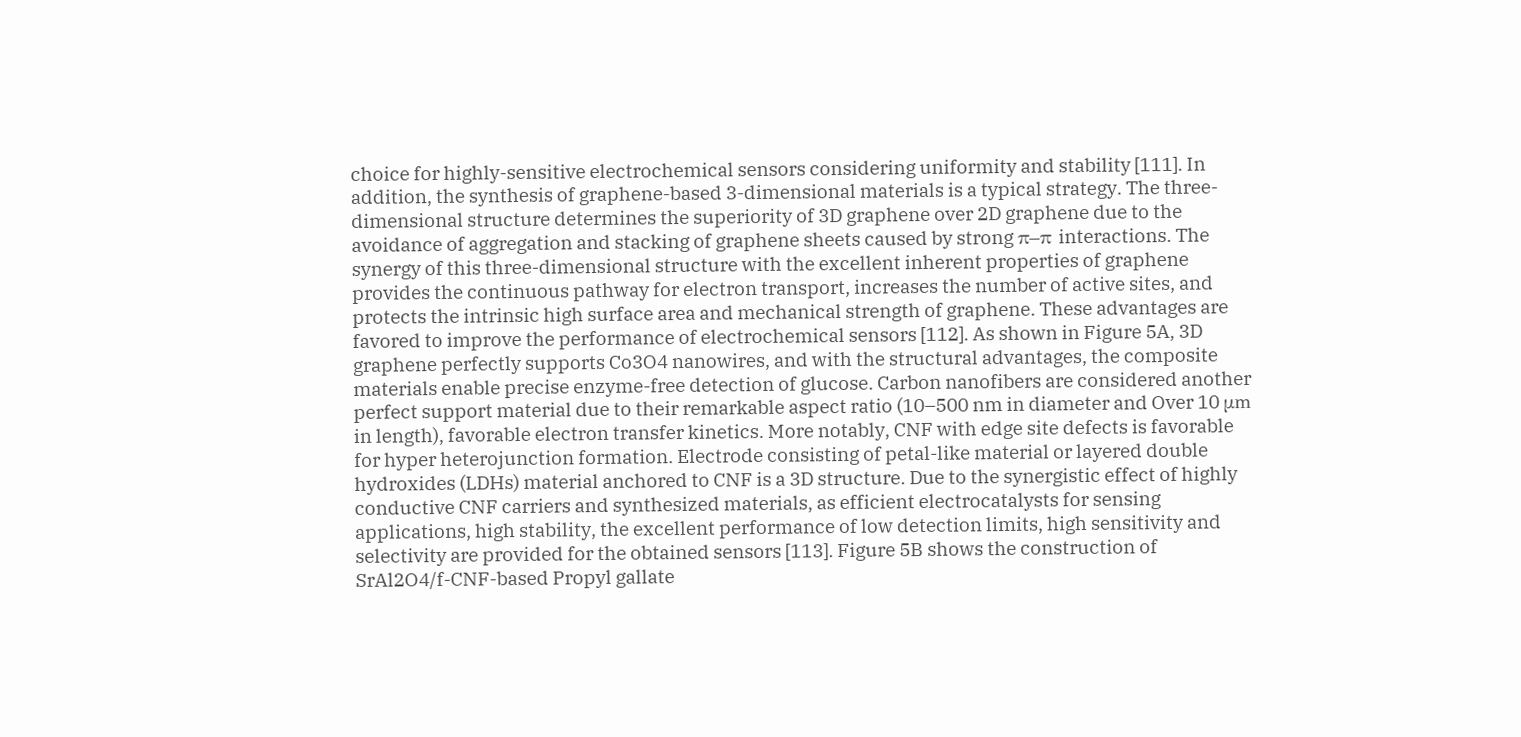choice for highly-sensitive electrochemical sensors considering uniformity and stability [111]. In addition, the synthesis of graphene-based 3-dimensional materials is a typical strategy. The three-dimensional structure determines the superiority of 3D graphene over 2D graphene due to the avoidance of aggregation and stacking of graphene sheets caused by strong π–π interactions. The synergy of this three-dimensional structure with the excellent inherent properties of graphene provides the continuous pathway for electron transport, increases the number of active sites, and protects the intrinsic high surface area and mechanical strength of graphene. These advantages are favored to improve the performance of electrochemical sensors [112]. As shown in Figure 5A, 3D graphene perfectly supports Co3O4 nanowires, and with the structural advantages, the composite materials enable precise enzyme-free detection of glucose. Carbon nanofibers are considered another perfect support material due to their remarkable aspect ratio (10–500 nm in diameter and Over 10 μm in length), favorable electron transfer kinetics. More notably, CNF with edge site defects is favorable for hyper heterojunction formation. Electrode consisting of petal-like material or layered double hydroxides (LDHs) material anchored to CNF is a 3D structure. Due to the synergistic effect of highly conductive CNF carriers and synthesized materials, as efficient electrocatalysts for sensing applications, high stability, the excellent performance of low detection limits, high sensitivity and selectivity are provided for the obtained sensors [113]. Figure 5B shows the construction of SrAl2O4/f-CNF-based Propyl gallate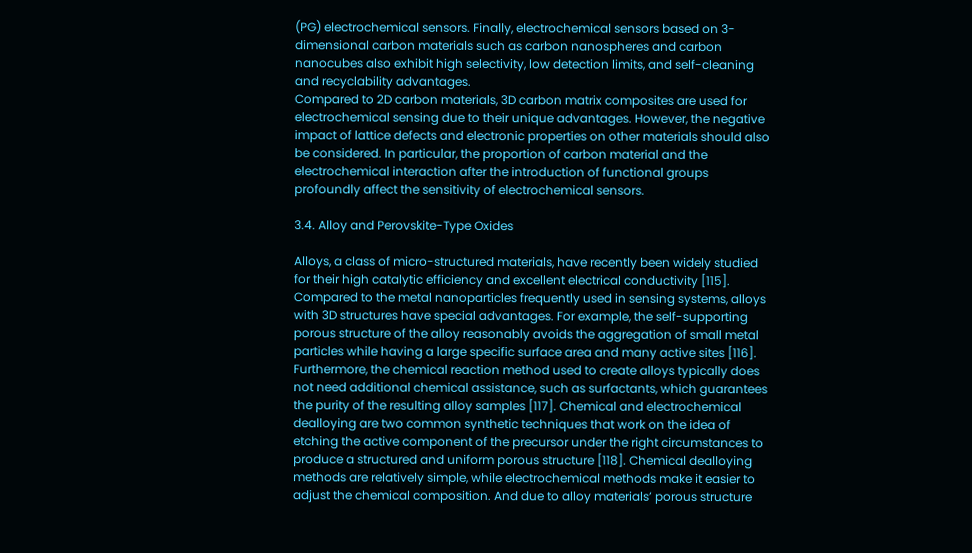(PG) electrochemical sensors. Finally, electrochemical sensors based on 3-dimensional carbon materials such as carbon nanospheres and carbon nanocubes also exhibit high selectivity, low detection limits, and self-cleaning and recyclability advantages.
Compared to 2D carbon materials, 3D carbon matrix composites are used for electrochemical sensing due to their unique advantages. However, the negative impact of lattice defects and electronic properties on other materials should also be considered. In particular, the proportion of carbon material and the electrochemical interaction after the introduction of functional groups profoundly affect the sensitivity of electrochemical sensors.

3.4. Alloy and Perovskite-Type Oxides

Alloys, a class of micro-structured materials, have recently been widely studied for their high catalytic efficiency and excellent electrical conductivity [115]. Compared to the metal nanoparticles frequently used in sensing systems, alloys with 3D structures have special advantages. For example, the self-supporting porous structure of the alloy reasonably avoids the aggregation of small metal particles while having a large specific surface area and many active sites [116]. Furthermore, the chemical reaction method used to create alloys typically does not need additional chemical assistance, such as surfactants, which guarantees the purity of the resulting alloy samples [117]. Chemical and electrochemical dealloying are two common synthetic techniques that work on the idea of etching the active component of the precursor under the right circumstances to produce a structured and uniform porous structure [118]. Chemical dealloying methods are relatively simple, while electrochemical methods make it easier to adjust the chemical composition. And due to alloy materials’ porous structure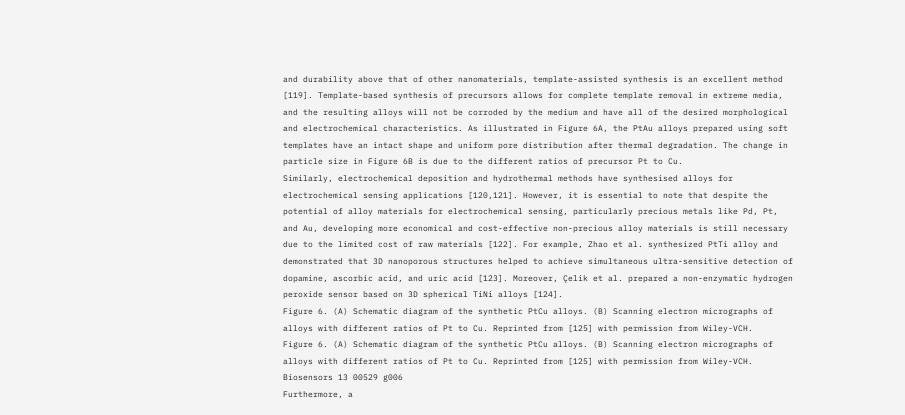and durability above that of other nanomaterials, template-assisted synthesis is an excellent method [119]. Template-based synthesis of precursors allows for complete template removal in extreme media, and the resulting alloys will not be corroded by the medium and have all of the desired morphological and electrochemical characteristics. As illustrated in Figure 6A, the PtAu alloys prepared using soft templates have an intact shape and uniform pore distribution after thermal degradation. The change in particle size in Figure 6B is due to the different ratios of precursor Pt to Cu.
Similarly, electrochemical deposition and hydrothermal methods have synthesised alloys for electrochemical sensing applications [120,121]. However, it is essential to note that despite the potential of alloy materials for electrochemical sensing, particularly precious metals like Pd, Pt, and Au, developing more economical and cost-effective non-precious alloy materials is still necessary due to the limited cost of raw materials [122]. For example, Zhao et al. synthesized PtTi alloy and demonstrated that 3D nanoporous structures helped to achieve simultaneous ultra-sensitive detection of dopamine, ascorbic acid, and uric acid [123]. Moreover, Çelik et al. prepared a non-enzymatic hydrogen peroxide sensor based on 3D spherical TiNi alloys [124].
Figure 6. (A) Schematic diagram of the synthetic PtCu alloys. (B) Scanning electron micrographs of alloys with different ratios of Pt to Cu. Reprinted from [125] with permission from Wiley-VCH.
Figure 6. (A) Schematic diagram of the synthetic PtCu alloys. (B) Scanning electron micrographs of alloys with different ratios of Pt to Cu. Reprinted from [125] with permission from Wiley-VCH.
Biosensors 13 00529 g006
Furthermore, a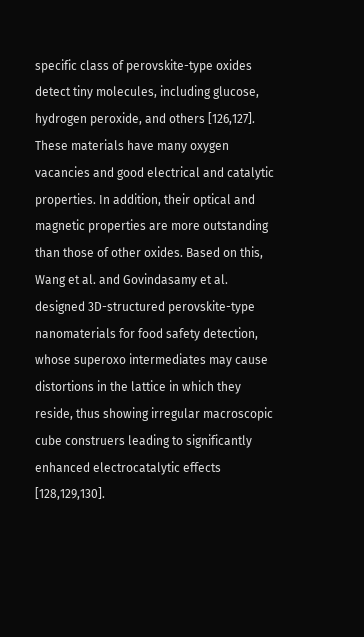specific class of perovskite-type oxides detect tiny molecules, including glucose, hydrogen peroxide, and others [126,127]. These materials have many oxygen vacancies and good electrical and catalytic properties. In addition, their optical and magnetic properties are more outstanding than those of other oxides. Based on this, Wang et al. and Govindasamy et al. designed 3D-structured perovskite-type nanomaterials for food safety detection, whose superoxo intermediates may cause distortions in the lattice in which they reside, thus showing irregular macroscopic cube construers leading to significantly enhanced electrocatalytic effects [128,129,130].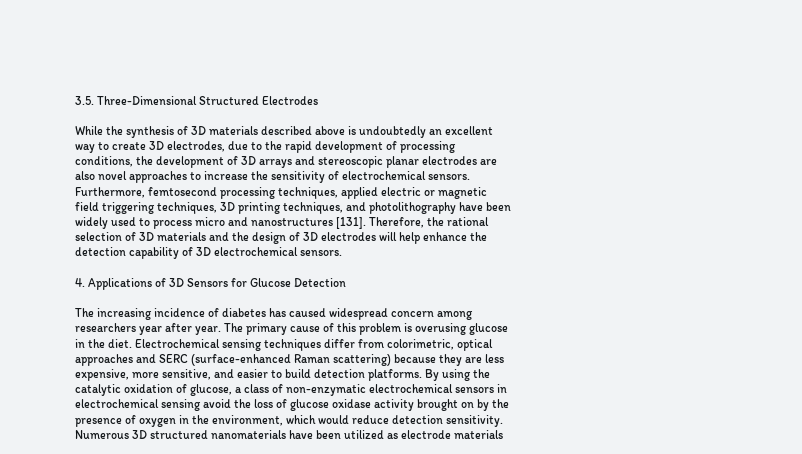3.5. Three-Dimensional Structured Electrodes

While the synthesis of 3D materials described above is undoubtedly an excellent way to create 3D electrodes, due to the rapid development of processing conditions, the development of 3D arrays and stereoscopic planar electrodes are also novel approaches to increase the sensitivity of electrochemical sensors. Furthermore, femtosecond processing techniques, applied electric or magnetic field triggering techniques, 3D printing techniques, and photolithography have been widely used to process micro and nanostructures [131]. Therefore, the rational selection of 3D materials and the design of 3D electrodes will help enhance the detection capability of 3D electrochemical sensors.

4. Applications of 3D Sensors for Glucose Detection

The increasing incidence of diabetes has caused widespread concern among researchers year after year. The primary cause of this problem is overusing glucose in the diet. Electrochemical sensing techniques differ from colorimetric, optical approaches and SERC (surface-enhanced Raman scattering) because they are less expensive, more sensitive, and easier to build detection platforms. By using the catalytic oxidation of glucose, a class of non-enzymatic electrochemical sensors in electrochemical sensing avoid the loss of glucose oxidase activity brought on by the presence of oxygen in the environment, which would reduce detection sensitivity. Numerous 3D structured nanomaterials have been utilized as electrode materials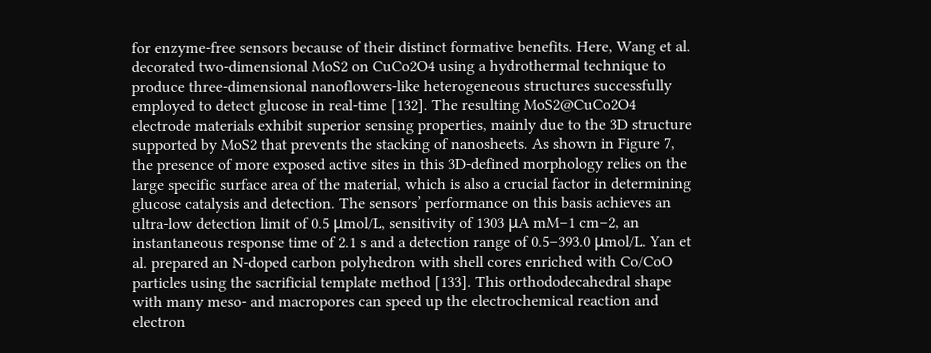for enzyme-free sensors because of their distinct formative benefits. Here, Wang et al. decorated two-dimensional MoS2 on CuCo2O4 using a hydrothermal technique to produce three-dimensional nanoflowers-like heterogeneous structures successfully employed to detect glucose in real-time [132]. The resulting MoS2@CuCo2O4 electrode materials exhibit superior sensing properties, mainly due to the 3D structure supported by MoS2 that prevents the stacking of nanosheets. As shown in Figure 7, the presence of more exposed active sites in this 3D-defined morphology relies on the large specific surface area of the material, which is also a crucial factor in determining glucose catalysis and detection. The sensors’ performance on this basis achieves an ultra-low detection limit of 0.5 μmol/L, sensitivity of 1303 μA mM−1 cm−2, an instantaneous response time of 2.1 s and a detection range of 0.5–393.0 μmol/L. Yan et al. prepared an N-doped carbon polyhedron with shell cores enriched with Co/CoO particles using the sacrificial template method [133]. This orthododecahedral shape with many meso- and macropores can speed up the electrochemical reaction and electron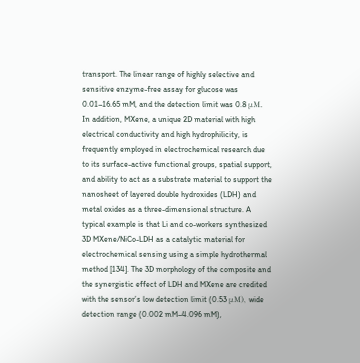transport. The linear range of highly selective and sensitive enzyme-free assay for glucose was 0.01–16.65 mM, and the detection limit was 0.8 μM. In addition, MXene, a unique 2D material with high electrical conductivity and high hydrophilicity, is frequently employed in electrochemical research due to its surface-active functional groups, spatial support, and ability to act as a substrate material to support the nanosheet of layered double hydroxides (LDH) and metal oxides as a three-dimensional structure. A typical example is that Li and co-workers synthesized 3D MXene/NiCo-LDH as a catalytic material for electrochemical sensing using a simple hydrothermal method [134]. The 3D morphology of the composite and the synergistic effect of LDH and MXene are credited with the sensor’s low detection limit (0.53 μM), wide detection range (0.002 mM–4.096 mM),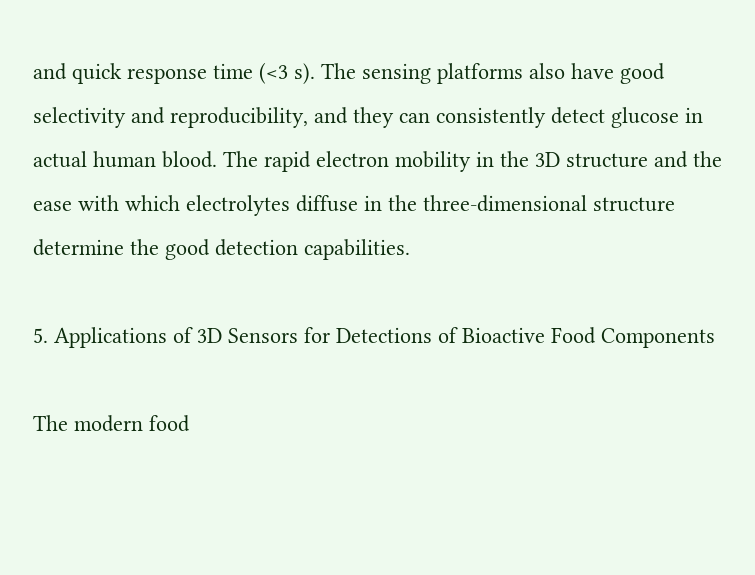and quick response time (<3 s). The sensing platforms also have good selectivity and reproducibility, and they can consistently detect glucose in actual human blood. The rapid electron mobility in the 3D structure and the ease with which electrolytes diffuse in the three-dimensional structure determine the good detection capabilities.

5. Applications of 3D Sensors for Detections of Bioactive Food Components

The modern food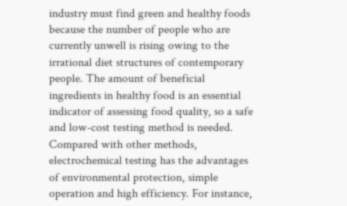industry must find green and healthy foods because the number of people who are currently unwell is rising owing to the irrational diet structures of contemporary people. The amount of beneficial ingredients in healthy food is an essential indicator of assessing food quality, so a safe and low-cost testing method is needed. Compared with other methods, electrochemical testing has the advantages of environmental protection, simple operation and high efficiency. For instance,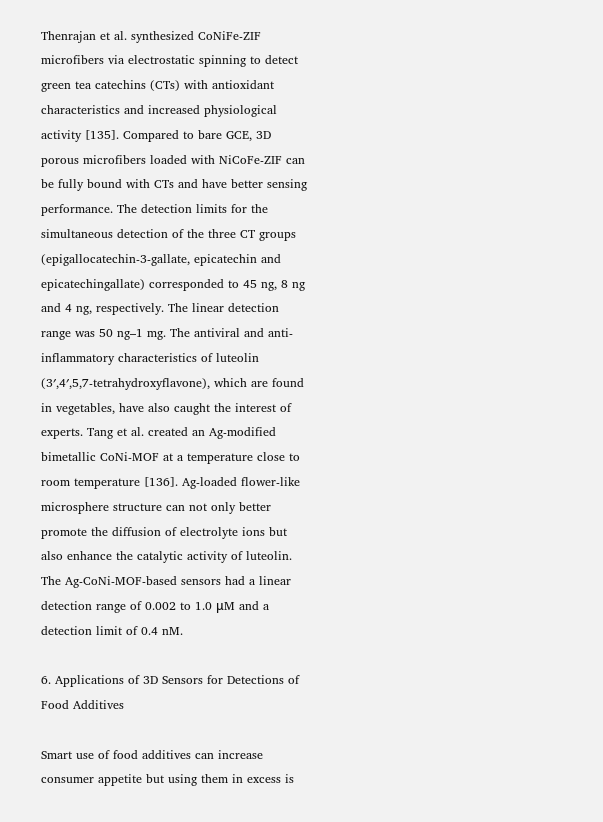Thenrajan et al. synthesized CoNiFe-ZIF microfibers via electrostatic spinning to detect green tea catechins (CTs) with antioxidant characteristics and increased physiological activity [135]. Compared to bare GCE, 3D porous microfibers loaded with NiCoFe-ZIF can be fully bound with CTs and have better sensing performance. The detection limits for the simultaneous detection of the three CT groups (epigallocatechin-3-gallate, epicatechin and epicatechingallate) corresponded to 45 ng, 8 ng and 4 ng, respectively. The linear detection range was 50 ng–1 mg. The antiviral and anti-inflammatory characteristics of luteolin (3′,4′,5,7-tetrahydroxyflavone), which are found in vegetables, have also caught the interest of experts. Tang et al. created an Ag-modified bimetallic CoNi-MOF at a temperature close to room temperature [136]. Ag-loaded flower-like microsphere structure can not only better promote the diffusion of electrolyte ions but also enhance the catalytic activity of luteolin. The Ag-CoNi-MOF-based sensors had a linear detection range of 0.002 to 1.0 μM and a detection limit of 0.4 nM.

6. Applications of 3D Sensors for Detections of Food Additives

Smart use of food additives can increase consumer appetite but using them in excess is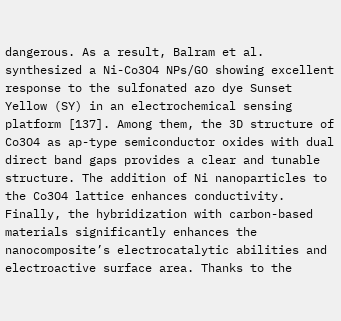dangerous. As a result, Balram et al. synthesized a Ni-Co3O4 NPs/GO showing excellent response to the sulfonated azo dye Sunset Yellow (SY) in an electrochemical sensing platform [137]. Among them, the 3D structure of Co3O4 as ap-type semiconductor oxides with dual direct band gaps provides a clear and tunable structure. The addition of Ni nanoparticles to the Co3O4 lattice enhances conductivity. Finally, the hybridization with carbon-based materials significantly enhances the nanocomposite’s electrocatalytic abilities and electroactive surface area. Thanks to the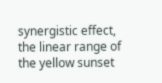synergistic effect, the linear range of the yellow sunset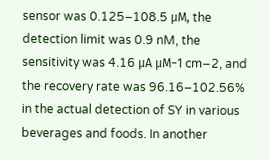sensor was 0.125–108.5 μM, the detection limit was 0.9 nM, the sensitivity was 4.16 μA μM−1 cm−2, and the recovery rate was 96.16–102.56% in the actual detection of SY in various beverages and foods. In another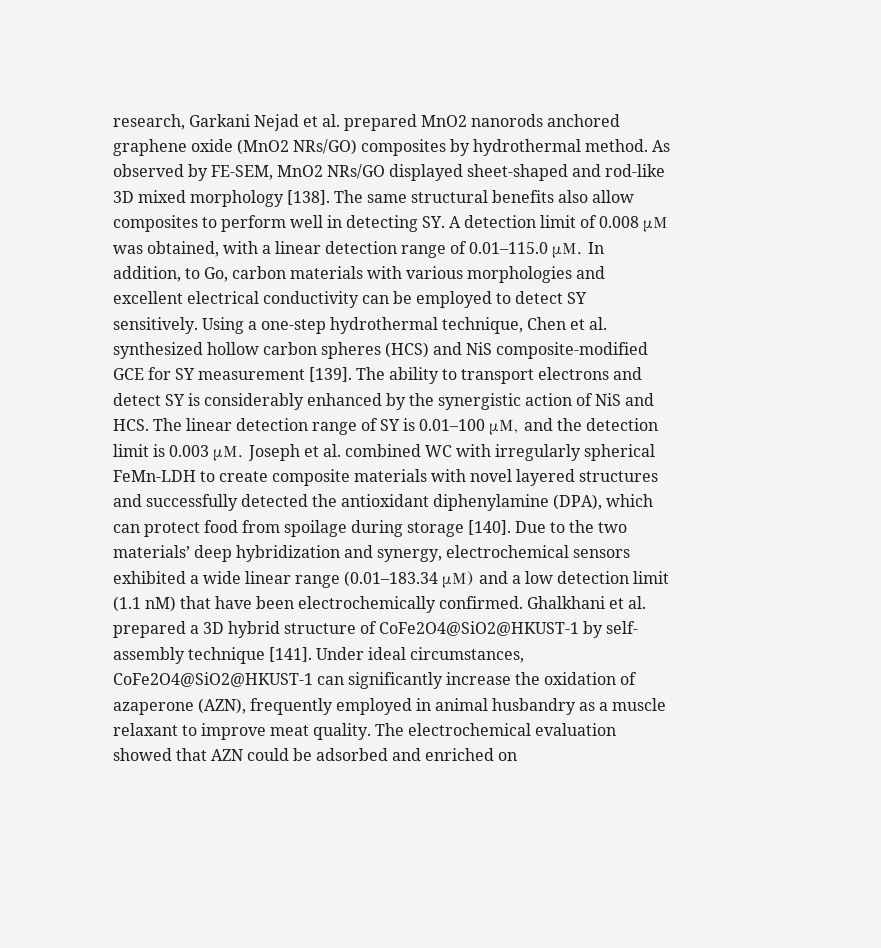research, Garkani Nejad et al. prepared MnO2 nanorods anchored graphene oxide (MnO2 NRs/GO) composites by hydrothermal method. As observed by FE-SEM, MnO2 NRs/GO displayed sheet-shaped and rod-like 3D mixed morphology [138]. The same structural benefits also allow composites to perform well in detecting SY. A detection limit of 0.008 μM was obtained, with a linear detection range of 0.01–115.0 μM. In addition, to Go, carbon materials with various morphologies and excellent electrical conductivity can be employed to detect SY sensitively. Using a one-step hydrothermal technique, Chen et al. synthesized hollow carbon spheres (HCS) and NiS composite-modified GCE for SY measurement [139]. The ability to transport electrons and detect SY is considerably enhanced by the synergistic action of NiS and HCS. The linear detection range of SY is 0.01–100 μM, and the detection limit is 0.003 μM. Joseph et al. combined WC with irregularly spherical FeMn-LDH to create composite materials with novel layered structures and successfully detected the antioxidant diphenylamine (DPA), which can protect food from spoilage during storage [140]. Due to the two materials’ deep hybridization and synergy, electrochemical sensors exhibited a wide linear range (0.01–183.34 μM) and a low detection limit (1.1 nM) that have been electrochemically confirmed. Ghalkhani et al. prepared a 3D hybrid structure of CoFe2O4@SiO2@HKUST-1 by self-assembly technique [141]. Under ideal circumstances, CoFe2O4@SiO2@HKUST-1 can significantly increase the oxidation of azaperone (AZN), frequently employed in animal husbandry as a muscle relaxant to improve meat quality. The electrochemical evaluation showed that AZN could be adsorbed and enriched on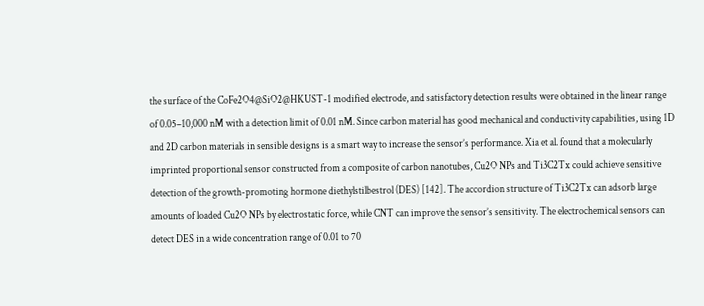the surface of the CoFe2O4@SiO2@HKUST-1 modified electrode, and satisfactory detection results were obtained in the linear range of 0.05–10,000 nM with a detection limit of 0.01 nM. Since carbon material has good mechanical and conductivity capabilities, using 1D and 2D carbon materials in sensible designs is a smart way to increase the sensor’s performance. Xia et al. found that a molecularly imprinted proportional sensor constructed from a composite of carbon nanotubes, Cu2O NPs and Ti3C2Tx could achieve sensitive detection of the growth-promoting hormone diethylstilbestrol (DES) [142]. The accordion structure of Ti3C2Tx can adsorb large amounts of loaded Cu2O NPs by electrostatic force, while CNT can improve the sensor’s sensitivity. The electrochemical sensors can detect DES in a wide concentration range of 0.01 to 70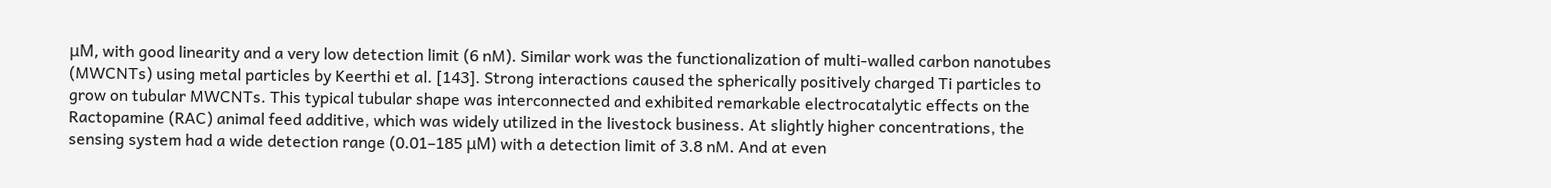μM, with good linearity and a very low detection limit (6 nM). Similar work was the functionalization of multi-walled carbon nanotubes (MWCNTs) using metal particles by Keerthi et al. [143]. Strong interactions caused the spherically positively charged Ti particles to grow on tubular MWCNTs. This typical tubular shape was interconnected and exhibited remarkable electrocatalytic effects on the Ractopamine (RAC) animal feed additive, which was widely utilized in the livestock business. At slightly higher concentrations, the sensing system had a wide detection range (0.01–185 μM) with a detection limit of 3.8 nM. And at even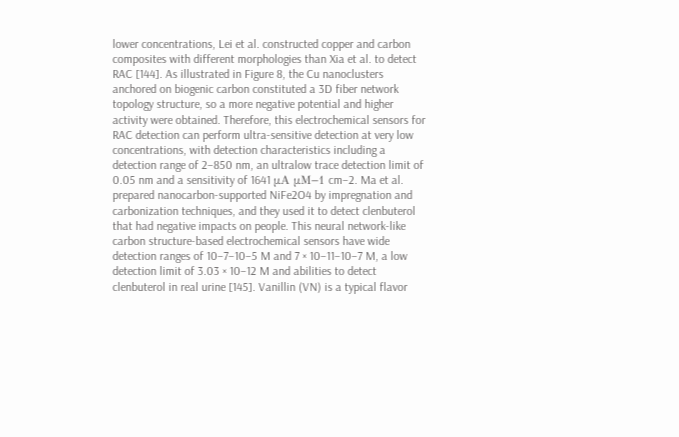lower concentrations, Lei et al. constructed copper and carbon composites with different morphologies than Xia et al. to detect RAC [144]. As illustrated in Figure 8, the Cu nanoclusters anchored on biogenic carbon constituted a 3D fiber network topology structure, so a more negative potential and higher activity were obtained. Therefore, this electrochemical sensors for RAC detection can perform ultra-sensitive detection at very low concentrations, with detection characteristics including a detection range of 2–850 nm, an ultralow trace detection limit of 0.05 nm and a sensitivity of 1641 μA μM−1 cm−2. Ma et al. prepared nanocarbon-supported NiFe2O4 by impregnation and carbonization techniques, and they used it to detect clenbuterol that had negative impacts on people. This neural network-like carbon structure-based electrochemical sensors have wide detection ranges of 10−7–10−5 M and 7 × 10−11–10−7 M, a low detection limit of 3.03 × 10−12 M and abilities to detect clenbuterol in real urine [145]. Vanillin (VN) is a typical flavor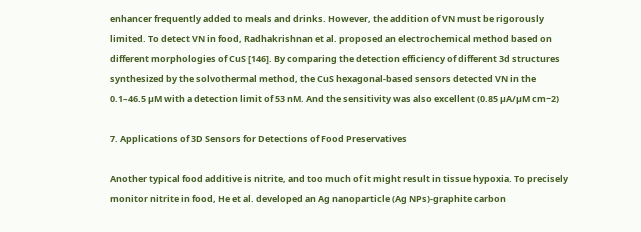enhancer frequently added to meals and drinks. However, the addition of VN must be rigorously limited. To detect VN in food, Radhakrishnan et al. proposed an electrochemical method based on different morphologies of CuS [146]. By comparing the detection efficiency of different 3d structures synthesized by the solvothermal method, the CuS hexagonal-based sensors detected VN in the 0.1–46.5 µM with a detection limit of 53 nM. And the sensitivity was also excellent (0.85 µA/µM cm−2)

7. Applications of 3D Sensors for Detections of Food Preservatives

Another typical food additive is nitrite, and too much of it might result in tissue hypoxia. To precisely monitor nitrite in food, He et al. developed an Ag nanoparticle (Ag NPs)-graphite carbon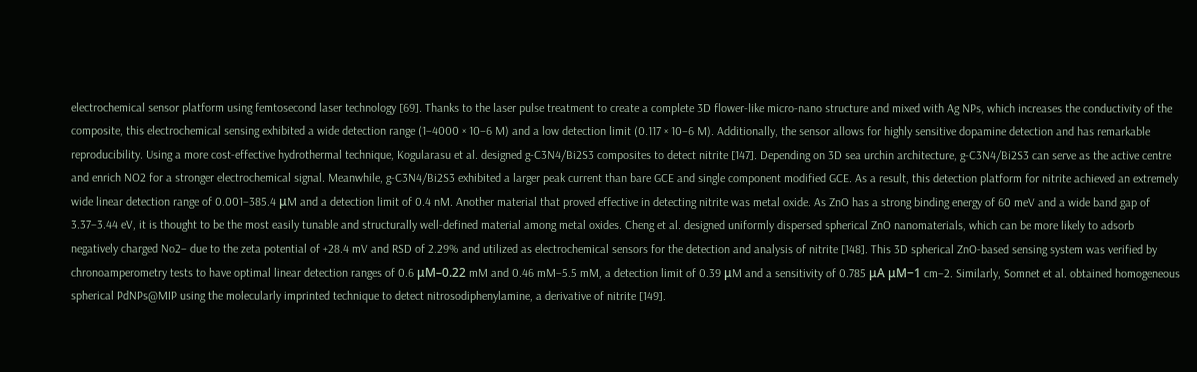electrochemical sensor platform using femtosecond laser technology [69]. Thanks to the laser pulse treatment to create a complete 3D flower-like micro-nano structure and mixed with Ag NPs, which increases the conductivity of the composite, this electrochemical sensing exhibited a wide detection range (1–4000 × 10−6 M) and a low detection limit (0.117 × 10−6 M). Additionally, the sensor allows for highly sensitive dopamine detection and has remarkable reproducibility. Using a more cost-effective hydrothermal technique, Kogularasu et al. designed g-C3N4/Bi2S3 composites to detect nitrite [147]. Depending on 3D sea urchin architecture, g-C3N4/Bi2S3 can serve as the active centre and enrich NO2 for a stronger electrochemical signal. Meanwhile, g-C3N4/Bi2S3 exhibited a larger peak current than bare GCE and single component modified GCE. As a result, this detection platform for nitrite achieved an extremely wide linear detection range of 0.001–385.4 μM and a detection limit of 0.4 nM. Another material that proved effective in detecting nitrite was metal oxide. As ZnO has a strong binding energy of 60 meV and a wide band gap of 3.37–3.44 eV, it is thought to be the most easily tunable and structurally well-defined material among metal oxides. Cheng et al. designed uniformly dispersed spherical ZnO nanomaterials, which can be more likely to adsorb negatively charged No2− due to the zeta potential of +28.4 mV and RSD of 2.29% and utilized as electrochemical sensors for the detection and analysis of nitrite [148]. This 3D spherical ZnO-based sensing system was verified by chronoamperometry tests to have optimal linear detection ranges of 0.6 μM–0.22 mM and 0.46 mM–5.5 mM, a detection limit of 0.39 μM and a sensitivity of 0.785 μA μM−1 cm−2. Similarly, Somnet et al. obtained homogeneous spherical PdNPs@MIP using the molecularly imprinted technique to detect nitrosodiphenylamine, a derivative of nitrite [149].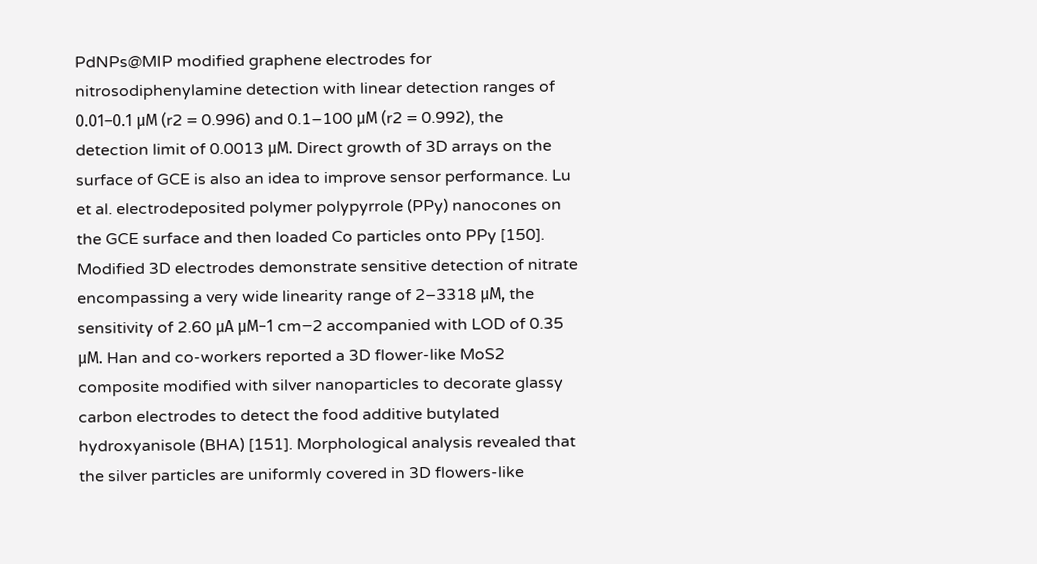PdNPs@MIP modified graphene electrodes for nitrosodiphenylamine detection with linear detection ranges of 0.01–0.1 μM (r2 = 0.996) and 0.1–100 μM (r2 = 0.992), the detection limit of 0.0013 μM. Direct growth of 3D arrays on the surface of GCE is also an idea to improve sensor performance. Lu et al. electrodeposited polymer polypyrrole (PPy) nanocones on the GCE surface and then loaded Co particles onto PPy [150]. Modified 3D electrodes demonstrate sensitive detection of nitrate encompassing a very wide linearity range of 2–3318 μM, the sensitivity of 2.60 μA μM−1 cm−2 accompanied with LOD of 0.35 μM. Han and co-workers reported a 3D flower-like MoS2 composite modified with silver nanoparticles to decorate glassy carbon electrodes to detect the food additive butylated hydroxyanisole (BHA) [151]. Morphological analysis revealed that the silver particles are uniformly covered in 3D flowers-like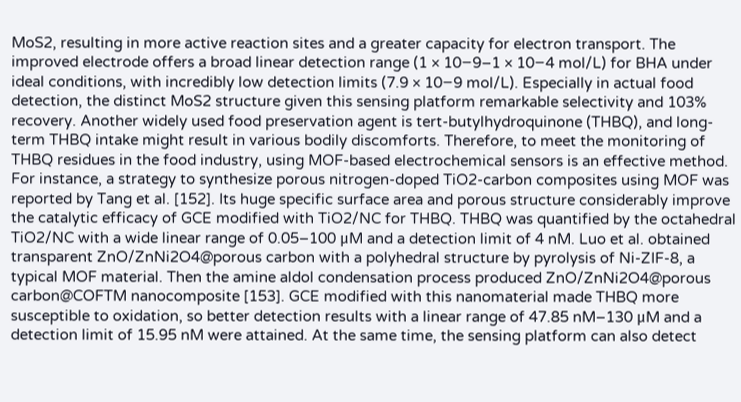MoS2, resulting in more active reaction sites and a greater capacity for electron transport. The improved electrode offers a broad linear detection range (1 × 10−9–1 × 10−4 mol/L) for BHA under ideal conditions, with incredibly low detection limits (7.9 × 10−9 mol/L). Especially in actual food detection, the distinct MoS2 structure given this sensing platform remarkable selectivity and 103% recovery. Another widely used food preservation agent is tert-butylhydroquinone (THBQ), and long-term THBQ intake might result in various bodily discomforts. Therefore, to meet the monitoring of THBQ residues in the food industry, using MOF-based electrochemical sensors is an effective method. For instance, a strategy to synthesize porous nitrogen-doped TiO2-carbon composites using MOF was reported by Tang et al. [152]. Its huge specific surface area and porous structure considerably improve the catalytic efficacy of GCE modified with TiO2/NC for THBQ. THBQ was quantified by the octahedral TiO2/NC with a wide linear range of 0.05–100 μM and a detection limit of 4 nM. Luo et al. obtained transparent ZnO/ZnNi2O4@porous carbon with a polyhedral structure by pyrolysis of Ni-ZIF-8, a typical MOF material. Then the amine aldol condensation process produced ZnO/ZnNi2O4@porous carbon@COFTM nanocomposite [153]. GCE modified with this nanomaterial made THBQ more susceptible to oxidation, so better detection results with a linear range of 47.85 nM–130 μM and a detection limit of 15.95 nM were attained. At the same time, the sensing platform can also detect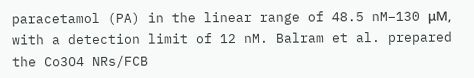paracetamol (PA) in the linear range of 48.5 nM–130 μM, with a detection limit of 12 nM. Balram et al. prepared the Co3O4 NRs/FCB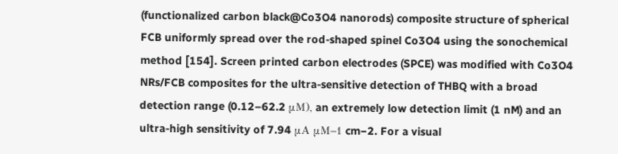(functionalized carbon black@Co3O4 nanorods) composite structure of spherical FCB uniformly spread over the rod-shaped spinel Co3O4 using the sonochemical method [154]. Screen printed carbon electrodes (SPCE) was modified with Co3O4 NRs/FCB composites for the ultra-sensitive detection of THBQ with a broad detection range (0.12–62.2 μM), an extremely low detection limit (1 nM) and an ultra-high sensitivity of 7.94 μA μM−1 cm−2. For a visual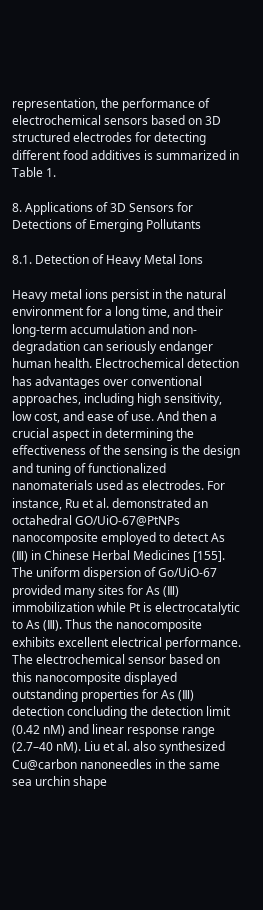representation, the performance of electrochemical sensors based on 3D structured electrodes for detecting different food additives is summarized in Table 1.

8. Applications of 3D Sensors for Detections of Emerging Pollutants

8.1. Detection of Heavy Metal Ions

Heavy metal ions persist in the natural environment for a long time, and their long-term accumulation and non-degradation can seriously endanger human health. Electrochemical detection has advantages over conventional approaches, including high sensitivity, low cost, and ease of use. And then a crucial aspect in determining the effectiveness of the sensing is the design and tuning of functionalized nanomaterials used as electrodes. For instance, Ru et al. demonstrated an octahedral GO/UiO-67@PtNPs nanocomposite employed to detect As (Ⅲ) in Chinese Herbal Medicines [155]. The uniform dispersion of Go/UiO-67 provided many sites for As (Ⅲ) immobilization while Pt is electrocatalytic to As (Ⅲ). Thus the nanocomposite exhibits excellent electrical performance. The electrochemical sensor based on this nanocomposite displayed outstanding properties for As (Ⅲ) detection concluding the detection limit (0.42 nM) and linear response range (2.7–40 nM). Liu et al. also synthesized Cu@carbon nanoneedles in the same sea urchin shape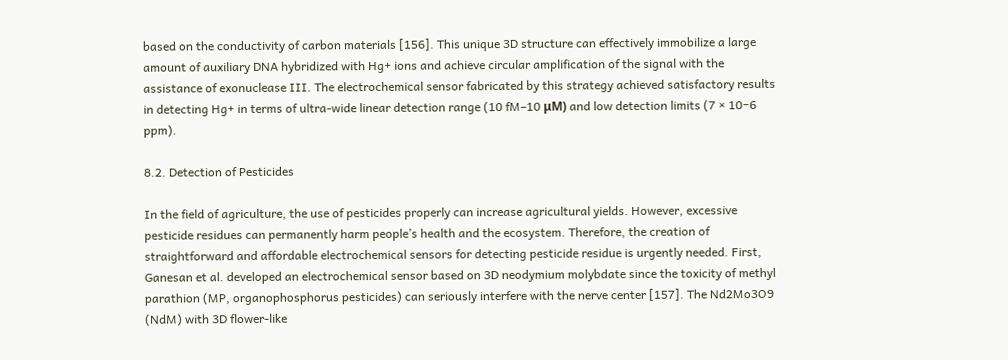based on the conductivity of carbon materials [156]. This unique 3D structure can effectively immobilize a large amount of auxiliary DNA hybridized with Hg+ ions and achieve circular amplification of the signal with the assistance of exonuclease III. The electrochemical sensor fabricated by this strategy achieved satisfactory results in detecting Hg+ in terms of ultra-wide linear detection range (10 fM–10 μM) and low detection limits (7 × 10−6 ppm).

8.2. Detection of Pesticides

In the field of agriculture, the use of pesticides properly can increase agricultural yields. However, excessive pesticide residues can permanently harm people’s health and the ecosystem. Therefore, the creation of straightforward and affordable electrochemical sensors for detecting pesticide residue is urgently needed. First, Ganesan et al. developed an electrochemical sensor based on 3D neodymium molybdate since the toxicity of methyl parathion (MP, organophosphorus pesticides) can seriously interfere with the nerve center [157]. The Nd2Mo3O9 (NdM) with 3D flower-like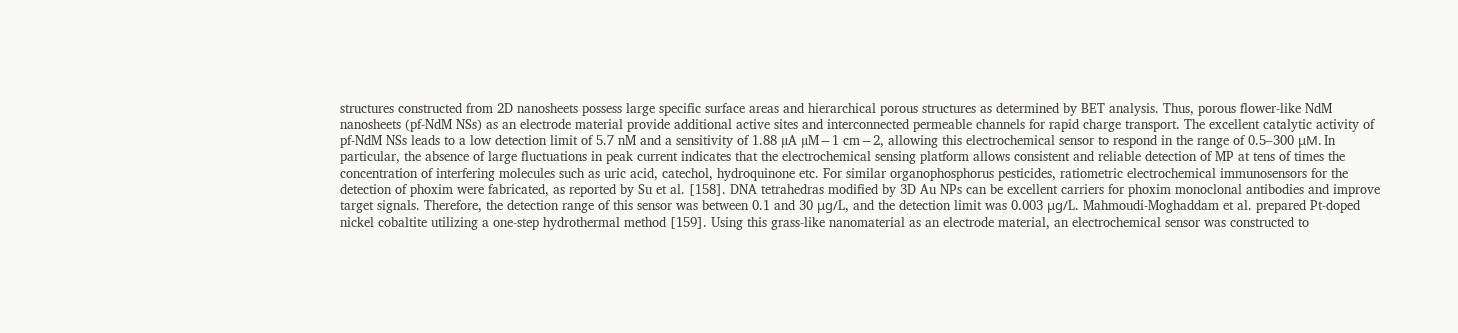structures constructed from 2D nanosheets possess large specific surface areas and hierarchical porous structures as determined by BET analysis. Thus, porous flower-like NdM nanosheets (pf-NdM NSs) as an electrode material provide additional active sites and interconnected permeable channels for rapid charge transport. The excellent catalytic activity of pf-NdM NSs leads to a low detection limit of 5.7 nM and a sensitivity of 1.88 µA µM−1 cm−2, allowing this electrochemical sensor to respond in the range of 0.5–300 μM. In particular, the absence of large fluctuations in peak current indicates that the electrochemical sensing platform allows consistent and reliable detection of MP at tens of times the concentration of interfering molecules such as uric acid, catechol, hydroquinone etc. For similar organophosphorus pesticides, ratiometric electrochemical immunosensors for the detection of phoxim were fabricated, as reported by Su et al. [158]. DNA tetrahedras modified by 3D Au NPs can be excellent carriers for phoxim monoclonal antibodies and improve target signals. Therefore, the detection range of this sensor was between 0.1 and 30 μg/L, and the detection limit was 0.003 μg/L. Mahmoudi-Moghaddam et al. prepared Pt-doped nickel cobaltite utilizing a one-step hydrothermal method [159]. Using this grass-like nanomaterial as an electrode material, an electrochemical sensor was constructed to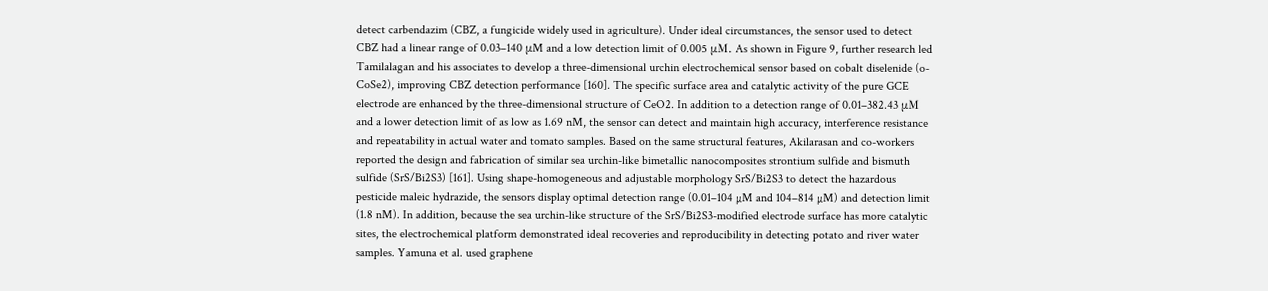detect carbendazim (CBZ, a fungicide widely used in agriculture). Under ideal circumstances, the sensor used to detect CBZ had a linear range of 0.03–140 μM and a low detection limit of 0.005 μM. As shown in Figure 9, further research led Tamilalagan and his associates to develop a three-dimensional urchin electrochemical sensor based on cobalt diselenide (o-CoSe2), improving CBZ detection performance [160]. The specific surface area and catalytic activity of the pure GCE electrode are enhanced by the three-dimensional structure of CeO2. In addition to a detection range of 0.01–382.43 μM and a lower detection limit of as low as 1.69 nM, the sensor can detect and maintain high accuracy, interference resistance and repeatability in actual water and tomato samples. Based on the same structural features, Akilarasan and co-workers reported the design and fabrication of similar sea urchin-like bimetallic nanocomposites strontium sulfide and bismuth sulfide (SrS/Bi2S3) [161]. Using shape-homogeneous and adjustable morphology SrS/Bi2S3 to detect the hazardous pesticide maleic hydrazide, the sensors display optimal detection range (0.01–104 µM and 104–814 µM) and detection limit (1.8 nM). In addition, because the sea urchin-like structure of the SrS/Bi2S3-modified electrode surface has more catalytic sites, the electrochemical platform demonstrated ideal recoveries and reproducibility in detecting potato and river water samples. Yamuna et al. used graphene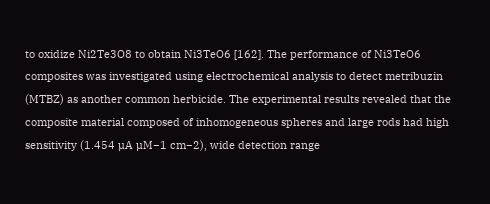to oxidize Ni2Te3O8 to obtain Ni3TeO6 [162]. The performance of Ni3TeO6 composites was investigated using electrochemical analysis to detect metribuzin (MTBZ) as another common herbicide. The experimental results revealed that the composite material composed of inhomogeneous spheres and large rods had high sensitivity (1.454 µA µM−1 cm−2), wide detection range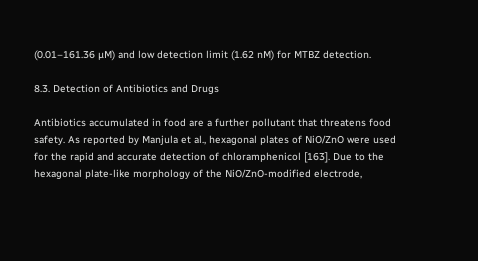(0.01–161.36 µM) and low detection limit (1.62 nM) for MTBZ detection.

8.3. Detection of Antibiotics and Drugs

Antibiotics accumulated in food are a further pollutant that threatens food safety. As reported by Manjula et al., hexagonal plates of NiO/ZnO were used for the rapid and accurate detection of chloramphenicol [163]. Due to the hexagonal plate-like morphology of the NiO/ZnO-modified electrode,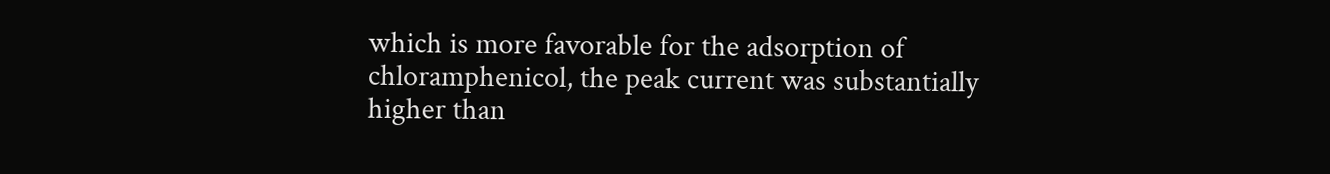which is more favorable for the adsorption of chloramphenicol, the peak current was substantially higher than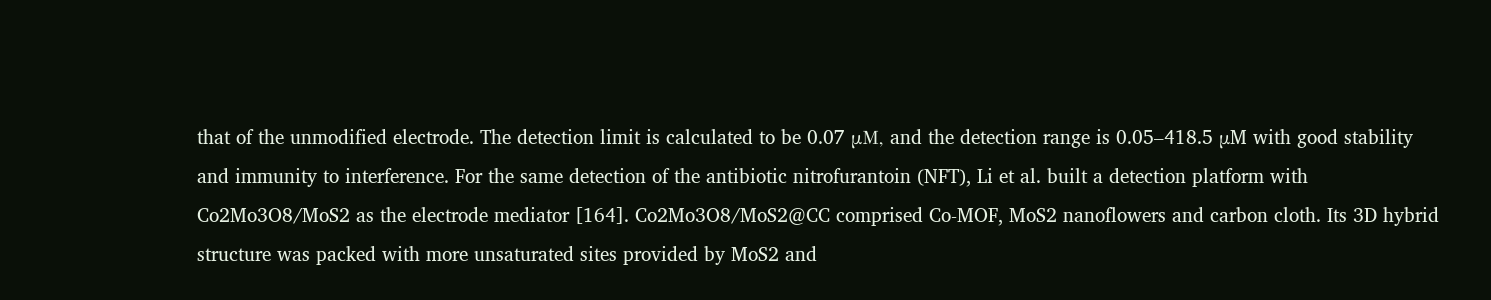that of the unmodified electrode. The detection limit is calculated to be 0.07 μM, and the detection range is 0.05–418.5 μM with good stability and immunity to interference. For the same detection of the antibiotic nitrofurantoin (NFT), Li et al. built a detection platform with Co2Mo3O8/MoS2 as the electrode mediator [164]. Co2Mo3O8/MoS2@CC comprised Co-MOF, MoS2 nanoflowers and carbon cloth. Its 3D hybrid structure was packed with more unsaturated sites provided by MoS2 and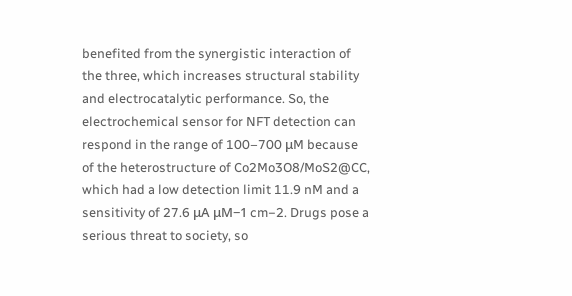benefited from the synergistic interaction of the three, which increases structural stability and electrocatalytic performance. So, the electrochemical sensor for NFT detection can respond in the range of 100–700 μM because of the heterostructure of Co2Mo3O8/MoS2@CC, which had a low detection limit 11.9 nM and a sensitivity of 27.6 μA μM−1 cm−2. Drugs pose a serious threat to society, so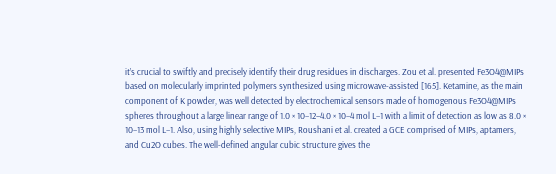it’s crucial to swiftly and precisely identify their drug residues in discharges. Zou et al. presented Fe3O4@MIPs based on molecularly imprinted polymers synthesized using microwave-assisted [165]. Ketamine, as the main component of K powder, was well detected by electrochemical sensors made of homogenous Fe3O4@MIPs spheres throughout a large linear range of 1.0 × 10−12–4.0 × 10−4 mol L−1 with a limit of detection as low as 8.0 × 10−13 mol L−1. Also, using highly selective MIPs, Roushani et al. created a GCE comprised of MIPs, aptamers, and Cu2O cubes. The well-defined angular cubic structure gives the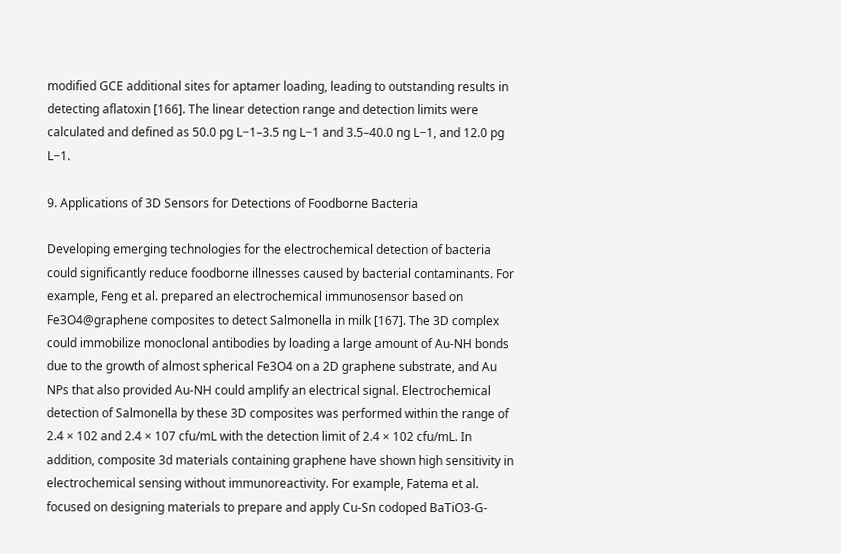modified GCE additional sites for aptamer loading, leading to outstanding results in detecting aflatoxin [166]. The linear detection range and detection limits were calculated and defined as 50.0 pg L−1–3.5 ng L−1 and 3.5–40.0 ng L−1, and 12.0 pg L−1.

9. Applications of 3D Sensors for Detections of Foodborne Bacteria

Developing emerging technologies for the electrochemical detection of bacteria could significantly reduce foodborne illnesses caused by bacterial contaminants. For example, Feng et al. prepared an electrochemical immunosensor based on Fe3O4@graphene composites to detect Salmonella in milk [167]. The 3D complex could immobilize monoclonal antibodies by loading a large amount of Au-NH bonds due to the growth of almost spherical Fe3O4 on a 2D graphene substrate, and Au NPs that also provided Au-NH could amplify an electrical signal. Electrochemical detection of Salmonella by these 3D composites was performed within the range of 2.4 × 102 and 2.4 × 107 cfu/mL with the detection limit of 2.4 × 102 cfu/mL. In addition, composite 3d materials containing graphene have shown high sensitivity in electrochemical sensing without immunoreactivity. For example, Fatema et al. focused on designing materials to prepare and apply Cu-Sn codoped BaTiO3-G-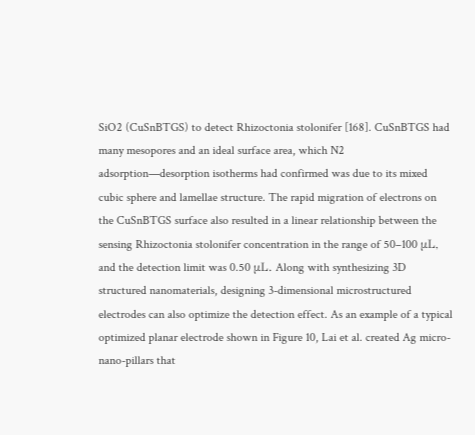SiO2 (CuSnBTGS) to detect Rhizoctonia stolonifer [168]. CuSnBTGS had many mesopores and an ideal surface area, which N2 adsorption—desorption isotherms had confirmed was due to its mixed cubic sphere and lamellae structure. The rapid migration of electrons on the CuSnBTGS surface also resulted in a linear relationship between the sensing Rhizoctonia stolonifer concentration in the range of 50–100 μL, and the detection limit was 0.50 μL. Along with synthesizing 3D structured nanomaterials, designing 3-dimensional microstructured electrodes can also optimize the detection effect. As an example of a typical optimized planar electrode shown in Figure 10, Lai et al. created Ag micro-nano-pillars that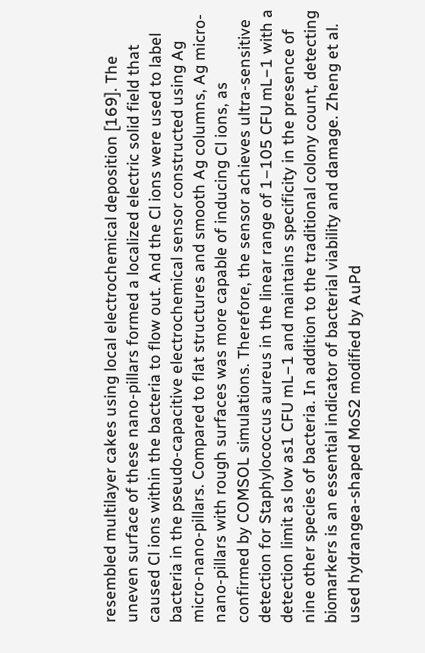resembled multilayer cakes using local electrochemical deposition [169]. The uneven surface of these nano-pillars formed a localized electric solid field that caused Cl ions within the bacteria to flow out. And the Cl ions were used to label bacteria in the pseudo-capacitive electrochemical sensor constructed using Ag micro-nano-pillars. Compared to flat structures and smooth Ag columns, Ag micro-nano-pillars with rough surfaces was more capable of inducing Cl ions, as confirmed by COMSOL simulations. Therefore, the sensor achieves ultra-sensitive detection for Staphylococcus aureus in the linear range of 1–105 CFU mL−1 with a detection limit as low as1 CFU mL−1 and maintains specificity in the presence of nine other species of bacteria. In addition to the traditional colony count, detecting biomarkers is an essential indicator of bacterial viability and damage. Zheng et al. used hydrangea-shaped MoS2 modified by AuPd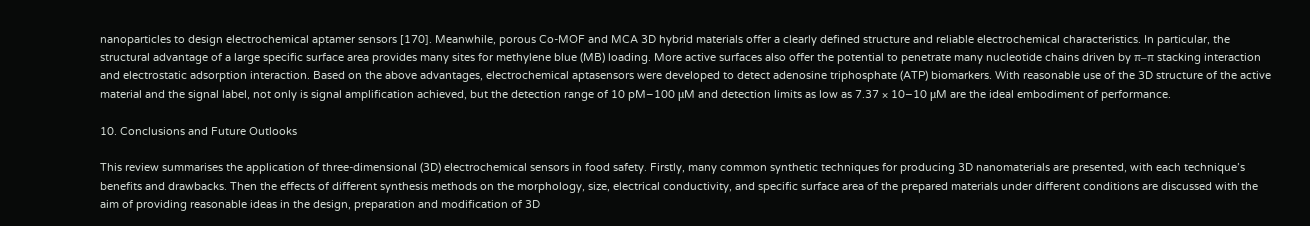nanoparticles to design electrochemical aptamer sensors [170]. Meanwhile, porous Co-MOF and MCA 3D hybrid materials offer a clearly defined structure and reliable electrochemical characteristics. In particular, the structural advantage of a large specific surface area provides many sites for methylene blue (MB) loading. More active surfaces also offer the potential to penetrate many nucleotide chains driven by π–π stacking interaction and electrostatic adsorption interaction. Based on the above advantages, electrochemical aptasensors were developed to detect adenosine triphosphate (ATP) biomarkers. With reasonable use of the 3D structure of the active material and the signal label, not only is signal amplification achieved, but the detection range of 10 pM–100 μM and detection limits as low as 7.37 × 10−10 μM are the ideal embodiment of performance.

10. Conclusions and Future Outlooks

This review summarises the application of three-dimensional (3D) electrochemical sensors in food safety. Firstly, many common synthetic techniques for producing 3D nanomaterials are presented, with each technique’s benefits and drawbacks. Then the effects of different synthesis methods on the morphology, size, electrical conductivity, and specific surface area of the prepared materials under different conditions are discussed with the aim of providing reasonable ideas in the design, preparation and modification of 3D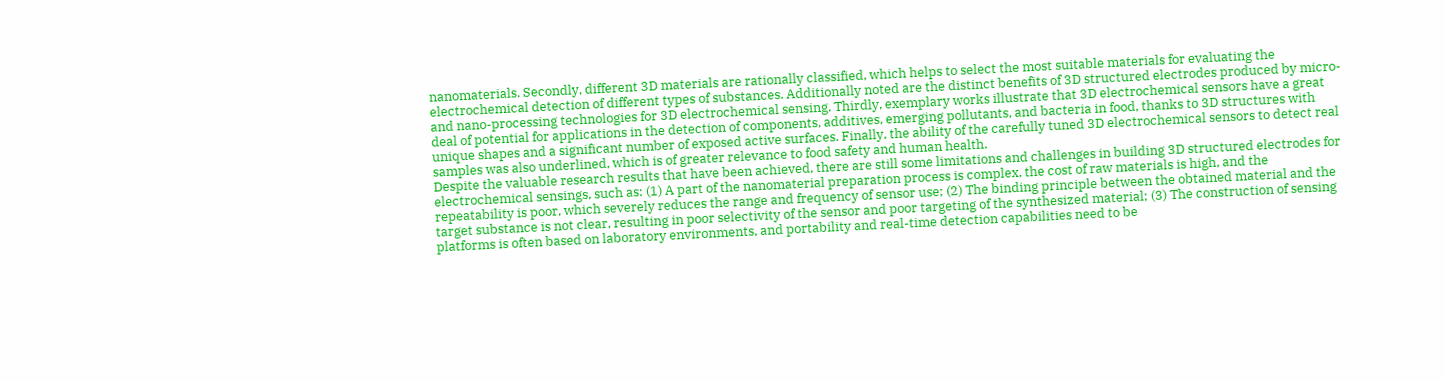nanomaterials. Secondly, different 3D materials are rationally classified, which helps to select the most suitable materials for evaluating the electrochemical detection of different types of substances. Additionally noted are the distinct benefits of 3D structured electrodes produced by micro- and nano-processing technologies for 3D electrochemical sensing. Thirdly, exemplary works illustrate that 3D electrochemical sensors have a great deal of potential for applications in the detection of components, additives, emerging pollutants, and bacteria in food, thanks to 3D structures with unique shapes and a significant number of exposed active surfaces. Finally, the ability of the carefully tuned 3D electrochemical sensors to detect real samples was also underlined, which is of greater relevance to food safety and human health.
Despite the valuable research results that have been achieved, there are still some limitations and challenges in building 3D structured electrodes for electrochemical sensings, such as: (1) A part of the nanomaterial preparation process is complex, the cost of raw materials is high, and the repeatability is poor, which severely reduces the range and frequency of sensor use; (2) The binding principle between the obtained material and the target substance is not clear, resulting in poor selectivity of the sensor and poor targeting of the synthesized material; (3) The construction of sensing platforms is often based on laboratory environments, and portability and real-time detection capabilities need to be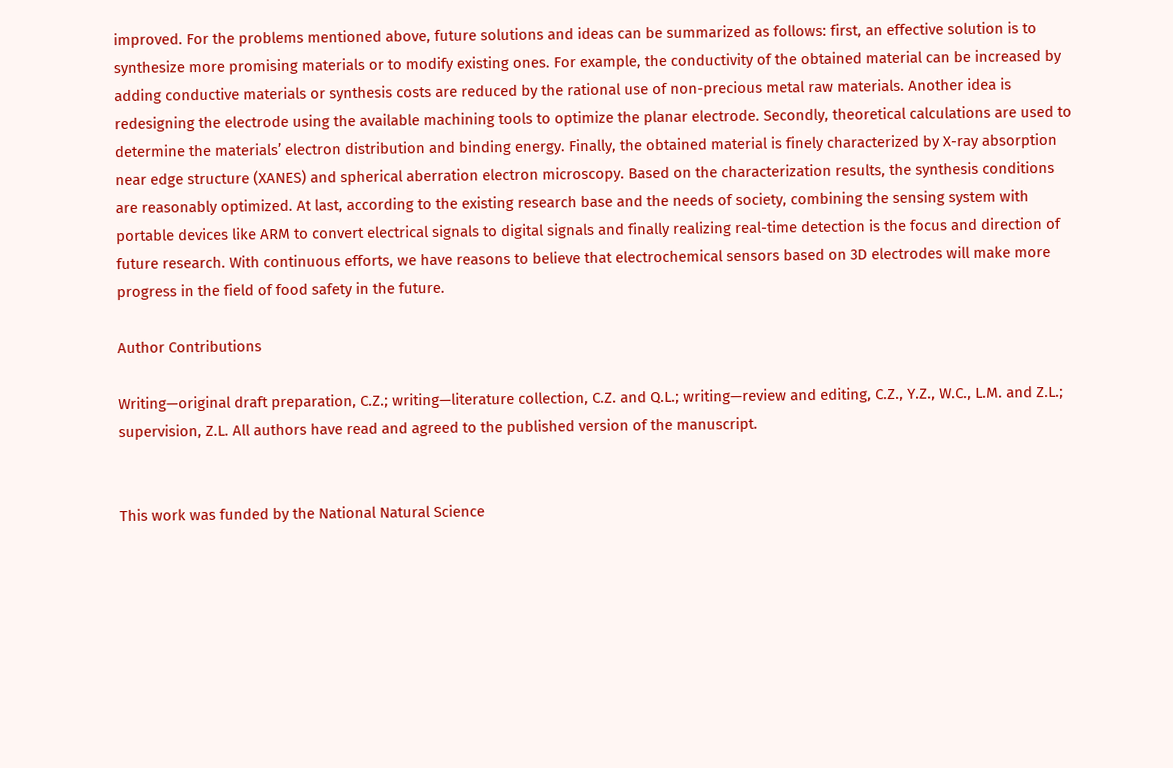improved. For the problems mentioned above, future solutions and ideas can be summarized as follows: first, an effective solution is to synthesize more promising materials or to modify existing ones. For example, the conductivity of the obtained material can be increased by adding conductive materials or synthesis costs are reduced by the rational use of non-precious metal raw materials. Another idea is redesigning the electrode using the available machining tools to optimize the planar electrode. Secondly, theoretical calculations are used to determine the materials’ electron distribution and binding energy. Finally, the obtained material is finely characterized by X-ray absorption near edge structure (XANES) and spherical aberration electron microscopy. Based on the characterization results, the synthesis conditions are reasonably optimized. At last, according to the existing research base and the needs of society, combining the sensing system with portable devices like ARM to convert electrical signals to digital signals and finally realizing real-time detection is the focus and direction of future research. With continuous efforts, we have reasons to believe that electrochemical sensors based on 3D electrodes will make more progress in the field of food safety in the future.

Author Contributions

Writing—original draft preparation, C.Z.; writing—literature collection, C.Z. and Q.L.; writing—review and editing, C.Z., Y.Z., W.C., L.M. and Z.L.; supervision, Z.L. All authors have read and agreed to the published version of the manuscript.


This work was funded by the National Natural Science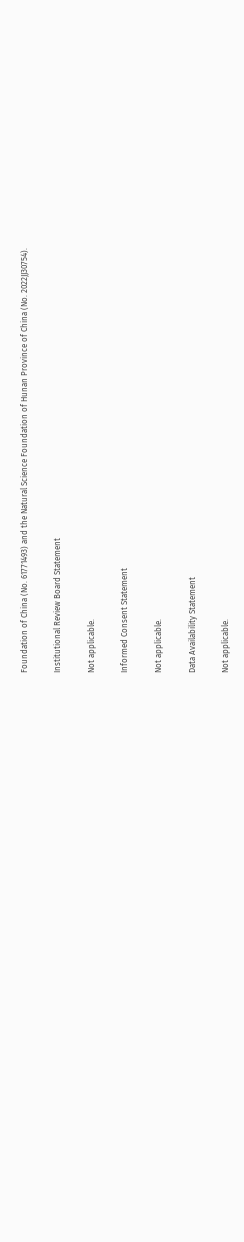Foundation of China (No. 61771493) and the Natural Science Foundation of Hunan Province of China (No. 2022JJ30754).

Institutional Review Board Statement

Not applicable.

Informed Consent Statement

Not applicable.

Data Availability Statement

Not applicable.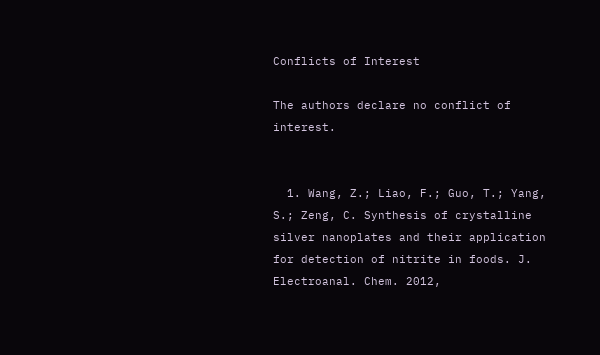Conflicts of Interest

The authors declare no conflict of interest.


  1. Wang, Z.; Liao, F.; Guo, T.; Yang, S.; Zeng, C. Synthesis of crystalline silver nanoplates and their application for detection of nitrite in foods. J. Electroanal. Chem. 2012,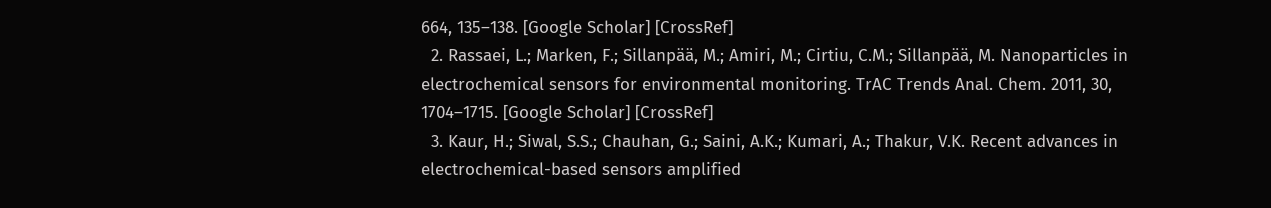664, 135–138. [Google Scholar] [CrossRef]
  2. Rassaei, L.; Marken, F.; Sillanpää, M.; Amiri, M.; Cirtiu, C.M.; Sillanpää, M. Nanoparticles in electrochemical sensors for environmental monitoring. TrAC Trends Anal. Chem. 2011, 30, 1704–1715. [Google Scholar] [CrossRef]
  3. Kaur, H.; Siwal, S.S.; Chauhan, G.; Saini, A.K.; Kumari, A.; Thakur, V.K. Recent advances in electrochemical-based sensors amplified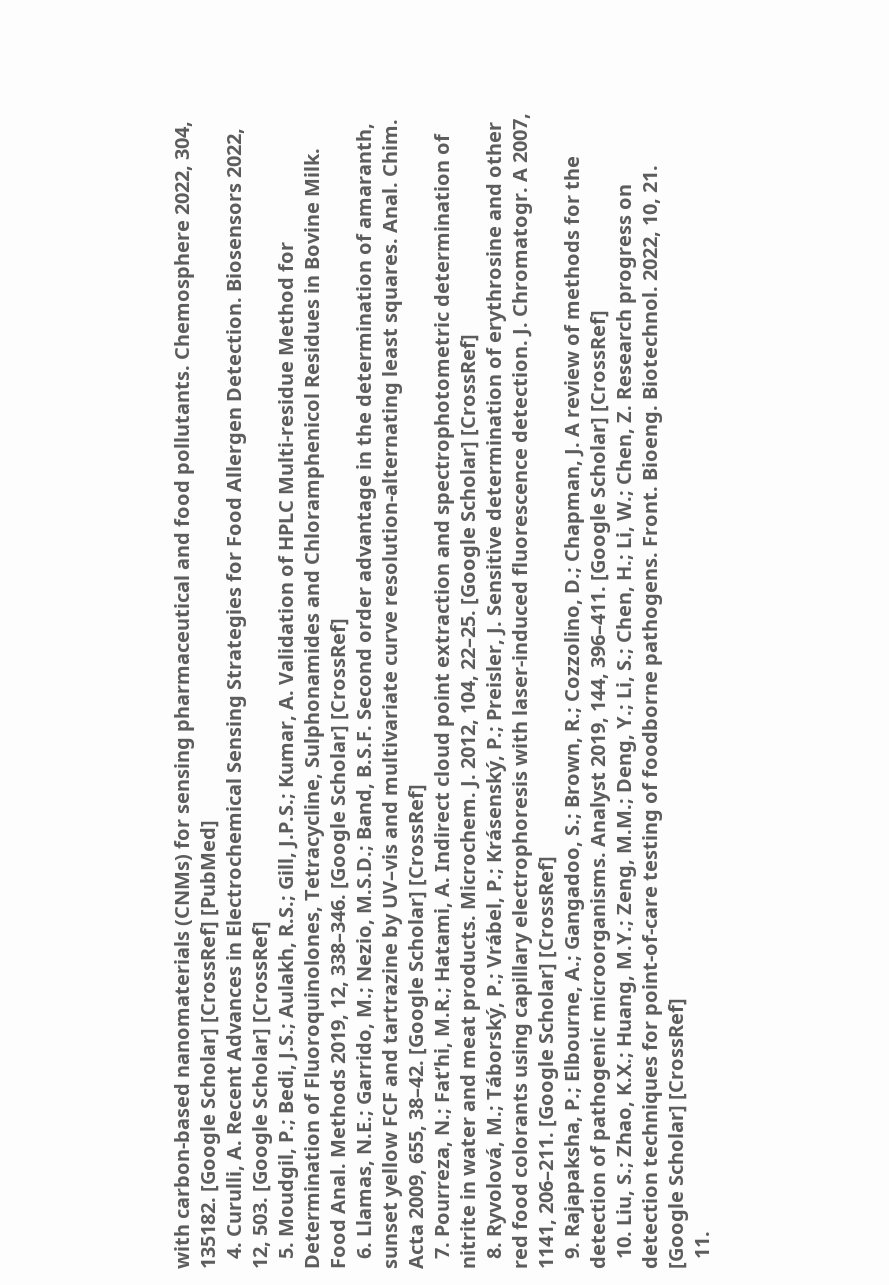with carbon-based nanomaterials (CNMs) for sensing pharmaceutical and food pollutants. Chemosphere 2022, 304, 135182. [Google Scholar] [CrossRef] [PubMed]
  4. Curulli, A. Recent Advances in Electrochemical Sensing Strategies for Food Allergen Detection. Biosensors 2022, 12, 503. [Google Scholar] [CrossRef]
  5. Moudgil, P.; Bedi, J.S.; Aulakh, R.S.; Gill, J.P.S.; Kumar, A. Validation of HPLC Multi-residue Method for Determination of Fluoroquinolones, Tetracycline, Sulphonamides and Chloramphenicol Residues in Bovine Milk. Food Anal. Methods 2019, 12, 338–346. [Google Scholar] [CrossRef]
  6. Llamas, N.E.; Garrido, M.; Nezio, M.S.D.; Band, B.S.F. Second order advantage in the determination of amaranth, sunset yellow FCF and tartrazine by UV–vis and multivariate curve resolution-alternating least squares. Anal. Chim. Acta 2009, 655, 38–42. [Google Scholar] [CrossRef]
  7. Pourreza, N.; Fat’hi, M.R.; Hatami, A. Indirect cloud point extraction and spectrophotometric determination of nitrite in water and meat products. Microchem. J. 2012, 104, 22–25. [Google Scholar] [CrossRef]
  8. Ryvolová, M.; Táborský, P.; Vrábel, P.; Krásenský, P.; Preisler, J. Sensitive determination of erythrosine and other red food colorants using capillary electrophoresis with laser-induced fluorescence detection. J. Chromatogr. A 2007, 1141, 206–211. [Google Scholar] [CrossRef]
  9. Rajapaksha, P.; Elbourne, A.; Gangadoo, S.; Brown, R.; Cozzolino, D.; Chapman, J. A review of methods for the detection of pathogenic microorganisms. Analyst 2019, 144, 396–411. [Google Scholar] [CrossRef]
  10. Liu, S.; Zhao, K.X.; Huang, M.Y.; Zeng, M.M.; Deng, Y.; Li, S.; Chen, H.; Li, W.; Chen, Z. Research progress on detection techniques for point-of-care testing of foodborne pathogens. Front. Bioeng. Biotechnol. 2022, 10, 21. [Google Scholar] [CrossRef]
  11.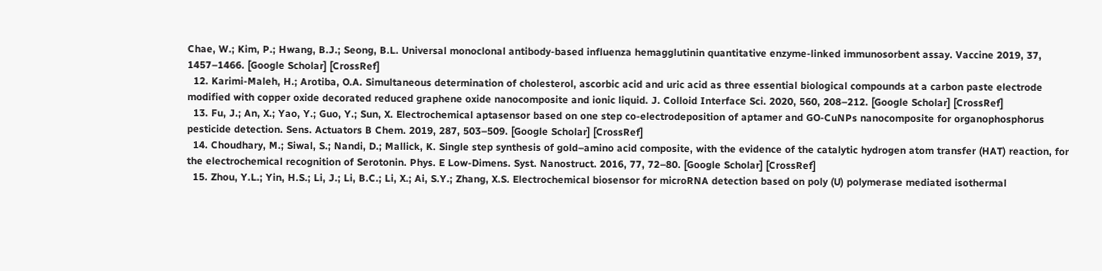Chae, W.; Kim, P.; Hwang, B.J.; Seong, B.L. Universal monoclonal antibody-based influenza hemagglutinin quantitative enzyme-linked immunosorbent assay. Vaccine 2019, 37, 1457–1466. [Google Scholar] [CrossRef]
  12. Karimi-Maleh, H.; Arotiba, O.A. Simultaneous determination of cholesterol, ascorbic acid and uric acid as three essential biological compounds at a carbon paste electrode modified with copper oxide decorated reduced graphene oxide nanocomposite and ionic liquid. J. Colloid Interface Sci. 2020, 560, 208–212. [Google Scholar] [CrossRef]
  13. Fu, J.; An, X.; Yao, Y.; Guo, Y.; Sun, X. Electrochemical aptasensor based on one step co-electrodeposition of aptamer and GO-CuNPs nanocomposite for organophosphorus pesticide detection. Sens. Actuators B Chem. 2019, 287, 503–509. [Google Scholar] [CrossRef]
  14. Choudhary, M.; Siwal, S.; Nandi, D.; Mallick, K. Single step synthesis of gold–amino acid composite, with the evidence of the catalytic hydrogen atom transfer (HAT) reaction, for the electrochemical recognition of Serotonin. Phys. E Low-Dimens. Syst. Nanostruct. 2016, 77, 72–80. [Google Scholar] [CrossRef]
  15. Zhou, Y.L.; Yin, H.S.; Li, J.; Li, B.C.; Li, X.; Ai, S.Y.; Zhang, X.S. Electrochemical biosensor for microRNA detection based on poly (U) polymerase mediated isothermal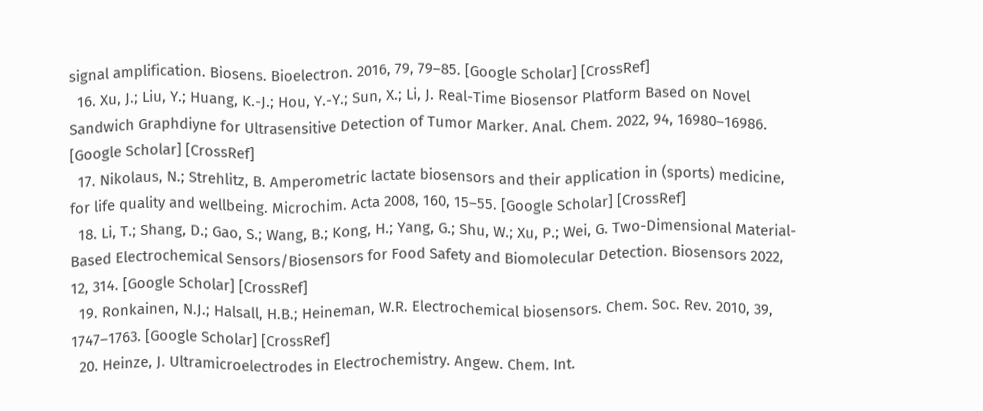signal amplification. Biosens. Bioelectron. 2016, 79, 79–85. [Google Scholar] [CrossRef]
  16. Xu, J.; Liu, Y.; Huang, K.-J.; Hou, Y.-Y.; Sun, X.; Li, J. Real-Time Biosensor Platform Based on Novel Sandwich Graphdiyne for Ultrasensitive Detection of Tumor Marker. Anal. Chem. 2022, 94, 16980–16986. [Google Scholar] [CrossRef]
  17. Nikolaus, N.; Strehlitz, B. Amperometric lactate biosensors and their application in (sports) medicine, for life quality and wellbeing. Microchim. Acta 2008, 160, 15–55. [Google Scholar] [CrossRef]
  18. Li, T.; Shang, D.; Gao, S.; Wang, B.; Kong, H.; Yang, G.; Shu, W.; Xu, P.; Wei, G. Two-Dimensional Material-Based Electrochemical Sensors/Biosensors for Food Safety and Biomolecular Detection. Biosensors 2022, 12, 314. [Google Scholar] [CrossRef]
  19. Ronkainen, N.J.; Halsall, H.B.; Heineman, W.R. Electrochemical biosensors. Chem. Soc. Rev. 2010, 39, 1747–1763. [Google Scholar] [CrossRef]
  20. Heinze, J. Ultramicroelectrodes in Electrochemistry. Angew. Chem. Int.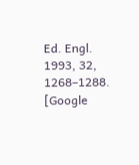Ed. Engl. 1993, 32, 1268–1288. [Google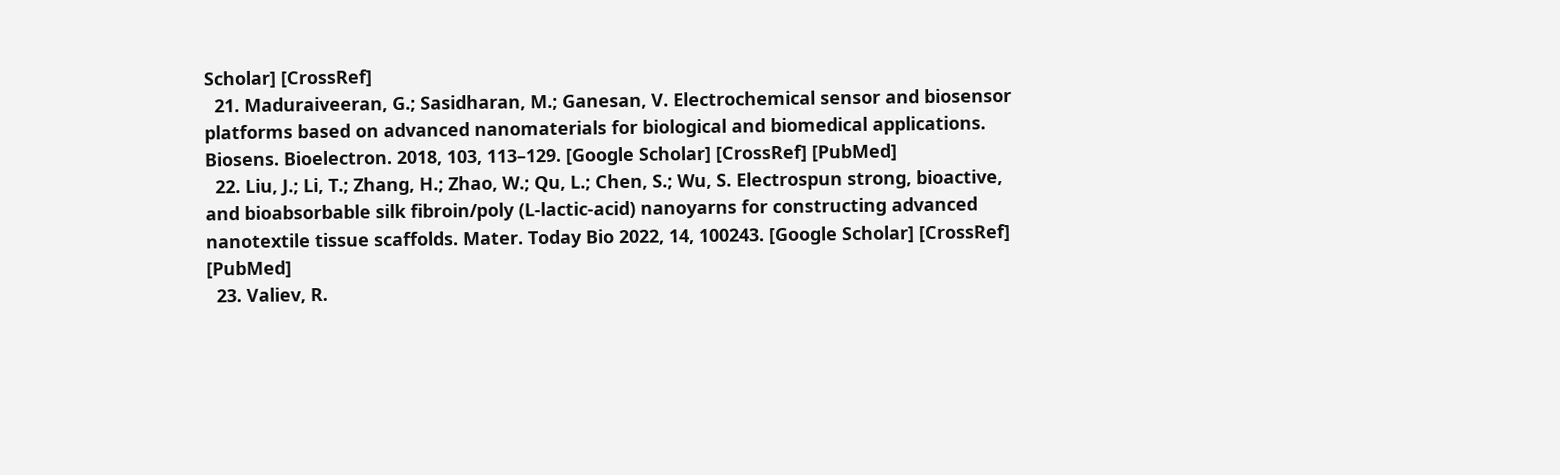Scholar] [CrossRef]
  21. Maduraiveeran, G.; Sasidharan, M.; Ganesan, V. Electrochemical sensor and biosensor platforms based on advanced nanomaterials for biological and biomedical applications. Biosens. Bioelectron. 2018, 103, 113–129. [Google Scholar] [CrossRef] [PubMed]
  22. Liu, J.; Li, T.; Zhang, H.; Zhao, W.; Qu, L.; Chen, S.; Wu, S. Electrospun strong, bioactive, and bioabsorbable silk fibroin/poly (L-lactic-acid) nanoyarns for constructing advanced nanotextile tissue scaffolds. Mater. Today Bio 2022, 14, 100243. [Google Scholar] [CrossRef] [PubMed]
  23. Valiev, R.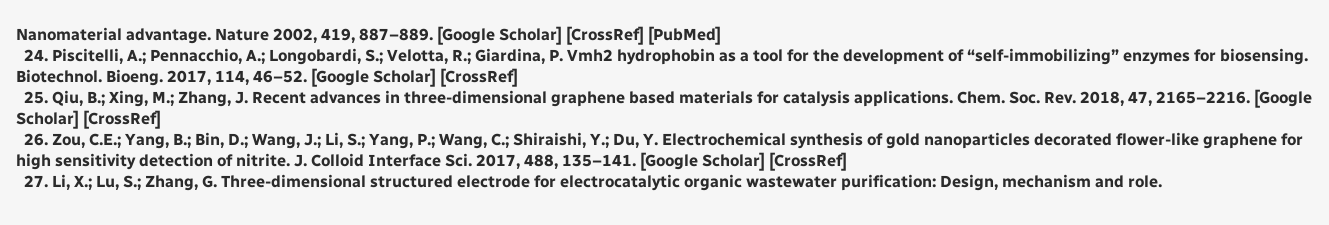Nanomaterial advantage. Nature 2002, 419, 887–889. [Google Scholar] [CrossRef] [PubMed]
  24. Piscitelli, A.; Pennacchio, A.; Longobardi, S.; Velotta, R.; Giardina, P. Vmh2 hydrophobin as a tool for the development of “self-immobilizing” enzymes for biosensing. Biotechnol. Bioeng. 2017, 114, 46–52. [Google Scholar] [CrossRef]
  25. Qiu, B.; Xing, M.; Zhang, J. Recent advances in three-dimensional graphene based materials for catalysis applications. Chem. Soc. Rev. 2018, 47, 2165–2216. [Google Scholar] [CrossRef]
  26. Zou, C.E.; Yang, B.; Bin, D.; Wang, J.; Li, S.; Yang, P.; Wang, C.; Shiraishi, Y.; Du, Y. Electrochemical synthesis of gold nanoparticles decorated flower-like graphene for high sensitivity detection of nitrite. J. Colloid Interface Sci. 2017, 488, 135–141. [Google Scholar] [CrossRef]
  27. Li, X.; Lu, S.; Zhang, G. Three-dimensional structured electrode for electrocatalytic organic wastewater purification: Design, mechanism and role.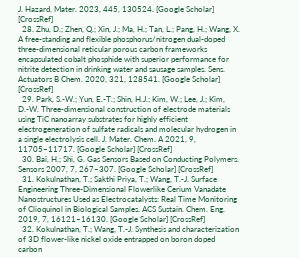J. Hazard. Mater. 2023, 445, 130524. [Google Scholar] [CrossRef]
  28. Zhu, D.; Zhen, Q.; Xin, J.; Ma, H.; Tan, L.; Pang, H.; Wang, X. A free-standing and flexible phosphorus/nitrogen dual-doped three-dimensional reticular porous carbon frameworks encapsulated cobalt phosphide with superior performance for nitrite detection in drinking water and sausage samples. Sens. Actuators B Chem. 2020, 321, 128541. [Google Scholar] [CrossRef]
  29. Park, S.-W.; Yun, E.-T.; Shin, H.J.; Kim, W.; Lee, J.; Kim, D.-W. Three-dimensional construction of electrode materials using TiC nanoarray substrates for highly efficient electrogeneration of sulfate radicals and molecular hydrogen in a single electrolysis cell. J. Mater. Chem. A 2021, 9, 11705–11717. [Google Scholar] [CrossRef]
  30. Bai, H.; Shi, G. Gas Sensors Based on Conducting Polymers. Sensors 2007, 7, 267–307. [Google Scholar] [CrossRef]
  31. Kokulnathan, T.; Sakthi Priya, T.; Wang, T.-J. Surface Engineering Three-Dimensional Flowerlike Cerium Vanadate Nanostructures Used as Electrocatalysts: Real Time Monitoring of Clioquinol in Biological Samples. ACS Sustain. Chem. Eng. 2019, 7, 16121–16130. [Google Scholar] [CrossRef]
  32. Kokulnathan, T.; Wang, T.-J. Synthesis and characterization of 3D flower-like nickel oxide entrapped on boron doped carbon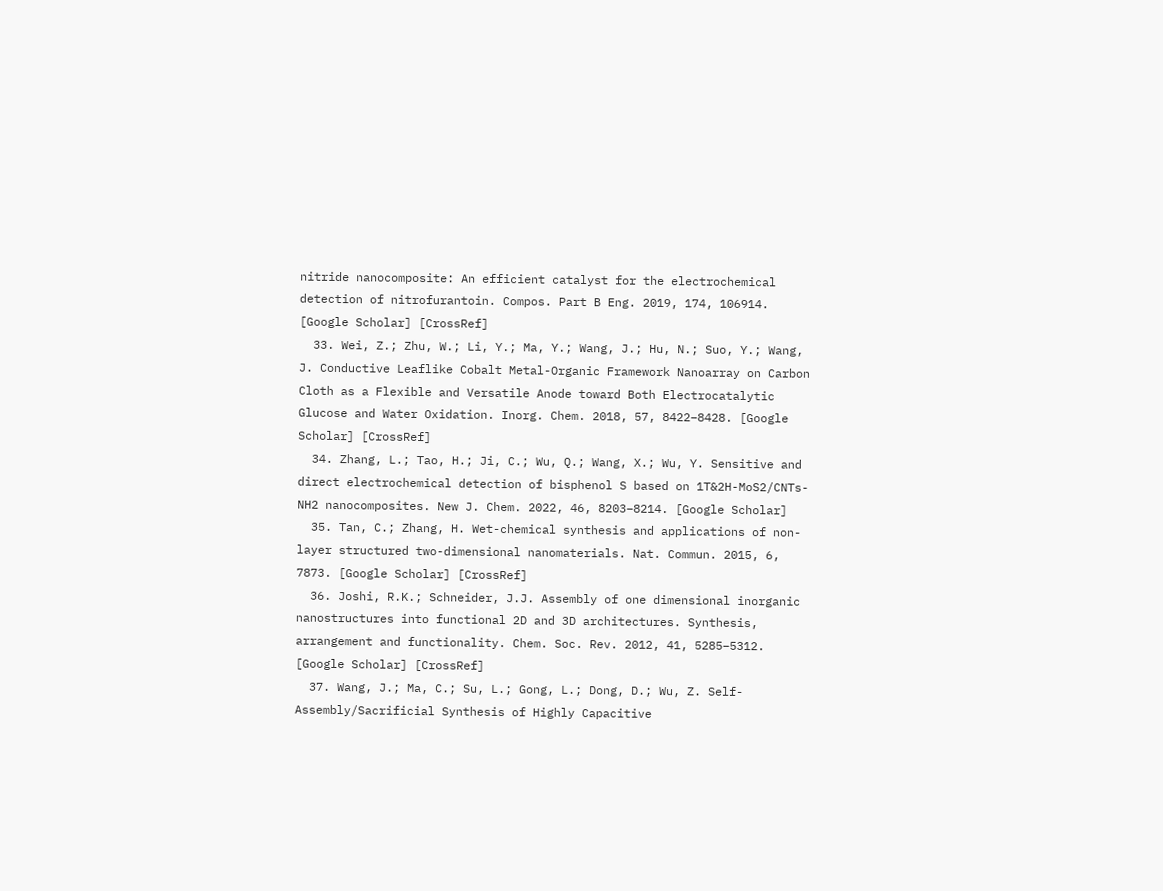nitride nanocomposite: An efficient catalyst for the electrochemical detection of nitrofurantoin. Compos. Part B Eng. 2019, 174, 106914. [Google Scholar] [CrossRef]
  33. Wei, Z.; Zhu, W.; Li, Y.; Ma, Y.; Wang, J.; Hu, N.; Suo, Y.; Wang, J. Conductive Leaflike Cobalt Metal-Organic Framework Nanoarray on Carbon Cloth as a Flexible and Versatile Anode toward Both Electrocatalytic Glucose and Water Oxidation. Inorg. Chem. 2018, 57, 8422–8428. [Google Scholar] [CrossRef]
  34. Zhang, L.; Tao, H.; Ji, C.; Wu, Q.; Wang, X.; Wu, Y. Sensitive and direct electrochemical detection of bisphenol S based on 1T&2H-MoS2/CNTs-NH2 nanocomposites. New J. Chem. 2022, 46, 8203–8214. [Google Scholar]
  35. Tan, C.; Zhang, H. Wet-chemical synthesis and applications of non-layer structured two-dimensional nanomaterials. Nat. Commun. 2015, 6, 7873. [Google Scholar] [CrossRef]
  36. Joshi, R.K.; Schneider, J.J. Assembly of one dimensional inorganic nanostructures into functional 2D and 3D architectures. Synthesis, arrangement and functionality. Chem. Soc. Rev. 2012, 41, 5285–5312. [Google Scholar] [CrossRef]
  37. Wang, J.; Ma, C.; Su, L.; Gong, L.; Dong, D.; Wu, Z. Self-Assembly/Sacrificial Synthesis of Highly Capacitive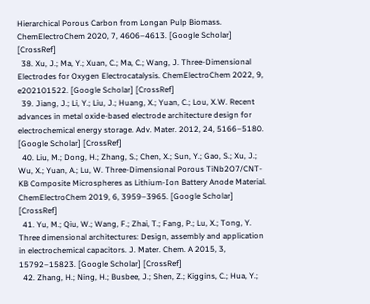Hierarchical Porous Carbon from Longan Pulp Biomass. ChemElectroChem 2020, 7, 4606–4613. [Google Scholar] [CrossRef]
  38. Xu, J.; Ma, Y.; Xuan, C.; Ma, C.; Wang, J. Three-Dimensional Electrodes for Oxygen Electrocatalysis. ChemElectroChem 2022, 9, e202101522. [Google Scholar] [CrossRef]
  39. Jiang, J.; Li, Y.; Liu, J.; Huang, X.; Yuan, C.; Lou, X.W. Recent advances in metal oxide-based electrode architecture design for electrochemical energy storage. Adv. Mater. 2012, 24, 5166–5180. [Google Scholar] [CrossRef]
  40. Liu, M.; Dong, H.; Zhang, S.; Chen, X.; Sun, Y.; Gao, S.; Xu, J.; Wu, X.; Yuan, A.; Lu, W. Three-Dimensional Porous TiNb2O7/CNT-KB Composite Microspheres as Lithium-Ion Battery Anode Material. ChemElectroChem 2019, 6, 3959–3965. [Google Scholar] [CrossRef]
  41. Yu, M.; Qiu, W.; Wang, F.; Zhai, T.; Fang, P.; Lu, X.; Tong, Y. Three dimensional architectures: Design, assembly and application in electrochemical capacitors. J. Mater. Chem. A 2015, 3, 15792–15823. [Google Scholar] [CrossRef]
  42. Zhang, H.; Ning, H.; Busbee, J.; Shen, Z.; Kiggins, C.; Hua, Y.;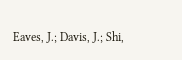Eaves, J.; Davis, J.; Shi,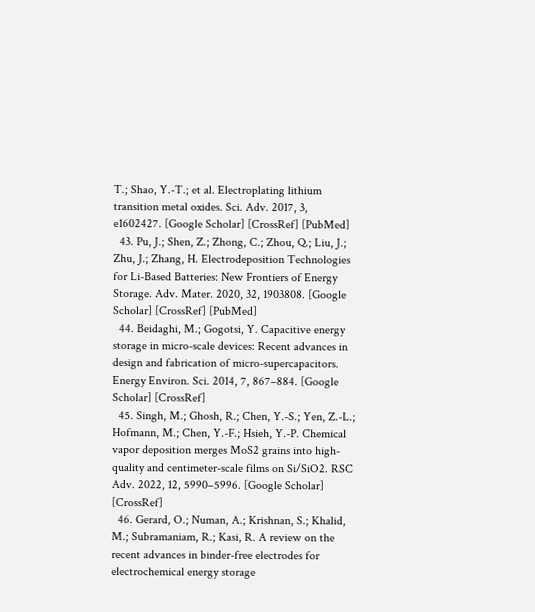T.; Shao, Y.-T.; et al. Electroplating lithium transition metal oxides. Sci. Adv. 2017, 3, e1602427. [Google Scholar] [CrossRef] [PubMed]
  43. Pu, J.; Shen, Z.; Zhong, C.; Zhou, Q.; Liu, J.; Zhu, J.; Zhang, H. Electrodeposition Technologies for Li-Based Batteries: New Frontiers of Energy Storage. Adv. Mater. 2020, 32, 1903808. [Google Scholar] [CrossRef] [PubMed]
  44. Beidaghi, M.; Gogotsi, Y. Capacitive energy storage in micro-scale devices: Recent advances in design and fabrication of micro-supercapacitors. Energy Environ. Sci. 2014, 7, 867–884. [Google Scholar] [CrossRef]
  45. Singh, M.; Ghosh, R.; Chen, Y.-S.; Yen, Z.-L.; Hofmann, M.; Chen, Y.-F.; Hsieh, Y.-P. Chemical vapor deposition merges MoS2 grains into high-quality and centimeter-scale films on Si/SiO2. RSC Adv. 2022, 12, 5990–5996. [Google Scholar] [CrossRef]
  46. Gerard, O.; Numan, A.; Krishnan, S.; Khalid, M.; Subramaniam, R.; Kasi, R. A review on the recent advances in binder-free electrodes for electrochemical energy storage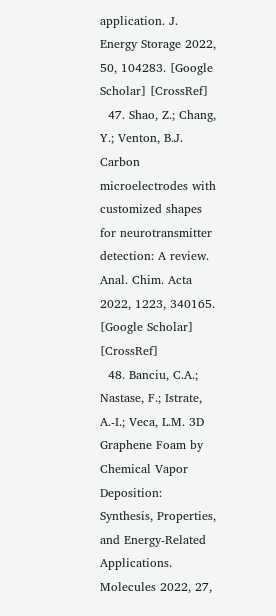application. J. Energy Storage 2022, 50, 104283. [Google Scholar] [CrossRef]
  47. Shao, Z.; Chang, Y.; Venton, B.J. Carbon microelectrodes with customized shapes for neurotransmitter detection: A review. Anal. Chim. Acta 2022, 1223, 340165. [Google Scholar] [CrossRef]
  48. Banciu, C.A.; Nastase, F.; Istrate, A.-I.; Veca, L.M. 3D Graphene Foam by Chemical Vapor Deposition: Synthesis, Properties, and Energy-Related Applications. Molecules 2022, 27,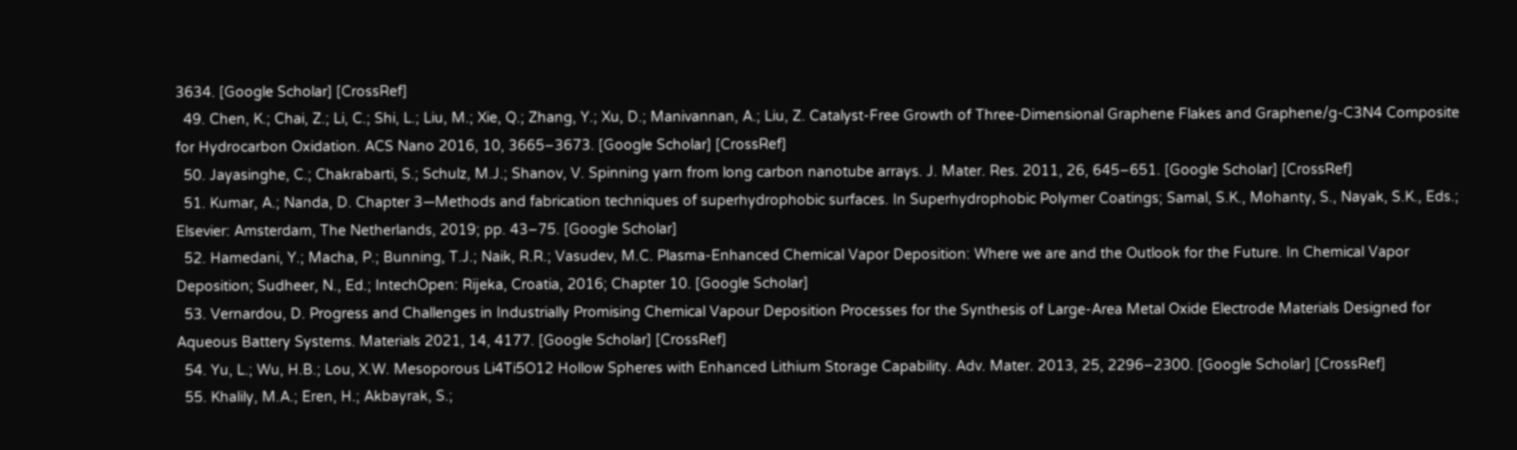3634. [Google Scholar] [CrossRef]
  49. Chen, K.; Chai, Z.; Li, C.; Shi, L.; Liu, M.; Xie, Q.; Zhang, Y.; Xu, D.; Manivannan, A.; Liu, Z. Catalyst-Free Growth of Three-Dimensional Graphene Flakes and Graphene/g-C3N4 Composite for Hydrocarbon Oxidation. ACS Nano 2016, 10, 3665–3673. [Google Scholar] [CrossRef]
  50. Jayasinghe, C.; Chakrabarti, S.; Schulz, M.J.; Shanov, V. Spinning yarn from long carbon nanotube arrays. J. Mater. Res. 2011, 26, 645–651. [Google Scholar] [CrossRef]
  51. Kumar, A.; Nanda, D. Chapter 3—Methods and fabrication techniques of superhydrophobic surfaces. In Superhydrophobic Polymer Coatings; Samal, S.K., Mohanty, S., Nayak, S.K., Eds.; Elsevier: Amsterdam, The Netherlands, 2019; pp. 43–75. [Google Scholar]
  52. Hamedani, Y.; Macha, P.; Bunning, T.J.; Naik, R.R.; Vasudev, M.C. Plasma-Enhanced Chemical Vapor Deposition: Where we are and the Outlook for the Future. In Chemical Vapor Deposition; Sudheer, N., Ed.; IntechOpen: Rijeka, Croatia, 2016; Chapter 10. [Google Scholar]
  53. Vernardou, D. Progress and Challenges in Industrially Promising Chemical Vapour Deposition Processes for the Synthesis of Large-Area Metal Oxide Electrode Materials Designed for Aqueous Battery Systems. Materials 2021, 14, 4177. [Google Scholar] [CrossRef]
  54. Yu, L.; Wu, H.B.; Lou, X.W. Mesoporous Li4Ti5O12 Hollow Spheres with Enhanced Lithium Storage Capability. Adv. Mater. 2013, 25, 2296–2300. [Google Scholar] [CrossRef]
  55. Khalily, M.A.; Eren, H.; Akbayrak, S.;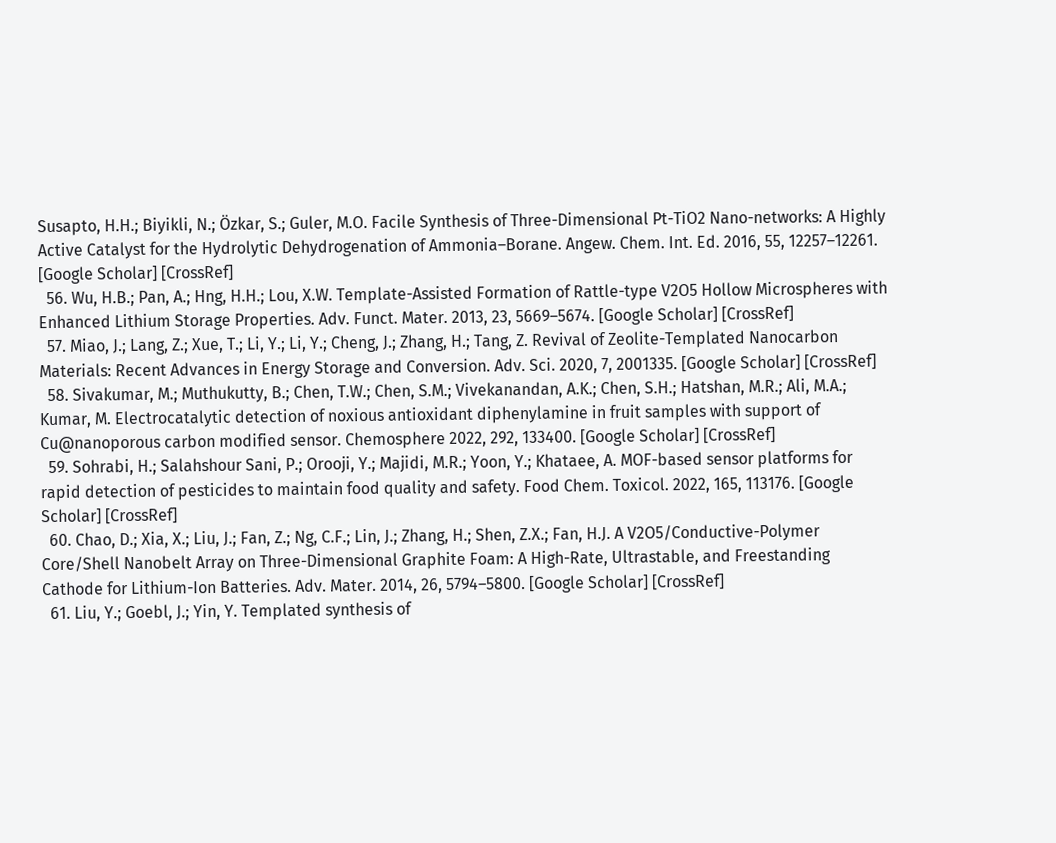Susapto, H.H.; Biyikli, N.; Özkar, S.; Guler, M.O. Facile Synthesis of Three-Dimensional Pt-TiO2 Nano-networks: A Highly Active Catalyst for the Hydrolytic Dehydrogenation of Ammonia–Borane. Angew. Chem. Int. Ed. 2016, 55, 12257–12261. [Google Scholar] [CrossRef]
  56. Wu, H.B.; Pan, A.; Hng, H.H.; Lou, X.W. Template-Assisted Formation of Rattle-type V2O5 Hollow Microspheres with Enhanced Lithium Storage Properties. Adv. Funct. Mater. 2013, 23, 5669–5674. [Google Scholar] [CrossRef]
  57. Miao, J.; Lang, Z.; Xue, T.; Li, Y.; Li, Y.; Cheng, J.; Zhang, H.; Tang, Z. Revival of Zeolite-Templated Nanocarbon Materials: Recent Advances in Energy Storage and Conversion. Adv. Sci. 2020, 7, 2001335. [Google Scholar] [CrossRef]
  58. Sivakumar, M.; Muthukutty, B.; Chen, T.W.; Chen, S.M.; Vivekanandan, A.K.; Chen, S.H.; Hatshan, M.R.; Ali, M.A.; Kumar, M. Electrocatalytic detection of noxious antioxidant diphenylamine in fruit samples with support of Cu@nanoporous carbon modified sensor. Chemosphere 2022, 292, 133400. [Google Scholar] [CrossRef]
  59. Sohrabi, H.; Salahshour Sani, P.; Orooji, Y.; Majidi, M.R.; Yoon, Y.; Khataee, A. MOF-based sensor platforms for rapid detection of pesticides to maintain food quality and safety. Food Chem. Toxicol. 2022, 165, 113176. [Google Scholar] [CrossRef]
  60. Chao, D.; Xia, X.; Liu, J.; Fan, Z.; Ng, C.F.; Lin, J.; Zhang, H.; Shen, Z.X.; Fan, H.J. A V2O5/Conductive-Polymer Core/Shell Nanobelt Array on Three-Dimensional Graphite Foam: A High-Rate, Ultrastable, and Freestanding Cathode for Lithium-Ion Batteries. Adv. Mater. 2014, 26, 5794–5800. [Google Scholar] [CrossRef]
  61. Liu, Y.; Goebl, J.; Yin, Y. Templated synthesis of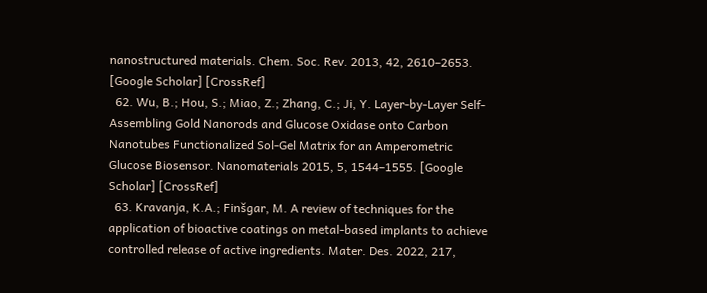nanostructured materials. Chem. Soc. Rev. 2013, 42, 2610–2653. [Google Scholar] [CrossRef]
  62. Wu, B.; Hou, S.; Miao, Z.; Zhang, C.; Ji, Y. Layer-by-Layer Self-Assembling Gold Nanorods and Glucose Oxidase onto Carbon Nanotubes Functionalized Sol-Gel Matrix for an Amperometric Glucose Biosensor. Nanomaterials 2015, 5, 1544–1555. [Google Scholar] [CrossRef]
  63. Kravanja, K.A.; Finšgar, M. A review of techniques for the application of bioactive coatings on metal-based implants to achieve controlled release of active ingredients. Mater. Des. 2022, 217,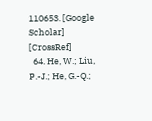110653. [Google Scholar] [CrossRef]
  64. He, W.; Liu, P.-J.; He, G.-Q.;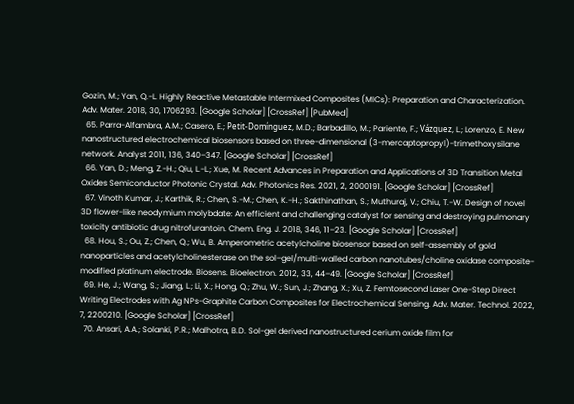Gozin, M.; Yan, Q.-L. Highly Reactive Metastable Intermixed Composites (MICs): Preparation and Characterization. Adv. Mater. 2018, 30, 1706293. [Google Scholar] [CrossRef] [PubMed]
  65. Parra-Alfambra, A.M.; Casero, E.; Petit-Domínguez, M.D.; Barbadillo, M.; Pariente, F.; Vázquez, L.; Lorenzo, E. New nanostructured electrochemical biosensors based on three-dimensional (3-mercaptopropyl)-trimethoxysilane network. Analyst 2011, 136, 340–347. [Google Scholar] [CrossRef]
  66. Yan, D.; Meng, Z.-H.; Qiu, L.-L.; Xue, M. Recent Advances in Preparation and Applications of 3D Transition Metal Oxides Semiconductor Photonic Crystal. Adv. Photonics Res. 2021, 2, 2000191. [Google Scholar] [CrossRef]
  67. Vinoth Kumar, J.; Karthik, R.; Chen, S.-M.; Chen, K.-H.; Sakthinathan, S.; Muthuraj, V.; Chiu, T.-W. Design of novel 3D flower-like neodymium molybdate: An efficient and challenging catalyst for sensing and destroying pulmonary toxicity antibiotic drug nitrofurantoin. Chem. Eng. J. 2018, 346, 11–23. [Google Scholar] [CrossRef]
  68. Hou, S.; Ou, Z.; Chen, Q.; Wu, B. Amperometric acetylcholine biosensor based on self-assembly of gold nanoparticles and acetylcholinesterase on the sol–gel/multi-walled carbon nanotubes/choline oxidase composite-modified platinum electrode. Biosens. Bioelectron. 2012, 33, 44–49. [Google Scholar] [CrossRef]
  69. He, J.; Wang, S.; Jiang, L.; Li, X.; Hong, Q.; Zhu, W.; Sun, J.; Zhang, X.; Xu, Z. Femtosecond Laser One-Step Direct Writing Electrodes with Ag NPs-Graphite Carbon Composites for Electrochemical Sensing. Adv. Mater. Technol. 2022, 7, 2200210. [Google Scholar] [CrossRef]
  70. Ansari, A.A.; Solanki, P.R.; Malhotra, B.D. Sol-gel derived nanostructured cerium oxide film for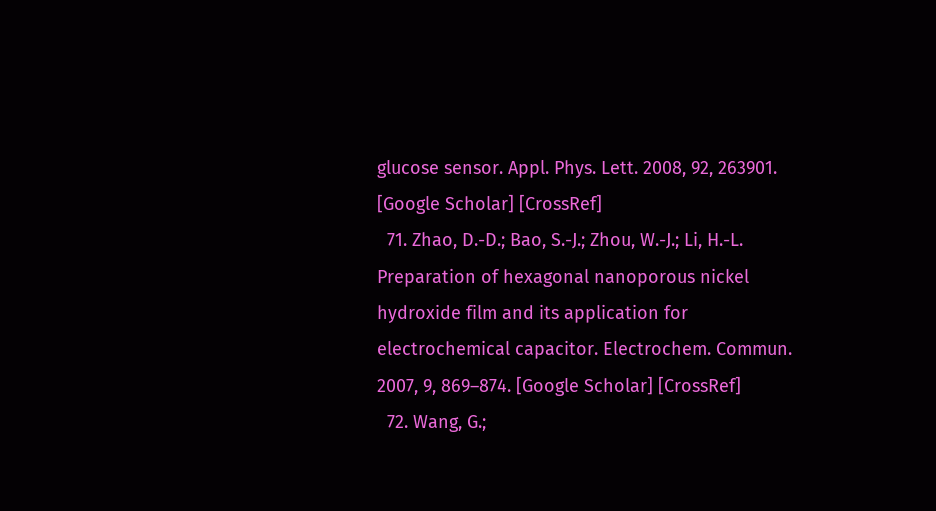glucose sensor. Appl. Phys. Lett. 2008, 92, 263901. [Google Scholar] [CrossRef]
  71. Zhao, D.-D.; Bao, S.-J.; Zhou, W.-J.; Li, H.-L. Preparation of hexagonal nanoporous nickel hydroxide film and its application for electrochemical capacitor. Electrochem. Commun. 2007, 9, 869–874. [Google Scholar] [CrossRef]
  72. Wang, G.;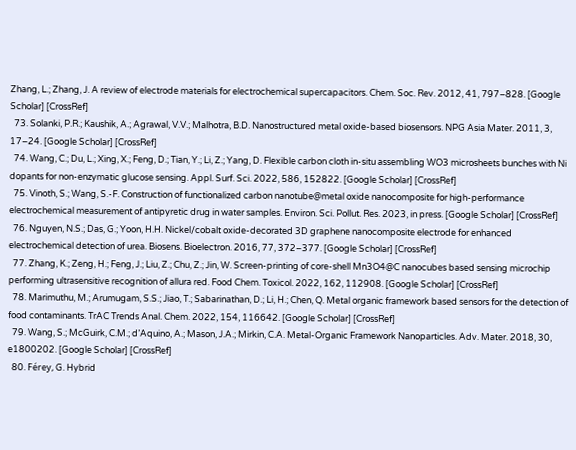Zhang, L.; Zhang, J. A review of electrode materials for electrochemical supercapacitors. Chem. Soc. Rev. 2012, 41, 797–828. [Google Scholar] [CrossRef]
  73. Solanki, P.R.; Kaushik, A.; Agrawal, V.V.; Malhotra, B.D. Nanostructured metal oxide-based biosensors. NPG Asia Mater. 2011, 3, 17–24. [Google Scholar] [CrossRef]
  74. Wang, C.; Du, L.; Xing, X.; Feng, D.; Tian, Y.; Li, Z.; Yang, D. Flexible carbon cloth in-situ assembling WO3 microsheets bunches with Ni dopants for non-enzymatic glucose sensing. Appl. Surf. Sci. 2022, 586, 152822. [Google Scholar] [CrossRef]
  75. Vinoth, S.; Wang, S.-F. Construction of functionalized carbon nanotube@metal oxide nanocomposite for high-performance electrochemical measurement of antipyretic drug in water samples. Environ. Sci. Pollut. Res. 2023, in press. [Google Scholar] [CrossRef]
  76. Nguyen, N.S.; Das, G.; Yoon, H.H. Nickel/cobalt oxide-decorated 3D graphene nanocomposite electrode for enhanced electrochemical detection of urea. Biosens. Bioelectron. 2016, 77, 372–377. [Google Scholar] [CrossRef]
  77. Zhang, K.; Zeng, H.; Feng, J.; Liu, Z.; Chu, Z.; Jin, W. Screen-printing of core-shell Mn3O4@C nanocubes based sensing microchip performing ultrasensitive recognition of allura red. Food Chem. Toxicol. 2022, 162, 112908. [Google Scholar] [CrossRef]
  78. Marimuthu, M.; Arumugam, S.S.; Jiao, T.; Sabarinathan, D.; Li, H.; Chen, Q. Metal organic framework based sensors for the detection of food contaminants. TrAC Trends Anal. Chem. 2022, 154, 116642. [Google Scholar] [CrossRef]
  79. Wang, S.; McGuirk, C.M.; d’Aquino, A.; Mason, J.A.; Mirkin, C.A. Metal-Organic Framework Nanoparticles. Adv. Mater. 2018, 30, e1800202. [Google Scholar] [CrossRef]
  80. Férey, G. Hybrid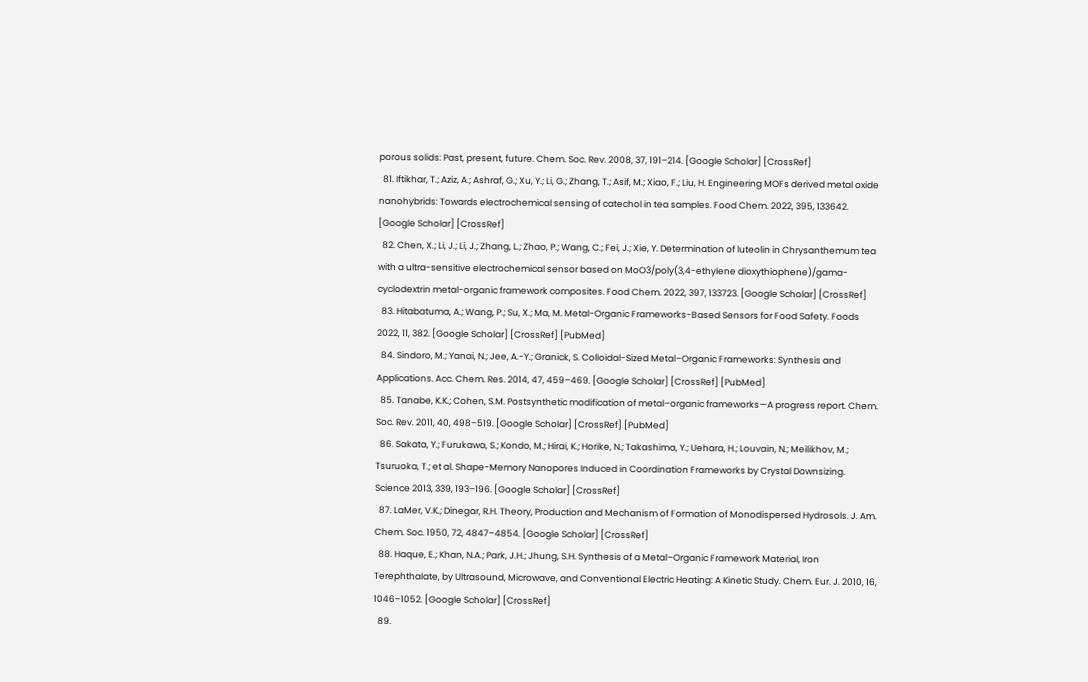porous solids: Past, present, future. Chem. Soc. Rev. 2008, 37, 191–214. [Google Scholar] [CrossRef]
  81. Iftikhar, T.; Aziz, A.; Ashraf, G.; Xu, Y.; Li, G.; Zhang, T.; Asif, M.; Xiao, F.; Liu, H. Engineering MOFs derived metal oxide nanohybrids: Towards electrochemical sensing of catechol in tea samples. Food Chem. 2022, 395, 133642. [Google Scholar] [CrossRef]
  82. Chen, X.; Li, J.; Li, J.; Zhang, L.; Zhao, P.; Wang, C.; Fei, J.; Xie, Y. Determination of luteolin in Chrysanthemum tea with a ultra-sensitive electrochemical sensor based on MoO3/poly(3,4-ethylene dioxythiophene)/gama-cyclodextrin metal-organic framework composites. Food Chem. 2022, 397, 133723. [Google Scholar] [CrossRef]
  83. Hitabatuma, A.; Wang, P.; Su, X.; Ma, M. Metal-Organic Frameworks-Based Sensors for Food Safety. Foods 2022, 11, 382. [Google Scholar] [CrossRef] [PubMed]
  84. Sindoro, M.; Yanai, N.; Jee, A.-Y.; Granick, S. Colloidal-Sized Metal–Organic Frameworks: Synthesis and Applications. Acc. Chem. Res. 2014, 47, 459–469. [Google Scholar] [CrossRef] [PubMed]
  85. Tanabe, K.K.; Cohen, S.M. Postsynthetic modification of metal–organic frameworks—A progress report. Chem. Soc. Rev. 2011, 40, 498–519. [Google Scholar] [CrossRef] [PubMed]
  86. Sakata, Y.; Furukawa, S.; Kondo, M.; Hirai, K.; Horike, N.; Takashima, Y.; Uehara, H.; Louvain, N.; Meilikhov, M.; Tsuruoka, T.; et al. Shape-Memory Nanopores Induced in Coordination Frameworks by Crystal Downsizing. Science 2013, 339, 193–196. [Google Scholar] [CrossRef]
  87. LaMer, V.K.; Dinegar, R.H. Theory, Production and Mechanism of Formation of Monodispersed Hydrosols. J. Am. Chem. Soc. 1950, 72, 4847–4854. [Google Scholar] [CrossRef]
  88. Haque, E.; Khan, N.A.; Park, J.H.; Jhung, S.H. Synthesis of a Metal–Organic Framework Material, Iron Terephthalate, by Ultrasound, Microwave, and Conventional Electric Heating: A Kinetic Study. Chem. Eur. J. 2010, 16, 1046–1052. [Google Scholar] [CrossRef]
  89.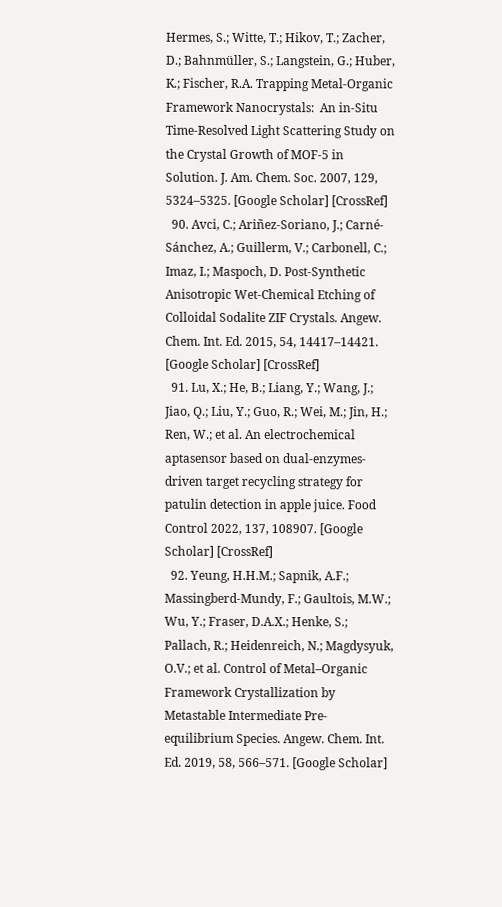Hermes, S.; Witte, T.; Hikov, T.; Zacher, D.; Bahnmüller, S.; Langstein, G.; Huber, K.; Fischer, R.A. Trapping Metal-Organic Framework Nanocrystals:  An in-Situ Time-Resolved Light Scattering Study on the Crystal Growth of MOF-5 in Solution. J. Am. Chem. Soc. 2007, 129, 5324–5325. [Google Scholar] [CrossRef]
  90. Avci, C.; Ariñez-Soriano, J.; Carné-Sánchez, A.; Guillerm, V.; Carbonell, C.; Imaz, I.; Maspoch, D. Post-Synthetic Anisotropic Wet-Chemical Etching of Colloidal Sodalite ZIF Crystals. Angew. Chem. Int. Ed. 2015, 54, 14417–14421. [Google Scholar] [CrossRef]
  91. Lu, X.; He, B.; Liang, Y.; Wang, J.; Jiao, Q.; Liu, Y.; Guo, R.; Wei, M.; Jin, H.; Ren, W.; et al. An electrochemical aptasensor based on dual-enzymes-driven target recycling strategy for patulin detection in apple juice. Food Control 2022, 137, 108907. [Google Scholar] [CrossRef]
  92. Yeung, H.H.M.; Sapnik, A.F.; Massingberd-Mundy, F.; Gaultois, M.W.; Wu, Y.; Fraser, D.A.X.; Henke, S.; Pallach, R.; Heidenreich, N.; Magdysyuk, O.V.; et al. Control of Metal–Organic Framework Crystallization by Metastable Intermediate Pre-equilibrium Species. Angew. Chem. Int. Ed. 2019, 58, 566–571. [Google Scholar]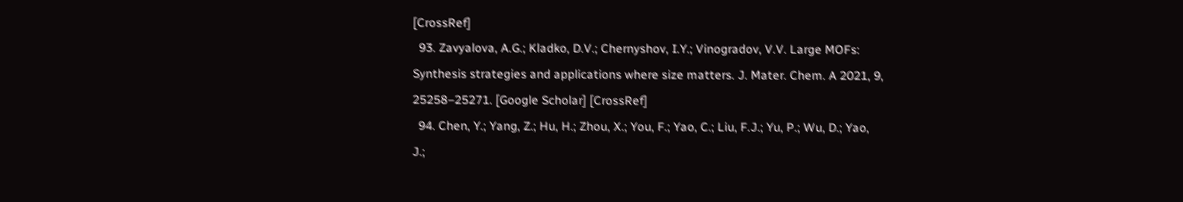[CrossRef]
  93. Zavyalova, A.G.; Kladko, D.V.; Chernyshov, I.Y.; Vinogradov, V.V. Large MOFs: Synthesis strategies and applications where size matters. J. Mater. Chem. A 2021, 9, 25258–25271. [Google Scholar] [CrossRef]
  94. Chen, Y.; Yang, Z.; Hu, H.; Zhou, X.; You, F.; Yao, C.; Liu, F.J.; Yu, P.; Wu, D.; Yao, J.;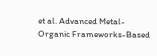et al. Advanced Metal-Organic Frameworks-Based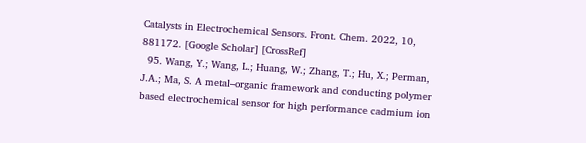Catalysts in Electrochemical Sensors. Front. Chem. 2022, 10, 881172. [Google Scholar] [CrossRef]
  95. Wang, Y.; Wang, L.; Huang, W.; Zhang, T.; Hu, X.; Perman, J.A.; Ma, S. A metal–organic framework and conducting polymer based electrochemical sensor for high performance cadmium ion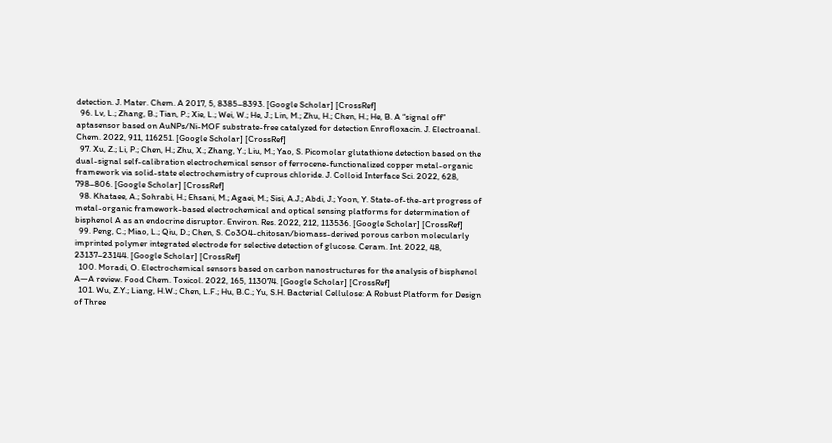detection. J. Mater. Chem. A 2017, 5, 8385–8393. [Google Scholar] [CrossRef]
  96. Lv, L.; Zhang, B.; Tian, P.; Xie, L.; Wei, W.; He, J.; Lin, M.; Zhu, H.; Chen, H.; He, B. A “signal off” aptasensor based on AuNPs/Ni-MOF substrate-free catalyzed for detection Enrofloxacin. J. Electroanal. Chem. 2022, 911, 116251. [Google Scholar] [CrossRef]
  97. Xu, Z.; Li, P.; Chen, H.; Zhu, X.; Zhang, Y.; Liu, M.; Yao, S. Picomolar glutathione detection based on the dual-signal self-calibration electrochemical sensor of ferrocene-functionalized copper metal-organic framework via solid-state electrochemistry of cuprous chloride. J. Colloid Interface Sci. 2022, 628, 798–806. [Google Scholar] [CrossRef]
  98. Khataee, A.; Sohrabi, H.; Ehsani, M.; Agaei, M.; Sisi, A.J.; Abdi, J.; Yoon, Y. State-of-the-art progress of metal-organic framework-based electrochemical and optical sensing platforms for determination of bisphenol A as an endocrine disruptor. Environ. Res. 2022, 212, 113536. [Google Scholar] [CrossRef]
  99. Peng, C.; Miao, L.; Qiu, D.; Chen, S. Co3O4-chitosan/biomass-derived porous carbon molecularly imprinted polymer integrated electrode for selective detection of glucose. Ceram. Int. 2022, 48, 23137–23144. [Google Scholar] [CrossRef]
  100. Moradi, O. Electrochemical sensors based on carbon nanostructures for the analysis of bisphenol A—A review. Food Chem. Toxicol. 2022, 165, 113074. [Google Scholar] [CrossRef]
  101. Wu, Z.Y.; Liang, H.W.; Chen, L.F.; Hu, B.C.; Yu, S.H. Bacterial Cellulose: A Robust Platform for Design of Three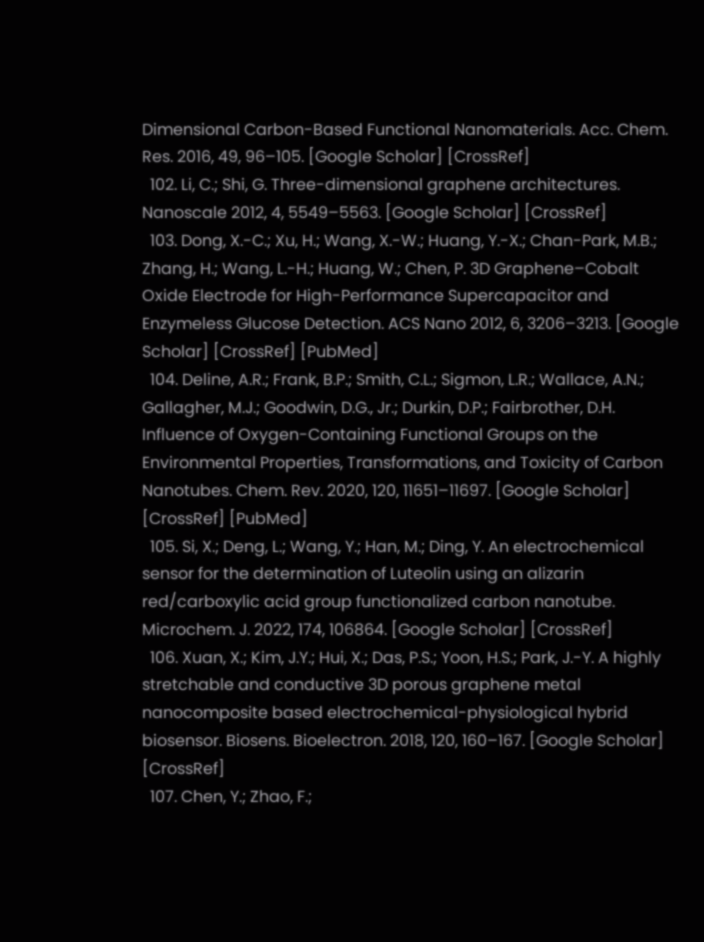Dimensional Carbon-Based Functional Nanomaterials. Acc. Chem. Res. 2016, 49, 96–105. [Google Scholar] [CrossRef]
  102. Li, C.; Shi, G. Three-dimensional graphene architectures. Nanoscale 2012, 4, 5549–5563. [Google Scholar] [CrossRef]
  103. Dong, X.-C.; Xu, H.; Wang, X.-W.; Huang, Y.-X.; Chan-Park, M.B.; Zhang, H.; Wang, L.-H.; Huang, W.; Chen, P. 3D Graphene–Cobalt Oxide Electrode for High-Performance Supercapacitor and Enzymeless Glucose Detection. ACS Nano 2012, 6, 3206–3213. [Google Scholar] [CrossRef] [PubMed]
  104. Deline, A.R.; Frank, B.P.; Smith, C.L.; Sigmon, L.R.; Wallace, A.N.; Gallagher, M.J.; Goodwin, D.G., Jr.; Durkin, D.P.; Fairbrother, D.H. Influence of Oxygen-Containing Functional Groups on the Environmental Properties, Transformations, and Toxicity of Carbon Nanotubes. Chem. Rev. 2020, 120, 11651–11697. [Google Scholar] [CrossRef] [PubMed]
  105. Si, X.; Deng, L.; Wang, Y.; Han, M.; Ding, Y. An electrochemical sensor for the determination of Luteolin using an alizarin red/carboxylic acid group functionalized carbon nanotube. Microchem. J. 2022, 174, 106864. [Google Scholar] [CrossRef]
  106. Xuan, X.; Kim, J.Y.; Hui, X.; Das, P.S.; Yoon, H.S.; Park, J.-Y. A highly stretchable and conductive 3D porous graphene metal nanocomposite based electrochemical-physiological hybrid biosensor. Biosens. Bioelectron. 2018, 120, 160–167. [Google Scholar] [CrossRef]
  107. Chen, Y.; Zhao, F.;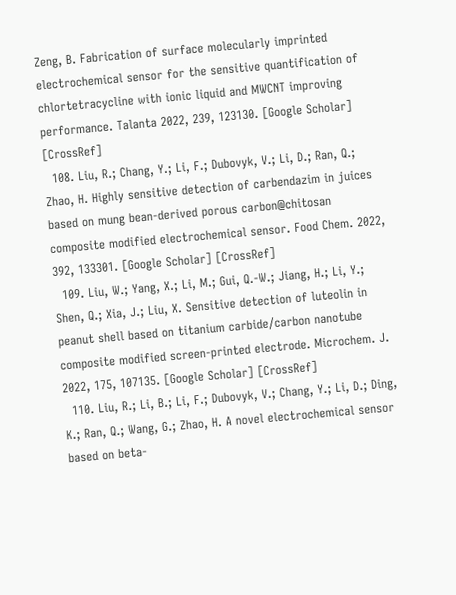Zeng, B. Fabrication of surface molecularly imprinted electrochemical sensor for the sensitive quantification of chlortetracycline with ionic liquid and MWCNT improving performance. Talanta 2022, 239, 123130. [Google Scholar] [CrossRef]
  108. Liu, R.; Chang, Y.; Li, F.; Dubovyk, V.; Li, D.; Ran, Q.; Zhao, H. Highly sensitive detection of carbendazim in juices based on mung bean-derived porous carbon@chitosan composite modified electrochemical sensor. Food Chem. 2022, 392, 133301. [Google Scholar] [CrossRef]
  109. Liu, W.; Yang, X.; Li, M.; Gui, Q.-W.; Jiang, H.; Li, Y.; Shen, Q.; Xia, J.; Liu, X. Sensitive detection of luteolin in peanut shell based on titanium carbide/carbon nanotube composite modified screen-printed electrode. Microchem. J. 2022, 175, 107135. [Google Scholar] [CrossRef]
  110. Liu, R.; Li, B.; Li, F.; Dubovyk, V.; Chang, Y.; Li, D.; Ding, K.; Ran, Q.; Wang, G.; Zhao, H. A novel electrochemical sensor based on beta-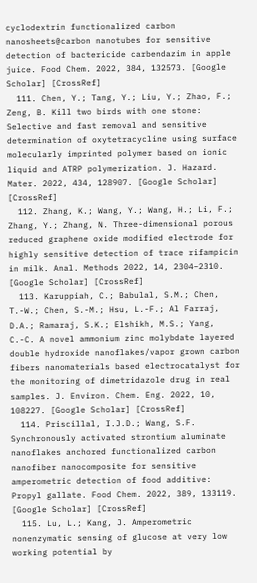cyclodextrin functionalized carbon nanosheets@carbon nanotubes for sensitive detection of bactericide carbendazim in apple juice. Food Chem. 2022, 384, 132573. [Google Scholar] [CrossRef]
  111. Chen, Y.; Tang, Y.; Liu, Y.; Zhao, F.; Zeng, B. Kill two birds with one stone: Selective and fast removal and sensitive determination of oxytetracycline using surface molecularly imprinted polymer based on ionic liquid and ATRP polymerization. J. Hazard. Mater. 2022, 434, 128907. [Google Scholar] [CrossRef]
  112. Zhang, K.; Wang, Y.; Wang, H.; Li, F.; Zhang, Y.; Zhang, N. Three-dimensional porous reduced graphene oxide modified electrode for highly sensitive detection of trace rifampicin in milk. Anal. Methods 2022, 14, 2304–2310. [Google Scholar] [CrossRef]
  113. Karuppiah, C.; Babulal, S.M.; Chen, T.-W.; Chen, S.-M.; Hsu, L.-F.; Al Farraj, D.A.; Ramaraj, S.K.; Elshikh, M.S.; Yang, C.-C. A novel ammonium zinc molybdate layered double hydroxide nanoflakes/vapor grown carbon fibers nanomaterials based electrocatalyst for the monitoring of dimetridazole drug in real samples. J. Environ. Chem. Eng. 2022, 10, 108227. [Google Scholar] [CrossRef]
  114. Priscillal, I.J.D.; Wang, S.F. Synchronously activated strontium aluminate nanoflakes anchored functionalized carbon nanofiber nanocomposite for sensitive amperometric detection of food additive: Propyl gallate. Food Chem. 2022, 389, 133119. [Google Scholar] [CrossRef]
  115. Lu, L.; Kang, J. Amperometric nonenzymatic sensing of glucose at very low working potential by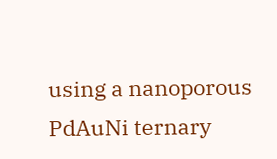using a nanoporous PdAuNi ternary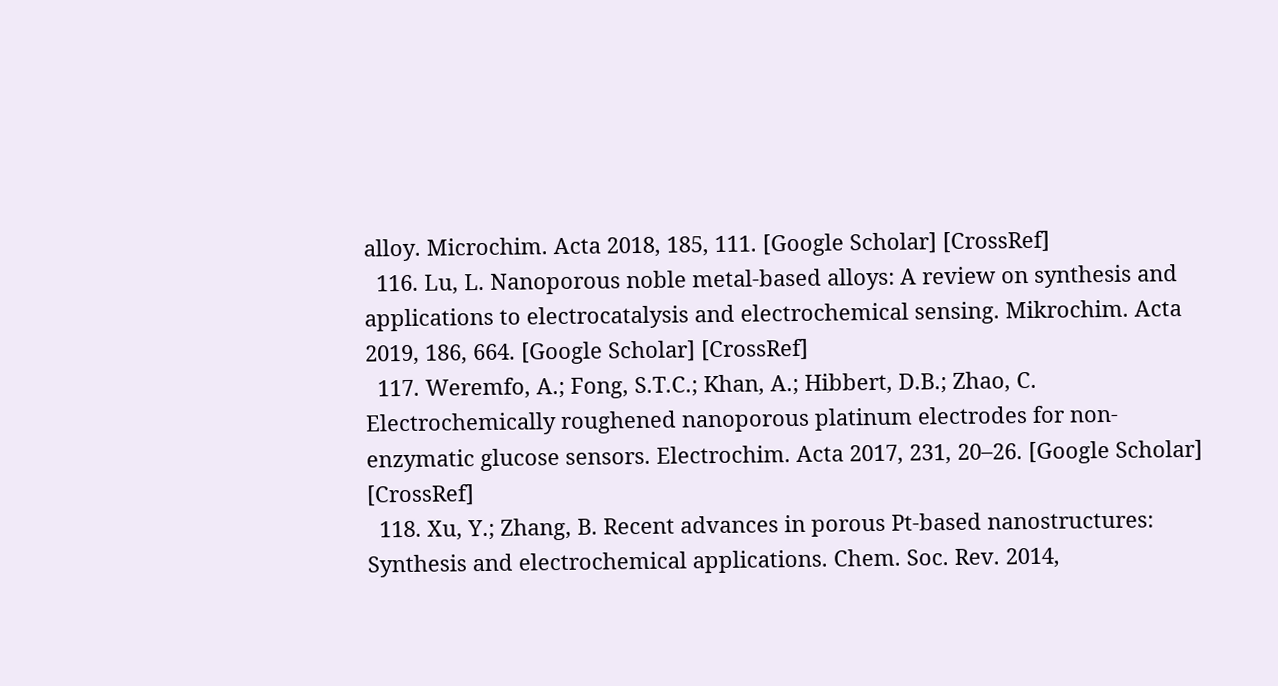alloy. Microchim. Acta 2018, 185, 111. [Google Scholar] [CrossRef]
  116. Lu, L. Nanoporous noble metal-based alloys: A review on synthesis and applications to electrocatalysis and electrochemical sensing. Mikrochim. Acta 2019, 186, 664. [Google Scholar] [CrossRef]
  117. Weremfo, A.; Fong, S.T.C.; Khan, A.; Hibbert, D.B.; Zhao, C. Electrochemically roughened nanoporous platinum electrodes for non-enzymatic glucose sensors. Electrochim. Acta 2017, 231, 20–26. [Google Scholar] [CrossRef]
  118. Xu, Y.; Zhang, B. Recent advances in porous Pt-based nanostructures: Synthesis and electrochemical applications. Chem. Soc. Rev. 2014,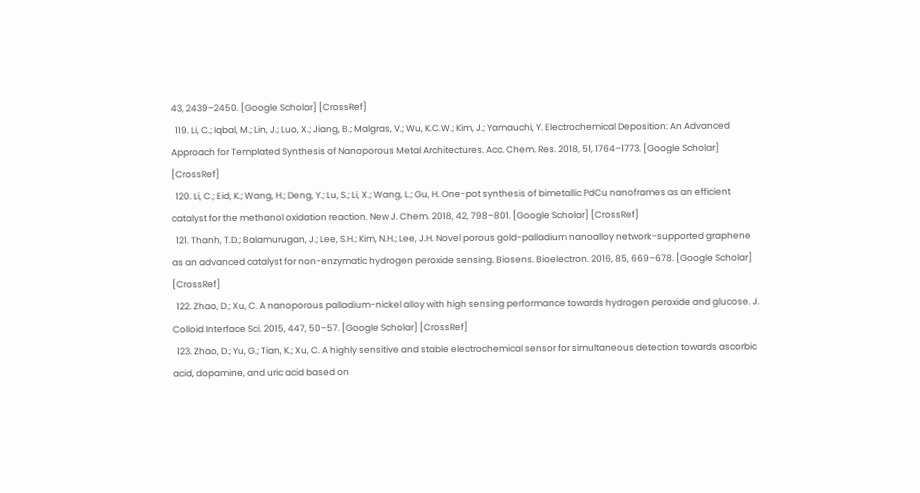43, 2439–2450. [Google Scholar] [CrossRef]
  119. Li, C.; Iqbal, M.; Lin, J.; Luo, X.; Jiang, B.; Malgras, V.; Wu, K.C.W.; Kim, J.; Yamauchi, Y. Electrochemical Deposition: An Advanced Approach for Templated Synthesis of Nanoporous Metal Architectures. Acc. Chem. Res. 2018, 51, 1764–1773. [Google Scholar] [CrossRef]
  120. Li, C.; Eid, K.; Wang, H.; Deng, Y.; Lu, S.; Li, X.; Wang, L.; Gu, H. One-pot synthesis of bimetallic PdCu nanoframes as an efficient catalyst for the methanol oxidation reaction. New J. Chem. 2018, 42, 798–801. [Google Scholar] [CrossRef]
  121. Thanh, T.D.; Balamurugan, J.; Lee, S.H.; Kim, N.H.; Lee, J.H. Novel porous gold-palladium nanoalloy network-supported graphene as an advanced catalyst for non-enzymatic hydrogen peroxide sensing. Biosens. Bioelectron. 2016, 85, 669–678. [Google Scholar] [CrossRef]
  122. Zhao, D.; Xu, C. A nanoporous palladium-nickel alloy with high sensing performance towards hydrogen peroxide and glucose. J. Colloid Interface Sci. 2015, 447, 50–57. [Google Scholar] [CrossRef]
  123. Zhao, D.; Yu, G.; Tian, K.; Xu, C. A highly sensitive and stable electrochemical sensor for simultaneous detection towards ascorbic acid, dopamine, and uric acid based on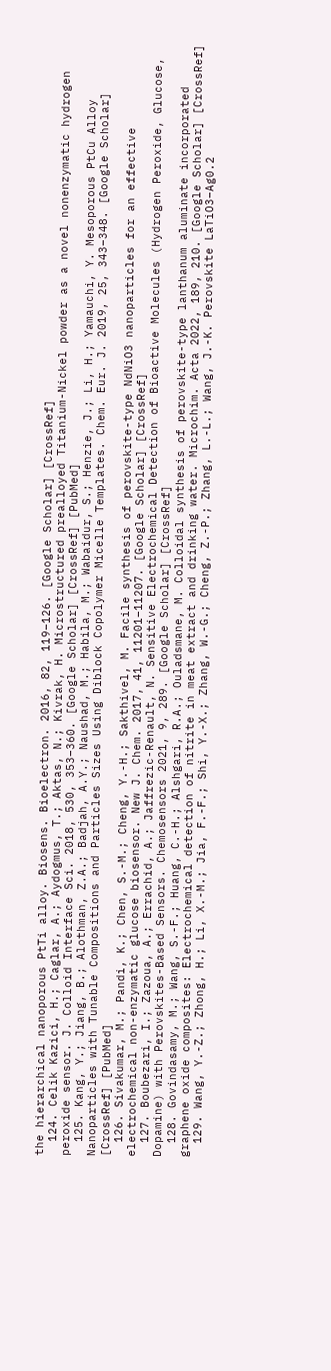the hierarchical nanoporous PtTi alloy. Biosens. Bioelectron. 2016, 82, 119–126. [Google Scholar] [CrossRef]
  124. Celik Kazici, H.; Caglar, A.; Aydogmus, T.; Aktas, N.; Kivrak, H. Microstructured prealloyed Titanium-Nickel powder as a novel nonenzymatic hydrogen peroxide sensor. J. Colloid Interface Sci. 2018, 530, 353–360. [Google Scholar] [CrossRef] [PubMed]
  125. Kang, Y.; Jiang, B.; Alothman, Z.A.; Badjah, A.Y.; Naushad, M.; Habila, M.; Wabaidur, S.; Henzie, J.; Li, H.; Yamauchi, Y. Mesoporous PtCu Alloy Nanoparticles with Tunable Compositions and Particles Sizes Using Diblock Copolymer Micelle Templates. Chem. Eur. J. 2019, 25, 343–348. [Google Scholar] [CrossRef] [PubMed]
  126. Sivakumar, M.; Pandi, K.; Chen, S.-M.; Cheng, Y.-H.; Sakthivel, M. Facile synthesis of perovskite-type NdNiO3 nanoparticles for an effective electrochemical non-enzymatic glucose biosensor. New J. Chem. 2017, 41, 11201–11207. [Google Scholar] [CrossRef]
  127. Boubezari, I.; Zazoua, A.; Errachid, A.; Jaffrezic-Renault, N. Sensitive Electrochemical Detection of Bioactive Molecules (Hydrogen Peroxide, Glucose, Dopamine) with Perovskites-Based Sensors. Chemosensors 2021, 9, 289. [Google Scholar] [CrossRef]
  128. Govindasamy, M.; Wang, S.-F.; Huang, C.-H.; Alshgari, R.A.; Ouladsmane, M. Colloidal synthesis of perovskite-type lanthanum aluminate incorporated graphene oxide composites: Electrochemical detection of nitrite in meat extract and drinking water. Microchim. Acta 2022, 189, 210. [Google Scholar] [CrossRef]
  129. Wang, Y.-Z.; Zhong, H.; Li, X.-M.; Jia, F.-F.; Shi, Y.-X.; Zhang, W.-G.; Cheng, Z.-P.; Zhang, L.-L.; Wang, J.-K. Perovskite LaTiO3–Ag0.2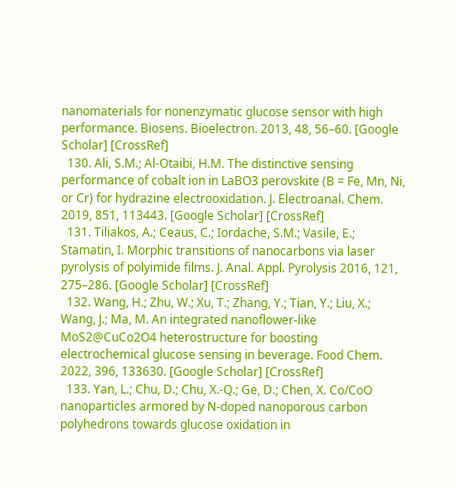nanomaterials for nonenzymatic glucose sensor with high performance. Biosens. Bioelectron. 2013, 48, 56–60. [Google Scholar] [CrossRef]
  130. Ali, S.M.; Al-Otaibi, H.M. The distinctive sensing performance of cobalt ion in LaBO3 perovskite (B = Fe, Mn, Ni, or Cr) for hydrazine electrooxidation. J. Electroanal. Chem. 2019, 851, 113443. [Google Scholar] [CrossRef]
  131. Tiliakos, A.; Ceaus, C.; Iordache, S.M.; Vasile, E.; Stamatin, I. Morphic transitions of nanocarbons via laser pyrolysis of polyimide films. J. Anal. Appl. Pyrolysis 2016, 121, 275–286. [Google Scholar] [CrossRef]
  132. Wang, H.; Zhu, W.; Xu, T.; Zhang, Y.; Tian, Y.; Liu, X.; Wang, J.; Ma, M. An integrated nanoflower-like MoS2@CuCo2O4 heterostructure for boosting electrochemical glucose sensing in beverage. Food Chem. 2022, 396, 133630. [Google Scholar] [CrossRef]
  133. Yan, L.; Chu, D.; Chu, X.-Q.; Ge, D.; Chen, X. Co/CoO nanoparticles armored by N-doped nanoporous carbon polyhedrons towards glucose oxidation in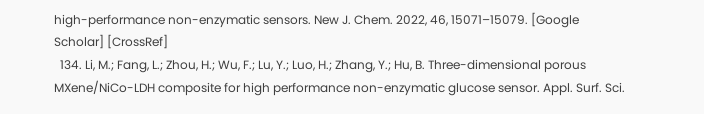high-performance non-enzymatic sensors. New J. Chem. 2022, 46, 15071–15079. [Google Scholar] [CrossRef]
  134. Li, M.; Fang, L.; Zhou, H.; Wu, F.; Lu, Y.; Luo, H.; Zhang, Y.; Hu, B. Three-dimensional porous MXene/NiCo-LDH composite for high performance non-enzymatic glucose sensor. Appl. Surf. Sci.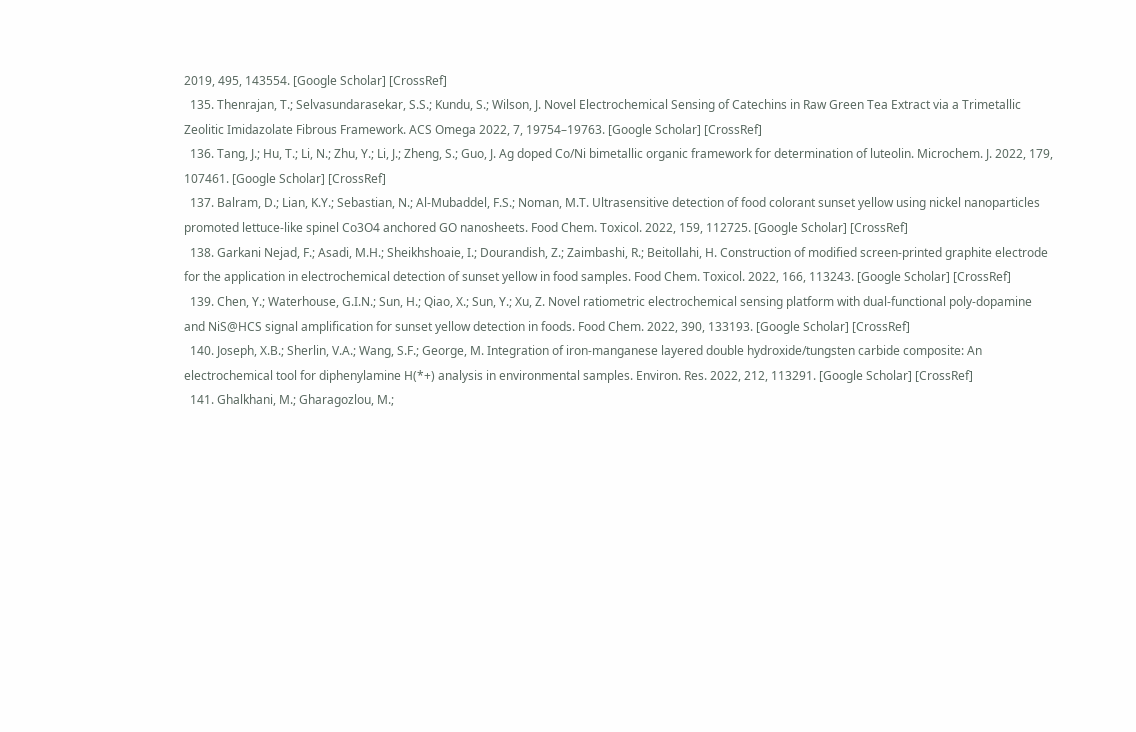2019, 495, 143554. [Google Scholar] [CrossRef]
  135. Thenrajan, T.; Selvasundarasekar, S.S.; Kundu, S.; Wilson, J. Novel Electrochemical Sensing of Catechins in Raw Green Tea Extract via a Trimetallic Zeolitic Imidazolate Fibrous Framework. ACS Omega 2022, 7, 19754–19763. [Google Scholar] [CrossRef]
  136. Tang, J.; Hu, T.; Li, N.; Zhu, Y.; Li, J.; Zheng, S.; Guo, J. Ag doped Co/Ni bimetallic organic framework for determination of luteolin. Microchem. J. 2022, 179, 107461. [Google Scholar] [CrossRef]
  137. Balram, D.; Lian, K.Y.; Sebastian, N.; Al-Mubaddel, F.S.; Noman, M.T. Ultrasensitive detection of food colorant sunset yellow using nickel nanoparticles promoted lettuce-like spinel Co3O4 anchored GO nanosheets. Food Chem. Toxicol. 2022, 159, 112725. [Google Scholar] [CrossRef]
  138. Garkani Nejad, F.; Asadi, M.H.; Sheikhshoaie, I.; Dourandish, Z.; Zaimbashi, R.; Beitollahi, H. Construction of modified screen-printed graphite electrode for the application in electrochemical detection of sunset yellow in food samples. Food Chem. Toxicol. 2022, 166, 113243. [Google Scholar] [CrossRef]
  139. Chen, Y.; Waterhouse, G.I.N.; Sun, H.; Qiao, X.; Sun, Y.; Xu, Z. Novel ratiometric electrochemical sensing platform with dual-functional poly-dopamine and NiS@HCS signal amplification for sunset yellow detection in foods. Food Chem. 2022, 390, 133193. [Google Scholar] [CrossRef]
  140. Joseph, X.B.; Sherlin, V.A.; Wang, S.F.; George, M. Integration of iron-manganese layered double hydroxide/tungsten carbide composite: An electrochemical tool for diphenylamine H(*+) analysis in environmental samples. Environ. Res. 2022, 212, 113291. [Google Scholar] [CrossRef]
  141. Ghalkhani, M.; Gharagozlou, M.;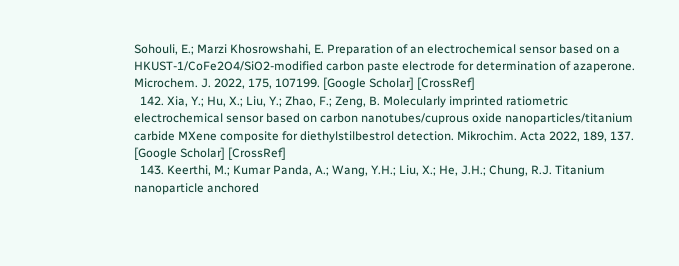Sohouli, E.; Marzi Khosrowshahi, E. Preparation of an electrochemical sensor based on a HKUST-1/CoFe2O4/SiO2-modified carbon paste electrode for determination of azaperone. Microchem. J. 2022, 175, 107199. [Google Scholar] [CrossRef]
  142. Xia, Y.; Hu, X.; Liu, Y.; Zhao, F.; Zeng, B. Molecularly imprinted ratiometric electrochemical sensor based on carbon nanotubes/cuprous oxide nanoparticles/titanium carbide MXene composite for diethylstilbestrol detection. Mikrochim. Acta 2022, 189, 137. [Google Scholar] [CrossRef]
  143. Keerthi, M.; Kumar Panda, A.; Wang, Y.H.; Liu, X.; He, J.H.; Chung, R.J. Titanium nanoparticle anchored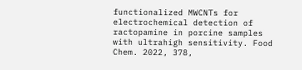functionalized MWCNTs for electrochemical detection of ractopamine in porcine samples with ultrahigh sensitivity. Food Chem. 2022, 378,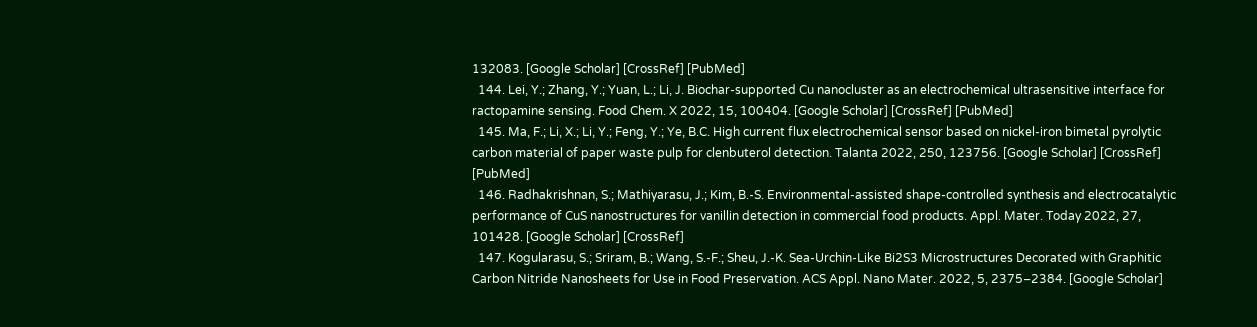132083. [Google Scholar] [CrossRef] [PubMed]
  144. Lei, Y.; Zhang, Y.; Yuan, L.; Li, J. Biochar-supported Cu nanocluster as an electrochemical ultrasensitive interface for ractopamine sensing. Food Chem. X 2022, 15, 100404. [Google Scholar] [CrossRef] [PubMed]
  145. Ma, F.; Li, X.; Li, Y.; Feng, Y.; Ye, B.C. High current flux electrochemical sensor based on nickel-iron bimetal pyrolytic carbon material of paper waste pulp for clenbuterol detection. Talanta 2022, 250, 123756. [Google Scholar] [CrossRef] [PubMed]
  146. Radhakrishnan, S.; Mathiyarasu, J.; Kim, B.-S. Environmental-assisted shape-controlled synthesis and electrocatalytic performance of CuS nanostructures for vanillin detection in commercial food products. Appl. Mater. Today 2022, 27, 101428. [Google Scholar] [CrossRef]
  147. Kogularasu, S.; Sriram, B.; Wang, S.-F.; Sheu, J.-K. Sea-Urchin-Like Bi2S3 Microstructures Decorated with Graphitic Carbon Nitride Nanosheets for Use in Food Preservation. ACS Appl. Nano Mater. 2022, 5, 2375–2384. [Google Scholar]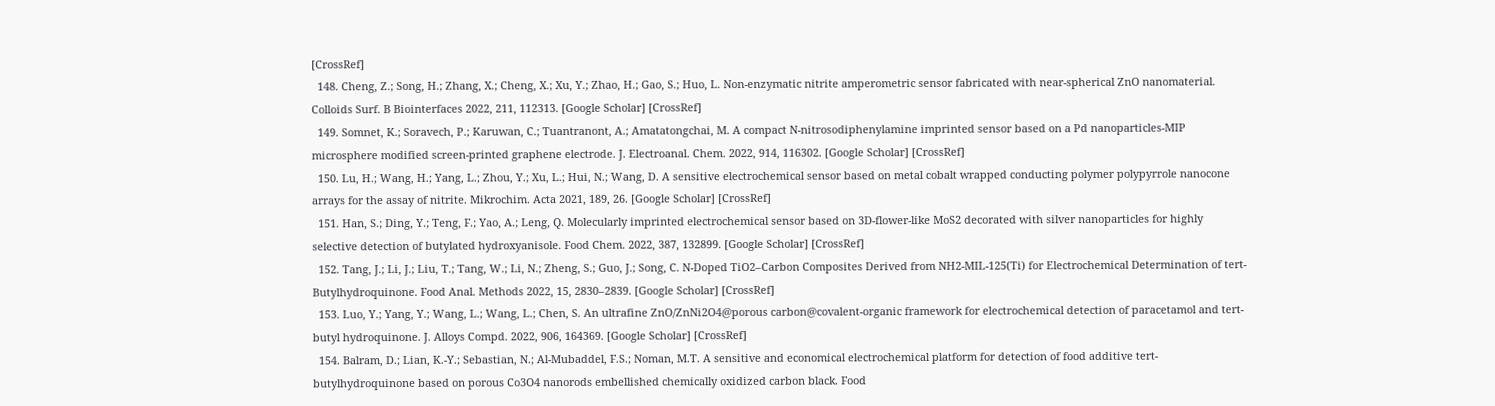[CrossRef]
  148. Cheng, Z.; Song, H.; Zhang, X.; Cheng, X.; Xu, Y.; Zhao, H.; Gao, S.; Huo, L. Non-enzymatic nitrite amperometric sensor fabricated with near-spherical ZnO nanomaterial. Colloids Surf. B Biointerfaces 2022, 211, 112313. [Google Scholar] [CrossRef]
  149. Somnet, K.; Soravech, P.; Karuwan, C.; Tuantranont, A.; Amatatongchai, M. A compact N-nitrosodiphenylamine imprinted sensor based on a Pd nanoparticles-MIP microsphere modified screen-printed graphene electrode. J. Electroanal. Chem. 2022, 914, 116302. [Google Scholar] [CrossRef]
  150. Lu, H.; Wang, H.; Yang, L.; Zhou, Y.; Xu, L.; Hui, N.; Wang, D. A sensitive electrochemical sensor based on metal cobalt wrapped conducting polymer polypyrrole nanocone arrays for the assay of nitrite. Mikrochim. Acta 2021, 189, 26. [Google Scholar] [CrossRef]
  151. Han, S.; Ding, Y.; Teng, F.; Yao, A.; Leng, Q. Molecularly imprinted electrochemical sensor based on 3D-flower-like MoS2 decorated with silver nanoparticles for highly selective detection of butylated hydroxyanisole. Food Chem. 2022, 387, 132899. [Google Scholar] [CrossRef]
  152. Tang, J.; Li, J.; Liu, T.; Tang, W.; Li, N.; Zheng, S.; Guo, J.; Song, C. N-Doped TiO2–Carbon Composites Derived from NH2-MIL-125(Ti) for Electrochemical Determination of tert-Butylhydroquinone. Food Anal. Methods 2022, 15, 2830–2839. [Google Scholar] [CrossRef]
  153. Luo, Y.; Yang, Y.; Wang, L.; Wang, L.; Chen, S. An ultrafine ZnO/ZnNi2O4@porous carbon@covalent-organic framework for electrochemical detection of paracetamol and tert-butyl hydroquinone. J. Alloys Compd. 2022, 906, 164369. [Google Scholar] [CrossRef]
  154. Balram, D.; Lian, K.-Y.; Sebastian, N.; Al-Mubaddel, F.S.; Noman, M.T. A sensitive and economical electrochemical platform for detection of food additive tert-butylhydroquinone based on porous Co3O4 nanorods embellished chemically oxidized carbon black. Food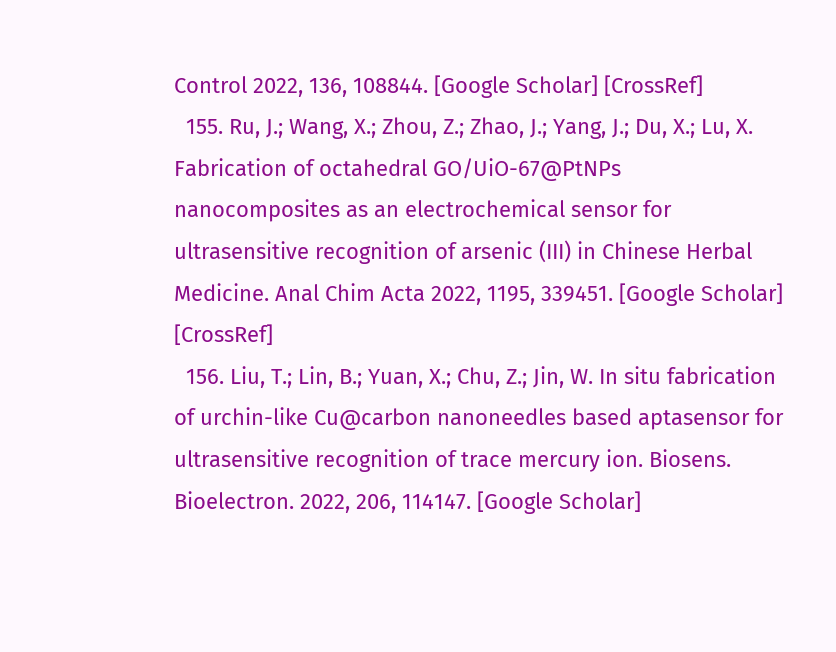Control 2022, 136, 108844. [Google Scholar] [CrossRef]
  155. Ru, J.; Wang, X.; Zhou, Z.; Zhao, J.; Yang, J.; Du, X.; Lu, X. Fabrication of octahedral GO/UiO-67@PtNPs nanocomposites as an electrochemical sensor for ultrasensitive recognition of arsenic (III) in Chinese Herbal Medicine. Anal Chim Acta 2022, 1195, 339451. [Google Scholar] [CrossRef]
  156. Liu, T.; Lin, B.; Yuan, X.; Chu, Z.; Jin, W. In situ fabrication of urchin-like Cu@carbon nanoneedles based aptasensor for ultrasensitive recognition of trace mercury ion. Biosens. Bioelectron. 2022, 206, 114147. [Google Scholar]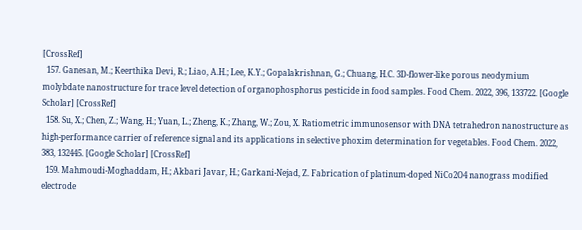[CrossRef]
  157. Ganesan, M.; Keerthika Devi, R.; Liao, A.H.; Lee, K.Y.; Gopalakrishnan, G.; Chuang, H.C. 3D-flower-like porous neodymium molybdate nanostructure for trace level detection of organophosphorus pesticide in food samples. Food Chem. 2022, 396, 133722. [Google Scholar] [CrossRef]
  158. Su, X.; Chen, Z.; Wang, H.; Yuan, L.; Zheng, K.; Zhang, W.; Zou, X. Ratiometric immunosensor with DNA tetrahedron nanostructure as high-performance carrier of reference signal and its applications in selective phoxim determination for vegetables. Food Chem. 2022, 383, 132445. [Google Scholar] [CrossRef]
  159. Mahmoudi-Moghaddam, H.; Akbari Javar, H.; Garkani-Nejad, Z. Fabrication of platinum-doped NiCo2O4 nanograss modified electrode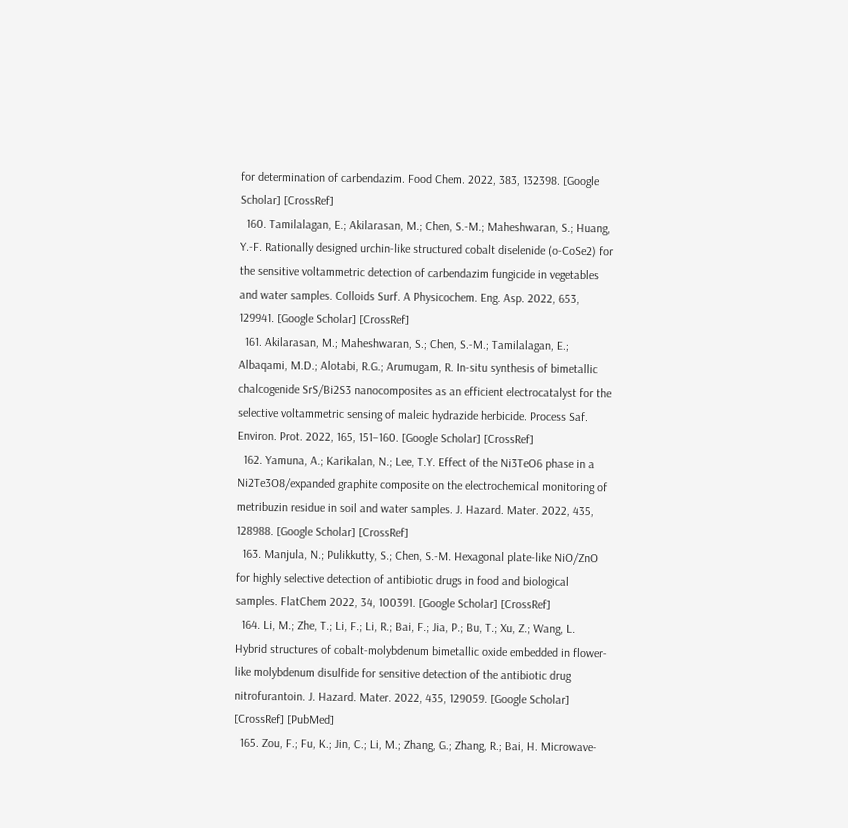for determination of carbendazim. Food Chem. 2022, 383, 132398. [Google Scholar] [CrossRef]
  160. Tamilalagan, E.; Akilarasan, M.; Chen, S.-M.; Maheshwaran, S.; Huang, Y.-F. Rationally designed urchin-like structured cobalt diselenide (o-CoSe2) for the sensitive voltammetric detection of carbendazim fungicide in vegetables and water samples. Colloids Surf. A Physicochem. Eng. Asp. 2022, 653, 129941. [Google Scholar] [CrossRef]
  161. Akilarasan, M.; Maheshwaran, S.; Chen, S.-M.; Tamilalagan, E.; Albaqami, M.D.; Alotabi, R.G.; Arumugam, R. In-situ synthesis of bimetallic chalcogenide SrS/Bi2S3 nanocomposites as an efficient electrocatalyst for the selective voltammetric sensing of maleic hydrazide herbicide. Process Saf. Environ. Prot. 2022, 165, 151–160. [Google Scholar] [CrossRef]
  162. Yamuna, A.; Karikalan, N.; Lee, T.Y. Effect of the Ni3TeO6 phase in a Ni2Te3O8/expanded graphite composite on the electrochemical monitoring of metribuzin residue in soil and water samples. J. Hazard. Mater. 2022, 435, 128988. [Google Scholar] [CrossRef]
  163. Manjula, N.; Pulikkutty, S.; Chen, S.-M. Hexagonal plate-like NiO/ZnO for highly selective detection of antibiotic drugs in food and biological samples. FlatChem 2022, 34, 100391. [Google Scholar] [CrossRef]
  164. Li, M.; Zhe, T.; Li, F.; Li, R.; Bai, F.; Jia, P.; Bu, T.; Xu, Z.; Wang, L. Hybrid structures of cobalt-molybdenum bimetallic oxide embedded in flower-like molybdenum disulfide for sensitive detection of the antibiotic drug nitrofurantoin. J. Hazard. Mater. 2022, 435, 129059. [Google Scholar] [CrossRef] [PubMed]
  165. Zou, F.; Fu, K.; Jin, C.; Li, M.; Zhang, G.; Zhang, R.; Bai, H. Microwave-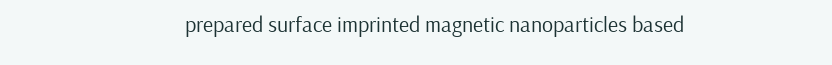prepared surface imprinted magnetic nanoparticles based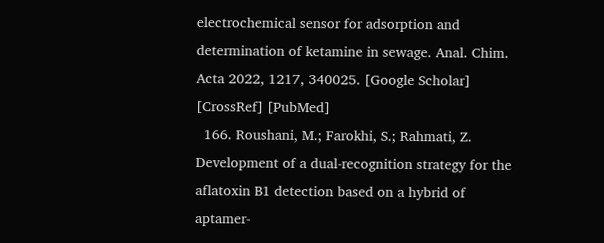electrochemical sensor for adsorption and determination of ketamine in sewage. Anal. Chim. Acta 2022, 1217, 340025. [Google Scholar] [CrossRef] [PubMed]
  166. Roushani, M.; Farokhi, S.; Rahmati, Z. Development of a dual-recognition strategy for the aflatoxin B1 detection based on a hybrid of aptamer-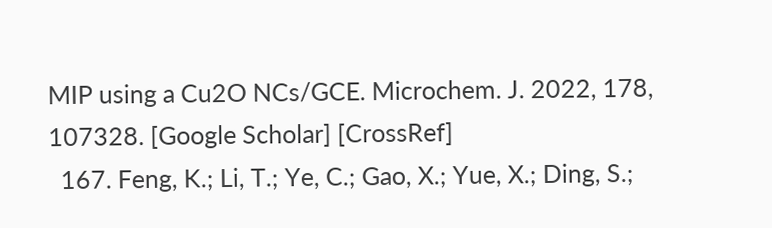MIP using a Cu2O NCs/GCE. Microchem. J. 2022, 178, 107328. [Google Scholar] [CrossRef]
  167. Feng, K.; Li, T.; Ye, C.; Gao, X.; Yue, X.; Ding, S.;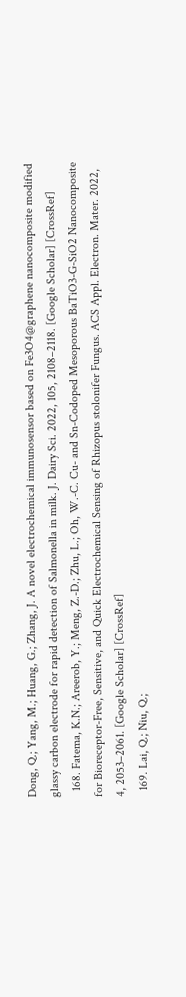Dong, Q.; Yang, M.; Huang, G.; Zhang, J. A novel electrochemical immunosensor based on Fe3O4@graphene nanocomposite modified glassy carbon electrode for rapid detection of Salmonella in milk. J. Dairy Sci. 2022, 105, 2108–2118. [Google Scholar] [CrossRef]
  168. Fatema, K.N.; Areerob, Y.; Meng, Z.-D.; Zhu, L.; Oh, W.-C. Cu- and Sn-Codoped Mesoporous BaTiO3-G-SiO2 Nanocomposite for Bioreceptor-Free, Sensitive, and Quick Electrochemical Sensing of Rhizopus stolonifer Fungus. ACS Appl. Electron. Mater. 2022, 4, 2053–2061. [Google Scholar] [CrossRef]
  169. Lai, Q.; Niu, Q.;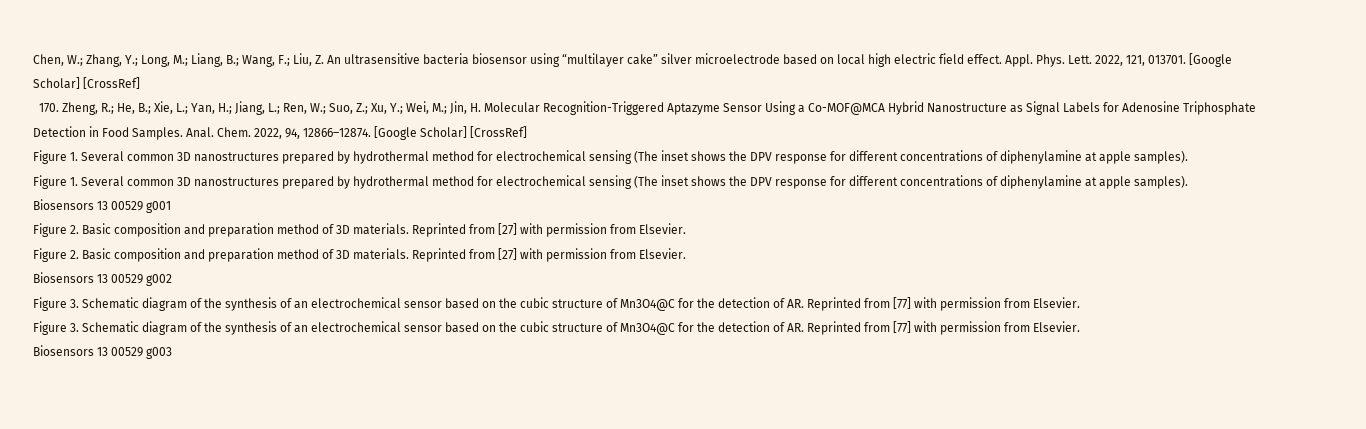Chen, W.; Zhang, Y.; Long, M.; Liang, B.; Wang, F.; Liu, Z. An ultrasensitive bacteria biosensor using “multilayer cake” silver microelectrode based on local high electric field effect. Appl. Phys. Lett. 2022, 121, 013701. [Google Scholar] [CrossRef]
  170. Zheng, R.; He, B.; Xie, L.; Yan, H.; Jiang, L.; Ren, W.; Suo, Z.; Xu, Y.; Wei, M.; Jin, H. Molecular Recognition-Triggered Aptazyme Sensor Using a Co-MOF@MCA Hybrid Nanostructure as Signal Labels for Adenosine Triphosphate Detection in Food Samples. Anal. Chem. 2022, 94, 12866–12874. [Google Scholar] [CrossRef]
Figure 1. Several common 3D nanostructures prepared by hydrothermal method for electrochemical sensing (The inset shows the DPV response for different concentrations of diphenylamine at apple samples).
Figure 1. Several common 3D nanostructures prepared by hydrothermal method for electrochemical sensing (The inset shows the DPV response for different concentrations of diphenylamine at apple samples).
Biosensors 13 00529 g001
Figure 2. Basic composition and preparation method of 3D materials. Reprinted from [27] with permission from Elsevier.
Figure 2. Basic composition and preparation method of 3D materials. Reprinted from [27] with permission from Elsevier.
Biosensors 13 00529 g002
Figure 3. Schematic diagram of the synthesis of an electrochemical sensor based on the cubic structure of Mn3O4@C for the detection of AR. Reprinted from [77] with permission from Elsevier.
Figure 3. Schematic diagram of the synthesis of an electrochemical sensor based on the cubic structure of Mn3O4@C for the detection of AR. Reprinted from [77] with permission from Elsevier.
Biosensors 13 00529 g003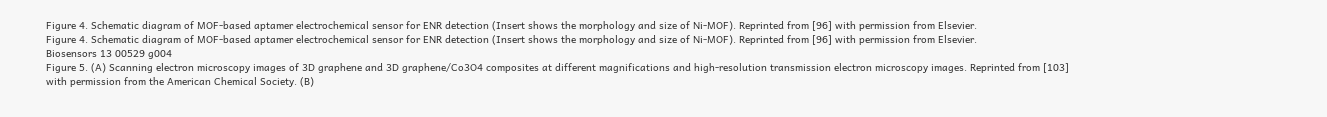Figure 4. Schematic diagram of MOF-based aptamer electrochemical sensor for ENR detection (Insert shows the morphology and size of Ni-MOF). Reprinted from [96] with permission from Elsevier.
Figure 4. Schematic diagram of MOF-based aptamer electrochemical sensor for ENR detection (Insert shows the morphology and size of Ni-MOF). Reprinted from [96] with permission from Elsevier.
Biosensors 13 00529 g004
Figure 5. (A) Scanning electron microscopy images of 3D graphene and 3D graphene/Co3O4 composites at different magnifications and high-resolution transmission electron microscopy images. Reprinted from [103] with permission from the American Chemical Society. (B)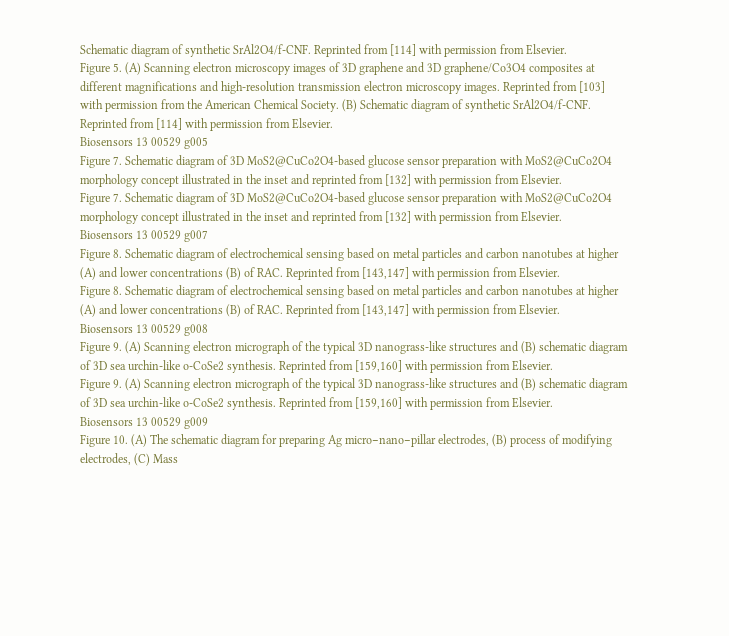Schematic diagram of synthetic SrAl2O4/f-CNF. Reprinted from [114] with permission from Elsevier.
Figure 5. (A) Scanning electron microscopy images of 3D graphene and 3D graphene/Co3O4 composites at different magnifications and high-resolution transmission electron microscopy images. Reprinted from [103] with permission from the American Chemical Society. (B) Schematic diagram of synthetic SrAl2O4/f-CNF. Reprinted from [114] with permission from Elsevier.
Biosensors 13 00529 g005
Figure 7. Schematic diagram of 3D MoS2@CuCo2O4-based glucose sensor preparation with MoS2@CuCo2O4 morphology concept illustrated in the inset and reprinted from [132] with permission from Elsevier.
Figure 7. Schematic diagram of 3D MoS2@CuCo2O4-based glucose sensor preparation with MoS2@CuCo2O4 morphology concept illustrated in the inset and reprinted from [132] with permission from Elsevier.
Biosensors 13 00529 g007
Figure 8. Schematic diagram of electrochemical sensing based on metal particles and carbon nanotubes at higher (A) and lower concentrations (B) of RAC. Reprinted from [143,147] with permission from Elsevier.
Figure 8. Schematic diagram of electrochemical sensing based on metal particles and carbon nanotubes at higher (A) and lower concentrations (B) of RAC. Reprinted from [143,147] with permission from Elsevier.
Biosensors 13 00529 g008
Figure 9. (A) Scanning electron micrograph of the typical 3D nanograss-like structures and (B) schematic diagram of 3D sea urchin-like o-CoSe2 synthesis. Reprinted from [159,160] with permission from Elsevier.
Figure 9. (A) Scanning electron micrograph of the typical 3D nanograss-like structures and (B) schematic diagram of 3D sea urchin-like o-CoSe2 synthesis. Reprinted from [159,160] with permission from Elsevier.
Biosensors 13 00529 g009
Figure 10. (A) The schematic diagram for preparing Ag micro−nano−pillar electrodes, (B) process of modifying electrodes, (C) Mass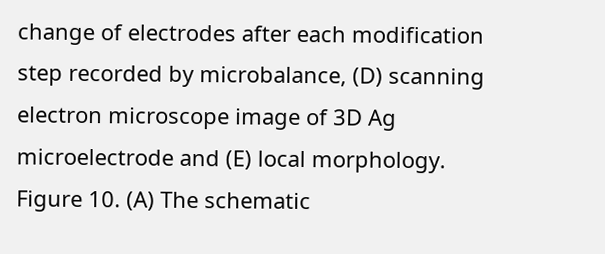change of electrodes after each modification step recorded by microbalance, (D) scanning electron microscope image of 3D Ag microelectrode and (E) local morphology.
Figure 10. (A) The schematic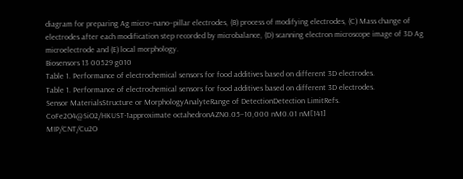diagram for preparing Ag micro−nano−pillar electrodes, (B) process of modifying electrodes, (C) Mass change of electrodes after each modification step recorded by microbalance, (D) scanning electron microscope image of 3D Ag microelectrode and (E) local morphology.
Biosensors 13 00529 g010
Table 1. Performance of electrochemical sensors for food additives based on different 3D electrodes.
Table 1. Performance of electrochemical sensors for food additives based on different 3D electrodes.
Sensor MaterialsStructure or MorphologyAnalyteRange of DetectionDetection LimitRefs.
CoFe2O4@SiO2/HKUST-1approximate octahedronAZN0.05–10,000 nM0.01 nM[141]
MIP/CNT/Cu2O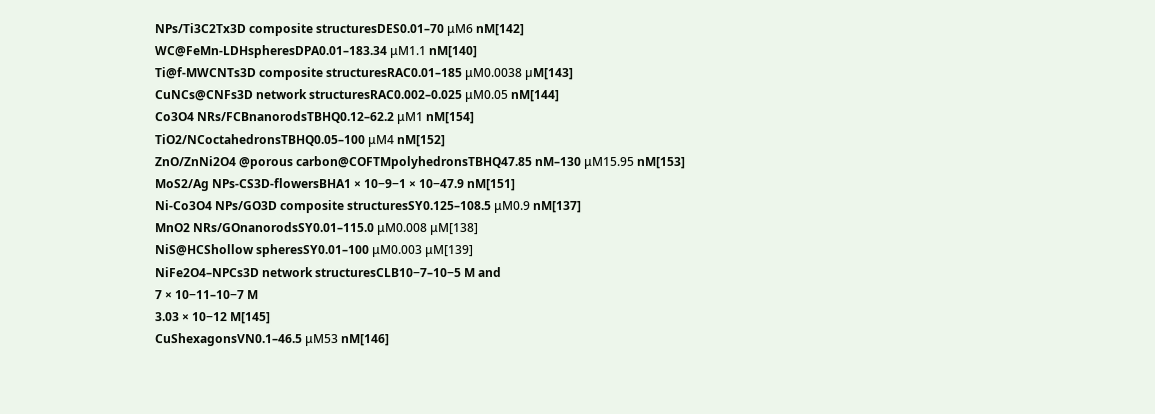NPs/Ti3C2Tx3D composite structuresDES0.01–70 μM6 nM[142]
WC@FeMn-LDHspheresDPA0.01–183.34 μM1.1 nM[140]
Ti@f-MWCNTs3D composite structuresRAC0.01–185 μM0.0038 µM[143]
CuNCs@CNFs3D network structuresRAC0.002–0.025 μM0.05 nM[144]
Co3O4 NRs/FCBnanorodsTBHQ0.12–62.2 μM1 nM[154]
TiO2/NCoctahedronsTBHQ0.05–100 μM4 nM[152]
ZnO/ZnNi2O4 @porous carbon@COFTMpolyhedronsTBHQ47.85 nM–130 μM15.95 nM[153]
MoS2/Ag NPs-CS3D-flowersBHA1 × 10−9−1 × 10−47.9 nM[151]
Ni-Co3O4 NPs/GO3D composite structuresSY0.125–108.5 μM0.9 nM[137]
MnO2 NRs/GOnanorodsSY0.01–115.0 μM0.008 μM[138]
NiS@HCShollow spheresSY0.01–100 μM0.003 μM[139]
NiFe2O4–NPCs3D network structuresCLB10−7–10−5 M and
7 × 10−11–10−7 M
3.03 × 10−12 M[145]
CuShexagonsVN0.1–46.5 μM53 nM[146]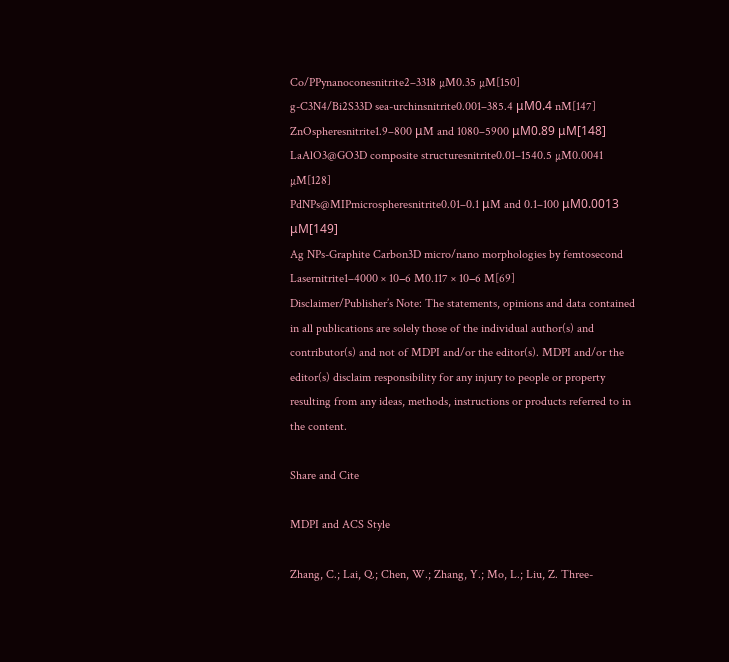Co/PPynanoconesnitrite2–3318 µM0.35 µM[150]
g-C3N4/Bi2S33D sea-urchinsnitrite0.001–385.4 μM0.4 nM[147]
ZnOspheresnitrite1.9–800 μM and 1080–5900 μM0.89 μM[148]
LaAlO3@GO3D composite structuresnitrite0.01–1540.5 µM0.0041 µM[128]
PdNPs@MIPmicrospheresnitrite0.01–0.1 μM and 0.1–100 μM0.0013 μM[149]
Ag NPs-Graphite Carbon3D micro/nano morphologies by femtosecond Lasernitrite1–4000 × 10−6 M0.117 × 10−6 M[69]
Disclaimer/Publisher’s Note: The statements, opinions and data contained in all publications are solely those of the individual author(s) and contributor(s) and not of MDPI and/or the editor(s). MDPI and/or the editor(s) disclaim responsibility for any injury to people or property resulting from any ideas, methods, instructions or products referred to in the content.

Share and Cite

MDPI and ACS Style

Zhang, C.; Lai, Q.; Chen, W.; Zhang, Y.; Mo, L.; Liu, Z. Three-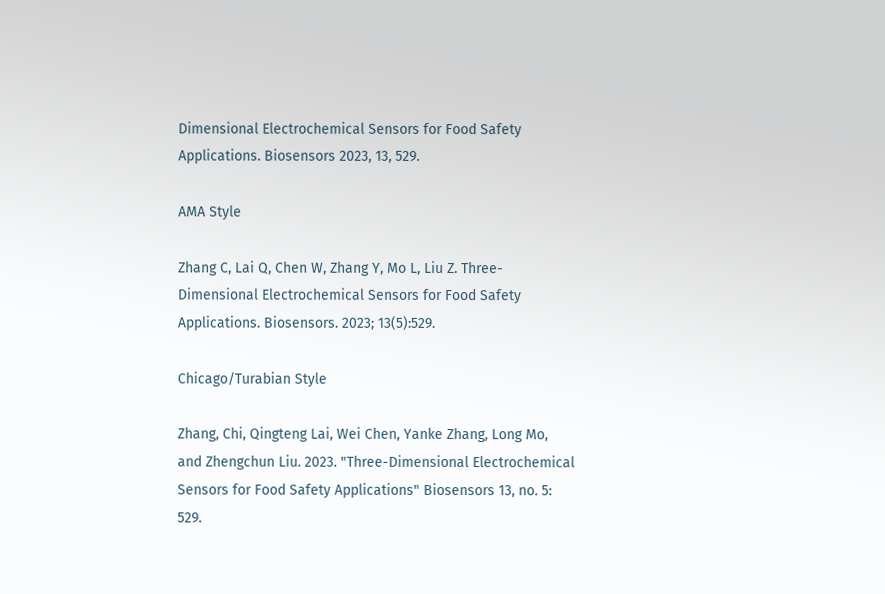Dimensional Electrochemical Sensors for Food Safety Applications. Biosensors 2023, 13, 529.

AMA Style

Zhang C, Lai Q, Chen W, Zhang Y, Mo L, Liu Z. Three-Dimensional Electrochemical Sensors for Food Safety Applications. Biosensors. 2023; 13(5):529.

Chicago/Turabian Style

Zhang, Chi, Qingteng Lai, Wei Chen, Yanke Zhang, Long Mo, and Zhengchun Liu. 2023. "Three-Dimensional Electrochemical Sensors for Food Safety Applications" Biosensors 13, no. 5: 529.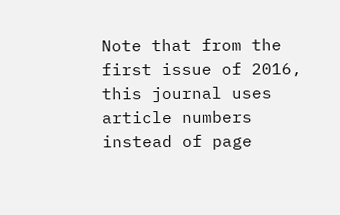Note that from the first issue of 2016, this journal uses article numbers instead of page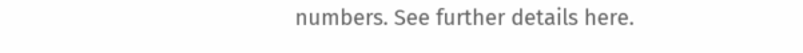numbers. See further details here.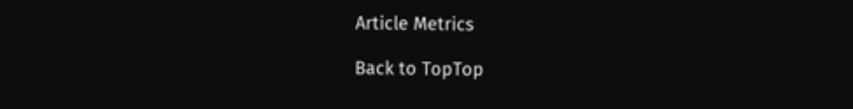Article Metrics

Back to TopTop